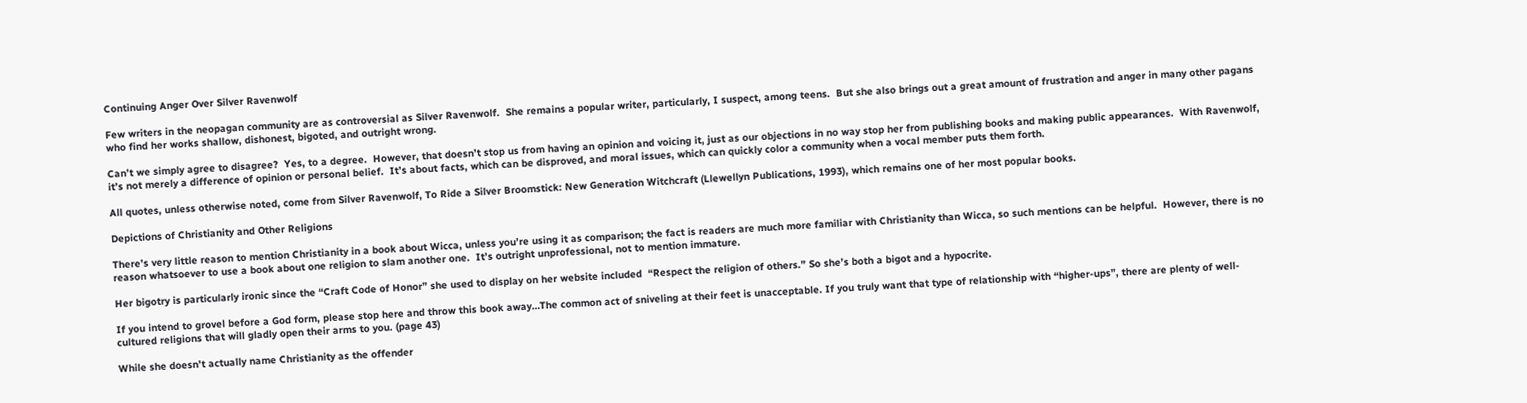Continuing Anger Over Silver Ravenwolf

Few writers in the neopagan community are as controversial as Silver Ravenwolf.  She remains a popular writer, particularly, I suspect, among teens.  But she also brings out a great amount of frustration and anger in many other pagans who find her works shallow, dishonest, bigoted, and outright wrong.

Can’t we simply agree to disagree?  Yes, to a degree.  However, that doesn’t stop us from having an opinion and voicing it, just as our objections in no way stop her from publishing books and making public appearances.  With Ravenwolf, it’s not merely a difference of opinion or personal belief.  It’s about facts, which can be disproved, and moral issues, which can quickly color a community when a vocal member puts them forth.

All quotes, unless otherwise noted, come from Silver Ravenwolf, To Ride a Silver Broomstick: New Generation Witchcraft (Llewellyn Publications, 1993), which remains one of her most popular books.

Depictions of Christianity and Other Religions

There’s very little reason to mention Christianity in a book about Wicca, unless you’re using it as comparison; the fact is readers are much more familiar with Christianity than Wicca, so such mentions can be helpful.  However, there is no reason whatsoever to use a book about one religion to slam another one.  It’s outright unprofessional, not to mention immature.

Her bigotry is particularly ironic since the “Craft Code of Honor” she used to display on her website included  “Respect the religion of others.” So she’s both a bigot and a hypocrite.

If you intend to grovel before a God form, please stop here and throw this book away…The common act of sniveling at their feet is unacceptable. If you truly want that type of relationship with “higher-ups”, there are plenty of well-cultured religions that will gladly open their arms to you. (page 43)

While she doesn’t actually name Christianity as the offender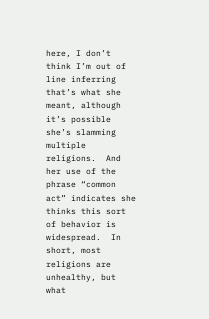here, I don’t think I’m out of line inferring that’s what she meant, although it’s possible she’s slamming multiple religions.  And her use of the phrase “common act” indicates she thinks this sort of behavior is widespread.  In short, most religions are unhealthy, but what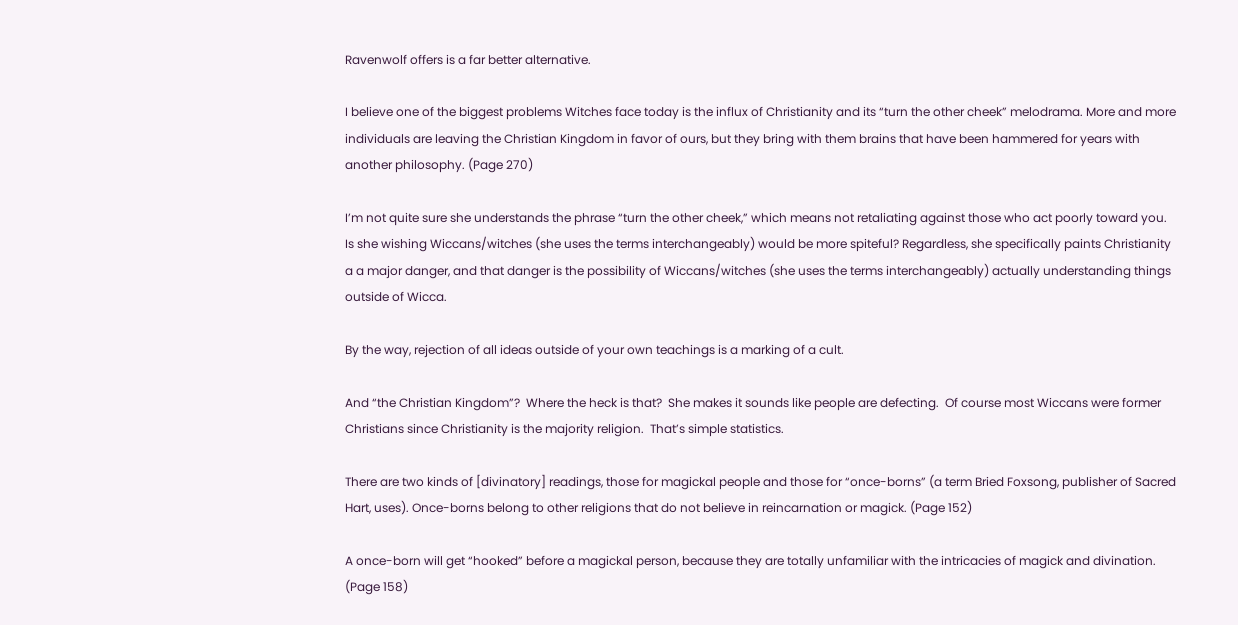Ravenwolf offers is a far better alternative.

I believe one of the biggest problems Witches face today is the influx of Christianity and its “turn the other cheek” melodrama. More and more individuals are leaving the Christian Kingdom in favor of ours, but they bring with them brains that have been hammered for years with another philosophy. (Page 270)

I’m not quite sure she understands the phrase “turn the other cheek,” which means not retaliating against those who act poorly toward you.  Is she wishing Wiccans/witches (she uses the terms interchangeably) would be more spiteful? Regardless, she specifically paints Christianity a a major danger, and that danger is the possibility of Wiccans/witches (she uses the terms interchangeably) actually understanding things outside of Wicca.

By the way, rejection of all ideas outside of your own teachings is a marking of a cult.

And “the Christian Kingdom”?  Where the heck is that?  She makes it sounds like people are defecting.  Of course most Wiccans were former Christians since Christianity is the majority religion.  That’s simple statistics.

There are two kinds of [divinatory] readings, those for magickal people and those for “once-borns” (a term Bried Foxsong, publisher of Sacred Hart, uses). Once-borns belong to other religions that do not believe in reincarnation or magick. (Page 152)

A once-born will get “hooked” before a magickal person, because they are totally unfamiliar with the intricacies of magick and divination. (Page 158)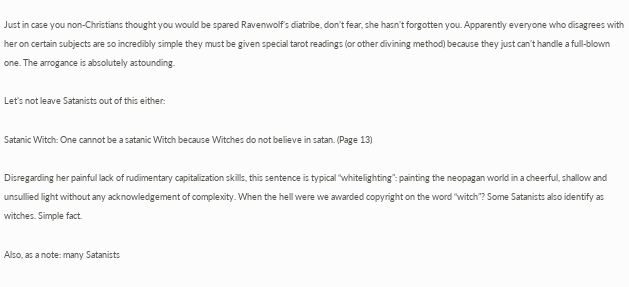Just in case you non-Christians thought you would be spared Ravenwolf’s diatribe, don’t fear, she hasn’t forgotten you. Apparently everyone who disagrees with her on certain subjects are so incredibly simple they must be given special tarot readings (or other divining method) because they just can’t handle a full-blown one. The arrogance is absolutely astounding.

Let’s not leave Satanists out of this either:

Satanic Witch: One cannot be a satanic Witch because Witches do not believe in satan. (Page 13)

Disregarding her painful lack of rudimentary capitalization skills, this sentence is typical “whitelighting”: painting the neopagan world in a cheerful, shallow and unsullied light without any acknowledgement of complexity. When the hell were we awarded copyright on the word “witch”? Some Satanists also identify as witches. Simple fact.

Also, as a note: many Satanists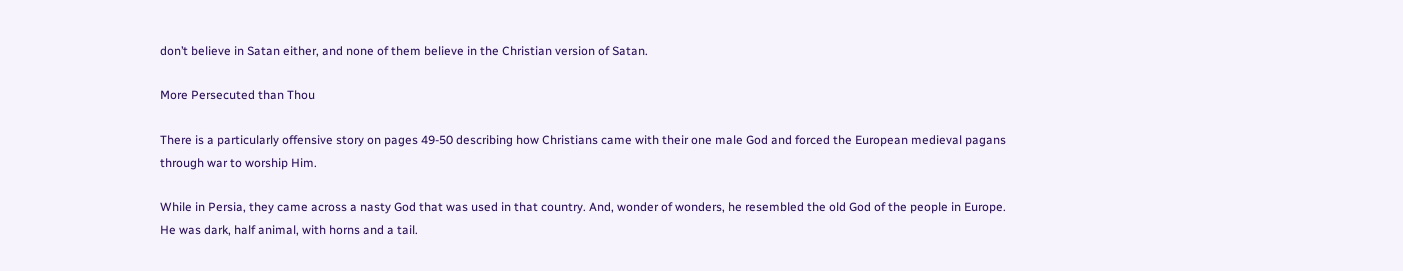don’t believe in Satan either, and none of them believe in the Christian version of Satan.

More Persecuted than Thou

There is a particularly offensive story on pages 49-50 describing how Christians came with their one male God and forced the European medieval pagans through war to worship Him.

While in Persia, they came across a nasty God that was used in that country. And, wonder of wonders, he resembled the old God of the people in Europe. He was dark, half animal, with horns and a tail.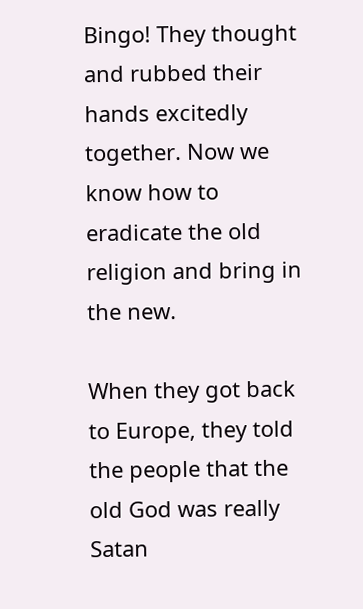Bingo! They thought and rubbed their hands excitedly together. Now we know how to eradicate the old religion and bring in the new.

When they got back to Europe, they told the people that the old God was really Satan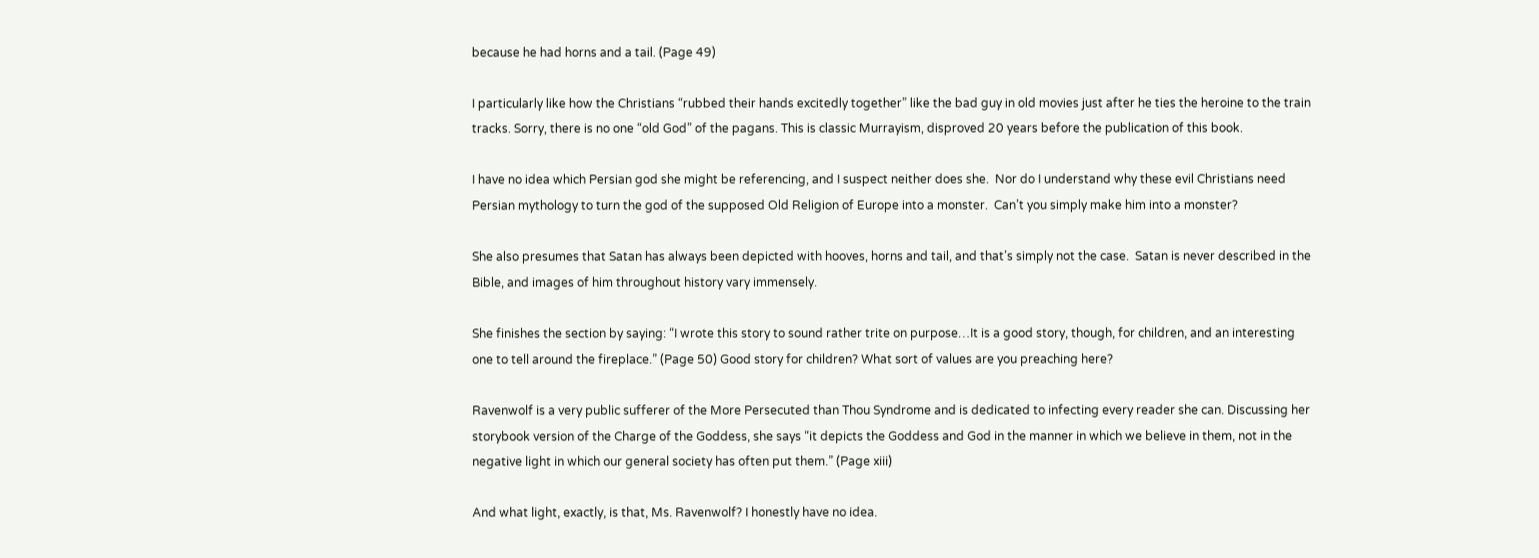because he had horns and a tail. (Page 49)

I particularly like how the Christians “rubbed their hands excitedly together” like the bad guy in old movies just after he ties the heroine to the train tracks. Sorry, there is no one “old God” of the pagans. This is classic Murrayism, disproved 20 years before the publication of this book.

I have no idea which Persian god she might be referencing, and I suspect neither does she.  Nor do I understand why these evil Christians need Persian mythology to turn the god of the supposed Old Religion of Europe into a monster.  Can’t you simply make him into a monster?

She also presumes that Satan has always been depicted with hooves, horns and tail, and that’s simply not the case.  Satan is never described in the Bible, and images of him throughout history vary immensely.

She finishes the section by saying: “I wrote this story to sound rather trite on purpose…It is a good story, though, for children, and an interesting one to tell around the fireplace.” (Page 50) Good story for children? What sort of values are you preaching here?

Ravenwolf is a very public sufferer of the More Persecuted than Thou Syndrome and is dedicated to infecting every reader she can. Discussing her storybook version of the Charge of the Goddess, she says “it depicts the Goddess and God in the manner in which we believe in them, not in the negative light in which our general society has often put them.” (Page xiii)

And what light, exactly, is that, Ms. Ravenwolf? I honestly have no idea.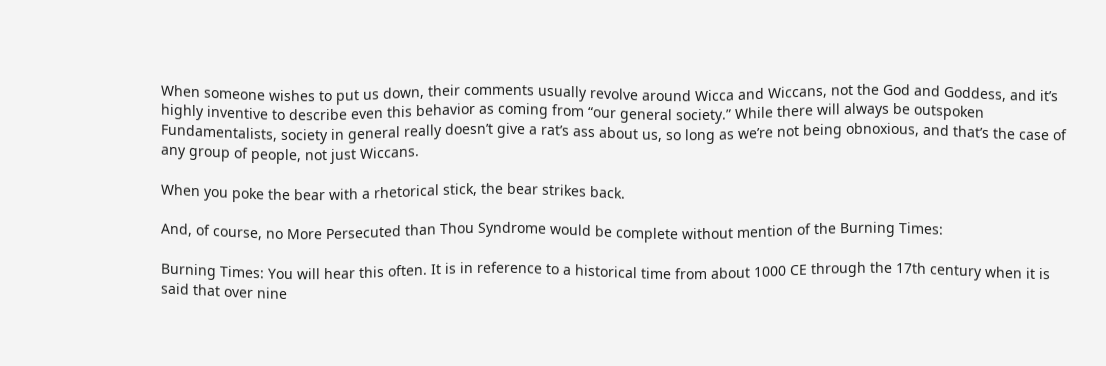When someone wishes to put us down, their comments usually revolve around Wicca and Wiccans, not the God and Goddess, and it’s highly inventive to describe even this behavior as coming from “our general society.” While there will always be outspoken Fundamentalists, society in general really doesn’t give a rat’s ass about us, so long as we’re not being obnoxious, and that’s the case of any group of people, not just Wiccans.

When you poke the bear with a rhetorical stick, the bear strikes back.

And, of course, no More Persecuted than Thou Syndrome would be complete without mention of the Burning Times:

Burning Times: You will hear this often. It is in reference to a historical time from about 1000 CE through the 17th century when it is said that over nine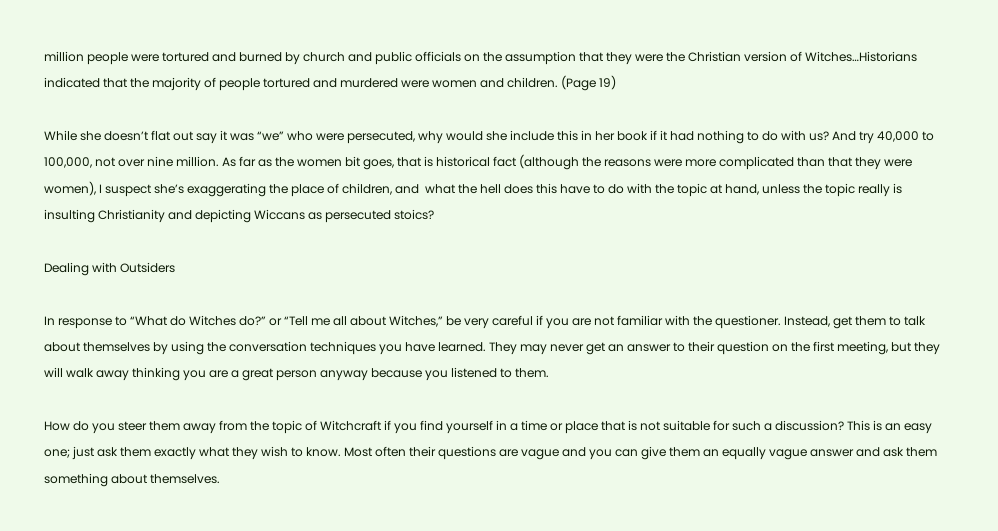million people were tortured and burned by church and public officials on the assumption that they were the Christian version of Witches…Historians indicated that the majority of people tortured and murdered were women and children. (Page 19)

While she doesn’t flat out say it was “we” who were persecuted, why would she include this in her book if it had nothing to do with us? And try 40,000 to 100,000, not over nine million. As far as the women bit goes, that is historical fact (although the reasons were more complicated than that they were women), I suspect she’s exaggerating the place of children, and  what the hell does this have to do with the topic at hand, unless the topic really is insulting Christianity and depicting Wiccans as persecuted stoics?

Dealing with Outsiders

In response to “What do Witches do?” or “Tell me all about Witches,” be very careful if you are not familiar with the questioner. Instead, get them to talk about themselves by using the conversation techniques you have learned. They may never get an answer to their question on the first meeting, but they will walk away thinking you are a great person anyway because you listened to them.

How do you steer them away from the topic of Witchcraft if you find yourself in a time or place that is not suitable for such a discussion? This is an easy one; just ask them exactly what they wish to know. Most often their questions are vague and you can give them an equally vague answer and ask them something about themselves.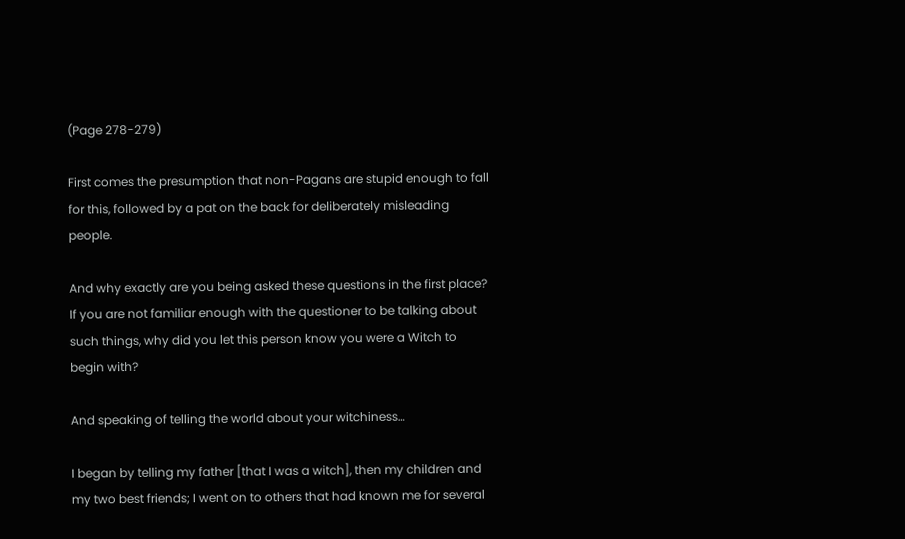(Page 278-279)

First comes the presumption that non-Pagans are stupid enough to fall for this, followed by a pat on the back for deliberately misleading people.

And why exactly are you being asked these questions in the first place? If you are not familiar enough with the questioner to be talking about such things, why did you let this person know you were a Witch to begin with?

And speaking of telling the world about your witchiness…

I began by telling my father [that I was a witch], then my children and my two best friends; I went on to others that had known me for several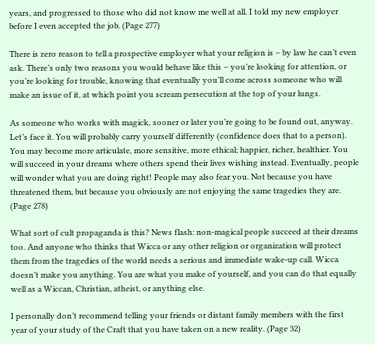years, and progressed to those who did not know me well at all. I told my new employer before I even accepted the job. (Page 277)

There is zero reason to tell a prospective employer what your religion is – by law he can’t even ask. There’s only two reasons you would behave like this – you’re looking for attention, or you’re looking for trouble, knowing that eventually you’ll come across someone who will make an issue of it, at which point you scream persecution at the top of your lungs.

As someone who works with magick, sooner or later you’re going to be found out, anyway. Let’s face it. You will probably carry yourself differently (confidence does that to a person). You may become more articulate, more sensitive, more ethical; happier, richer, healthier. You will succeed in your dreams where others spend their lives wishing instead. Eventually, people will wonder what you are doing right! People may also fear you. Not because you have threatened them, but because you obviously are not enjoying the same tragedies they are. (Page 278)

What sort of cult propaganda is this? News flash: non-magical people succeed at their dreams too. And anyone who thinks that Wicca or any other religion or organization will protect them from the tragedies of the world needs a serious and immediate wake-up call. Wicca doesn’t make you anything. You are what you make of yourself, and you can do that equally well as a Wiccan, Christian, atheist, or anything else.

I personally don’t recommend telling your friends or distant family members with the first year of your study of the Craft that you have taken on a new reality. (Page 32)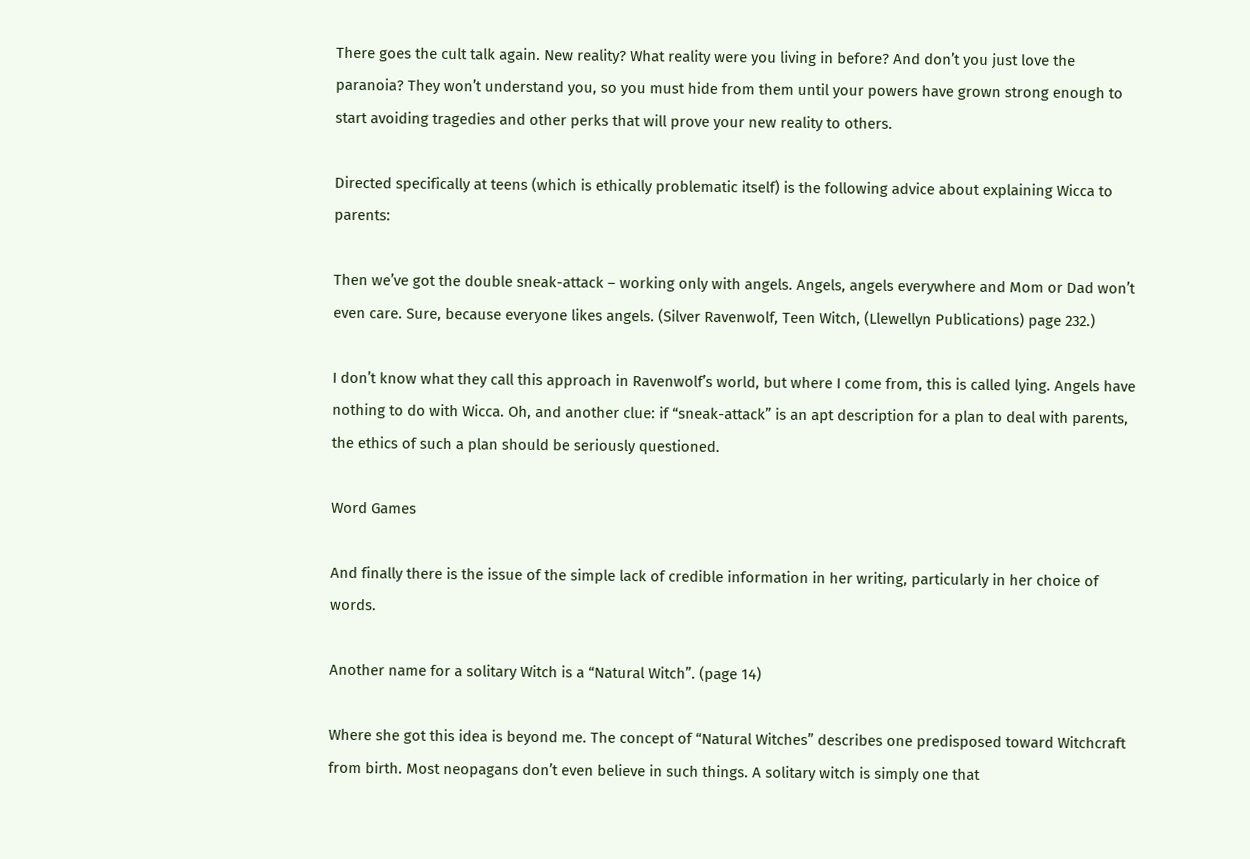There goes the cult talk again. New reality? What reality were you living in before? And don’t you just love the paranoia? They won’t understand you, so you must hide from them until your powers have grown strong enough to start avoiding tragedies and other perks that will prove your new reality to others.

Directed specifically at teens (which is ethically problematic itself) is the following advice about explaining Wicca to parents:

Then we’ve got the double sneak-attack – working only with angels. Angels, angels everywhere and Mom or Dad won’t even care. Sure, because everyone likes angels. (Silver Ravenwolf, Teen Witch, (Llewellyn Publications) page 232.)

I don’t know what they call this approach in Ravenwolf’s world, but where I come from, this is called lying. Angels have nothing to do with Wicca. Oh, and another clue: if “sneak-attack” is an apt description for a plan to deal with parents, the ethics of such a plan should be seriously questioned.

Word Games

And finally there is the issue of the simple lack of credible information in her writing, particularly in her choice of words.

Another name for a solitary Witch is a “Natural Witch”. (page 14)

Where she got this idea is beyond me. The concept of “Natural Witches” describes one predisposed toward Witchcraft from birth. Most neopagans don’t even believe in such things. A solitary witch is simply one that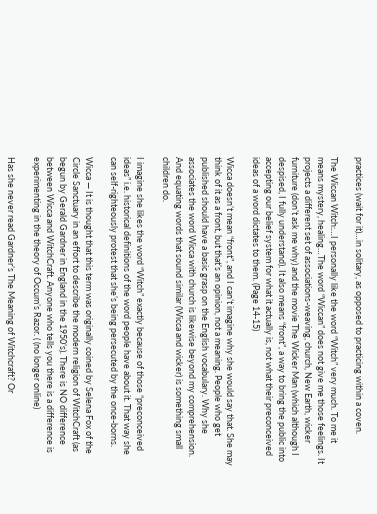practices (wait for it)…in solitary, as opposed to practicing within a coven.

The Wiccan Witch:…I personally like the word “Witch” very much. To me it means mystery, healing…The word “Wiccan” does not give me those feelings. It projects a different set of associations-weaving, church, New Earth, wicker furniture (don’t ask me why) and the movie The Wicker Man (which although I despised, I fully understand). It also means “front”, a way to bring the public into accepting our belief system for what it actually is, not what their preconceived ideas of a word dictates to them. (Page 14-15)

Wicca doesn’t mean “front”, and I can’t imagine why she would say that. She may think of it as a front, but that’s an opinion, not a meaning. People who get published should have a basic grasp on the English vocabulary. Why she associates the word Wicca with church is likewise beyond my comprehension.  And equating words that sound similar (Wicca and wicker) is something small children do.

I imagine she likes the word “Witch” exactly because of those “preconceived ideas” i.e. historical definitions of the word people have about it. That way she can self-righteously protest that she’s being persecuted by the once-borns.

Wicca — It is thought that this term was originally coined by Selena Fox of the Circle Sanctuary in an effort to describe the modern religion of WitchCraft (as begun by Gerald Gardner in England in the 1950’s). There is NO difference between Wicca and WitchCraft. Anyone who tells you there is a difference is experimenting in the theory of Occum’s Razor. ( (no longer online)

Has she never read Gardner’s The Meaning of Witchcraft? Or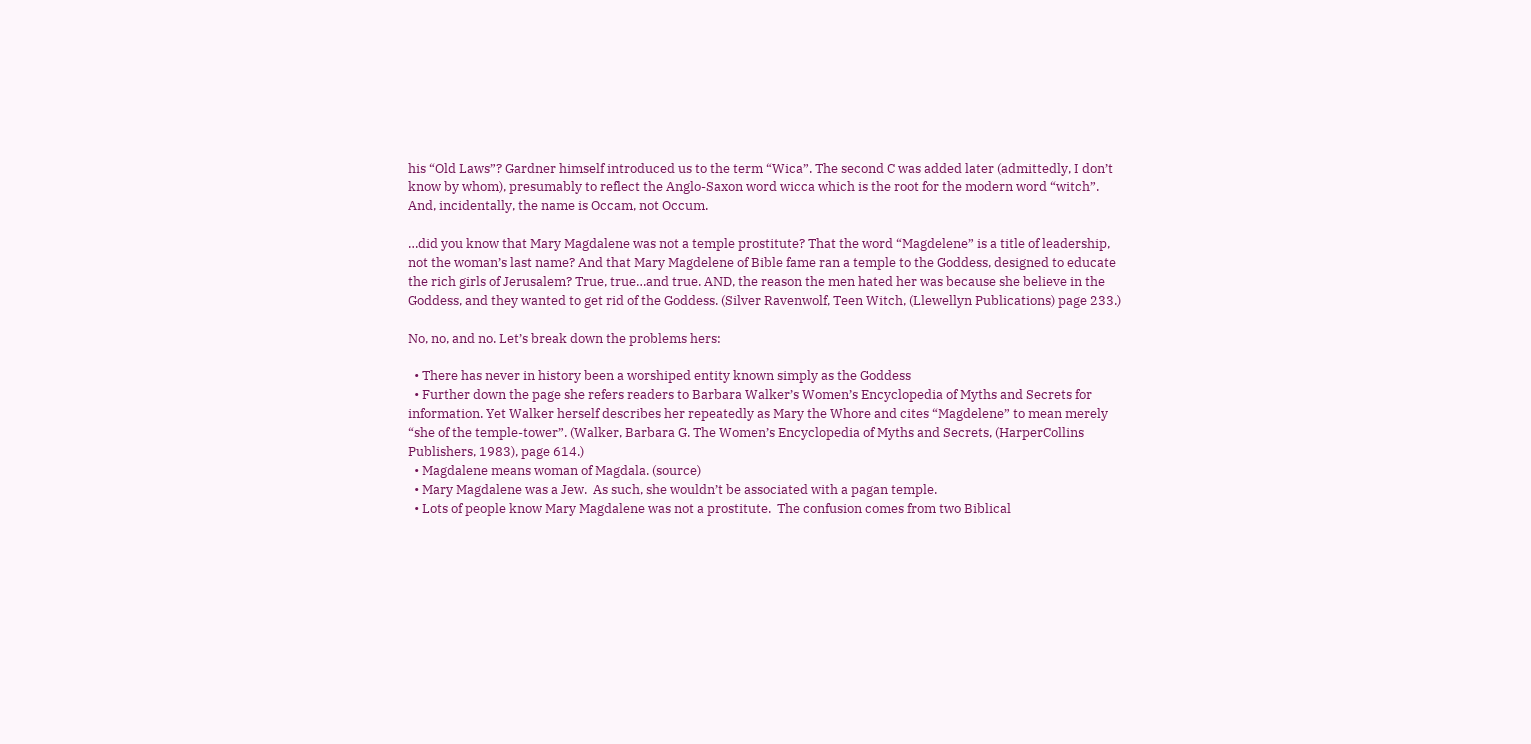his “Old Laws”? Gardner himself introduced us to the term “Wica”. The second C was added later (admittedly, I don’t know by whom), presumably to reflect the Anglo-Saxon word wicca which is the root for the modern word “witch”. And, incidentally, the name is Occam, not Occum.

…did you know that Mary Magdalene was not a temple prostitute? That the word “Magdelene” is a title of leadership, not the woman’s last name? And that Mary Magdelene of Bible fame ran a temple to the Goddess, designed to educate the rich girls of Jerusalem? True, true…and true. AND, the reason the men hated her was because she believe in the Goddess, and they wanted to get rid of the Goddess. (Silver Ravenwolf, Teen Witch, (Llewellyn Publications) page 233.)

No, no, and no. Let’s break down the problems hers:

  • There has never in history been a worshiped entity known simply as the Goddess
  • Further down the page she refers readers to Barbara Walker’s Women’s Encyclopedia of Myths and Secrets for information. Yet Walker herself describes her repeatedly as Mary the Whore and cites “Magdelene” to mean merely “she of the temple-tower”. (Walker, Barbara G. The Women’s Encyclopedia of Myths and Secrets, (HarperCollins Publishers, 1983), page 614.)
  • Magdalene means woman of Magdala. (source)
  • Mary Magdalene was a Jew.  As such, she wouldn’t be associated with a pagan temple.
  • Lots of people know Mary Magdalene was not a prostitute.  The confusion comes from two Biblical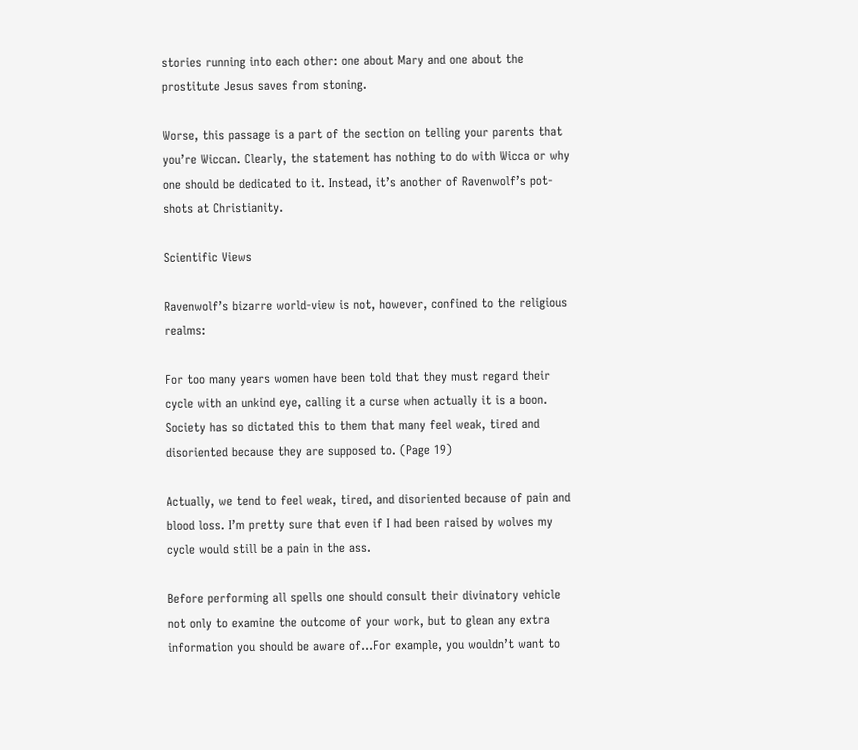stories running into each other: one about Mary and one about the prostitute Jesus saves from stoning.

Worse, this passage is a part of the section on telling your parents that you’re Wiccan. Clearly, the statement has nothing to do with Wicca or why one should be dedicated to it. Instead, it’s another of Ravenwolf’s pot-shots at Christianity.

Scientific Views

Ravenwolf’s bizarre world-view is not, however, confined to the religious realms:

For too many years women have been told that they must regard their cycle with an unkind eye, calling it a curse when actually it is a boon. Society has so dictated this to them that many feel weak, tired and disoriented because they are supposed to. (Page 19)

Actually, we tend to feel weak, tired, and disoriented because of pain and blood loss. I’m pretty sure that even if I had been raised by wolves my cycle would still be a pain in the ass.

Before performing all spells one should consult their divinatory vehicle not only to examine the outcome of your work, but to glean any extra information you should be aware of…For example, you wouldn’t want to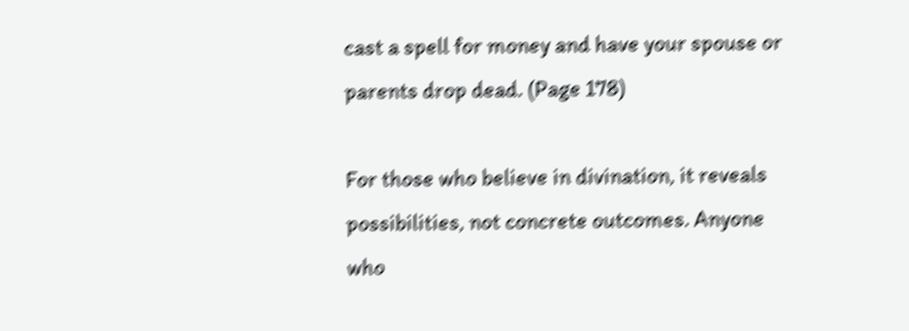cast a spell for money and have your spouse or parents drop dead. (Page 178)

For those who believe in divination, it reveals possibilities, not concrete outcomes. Anyone who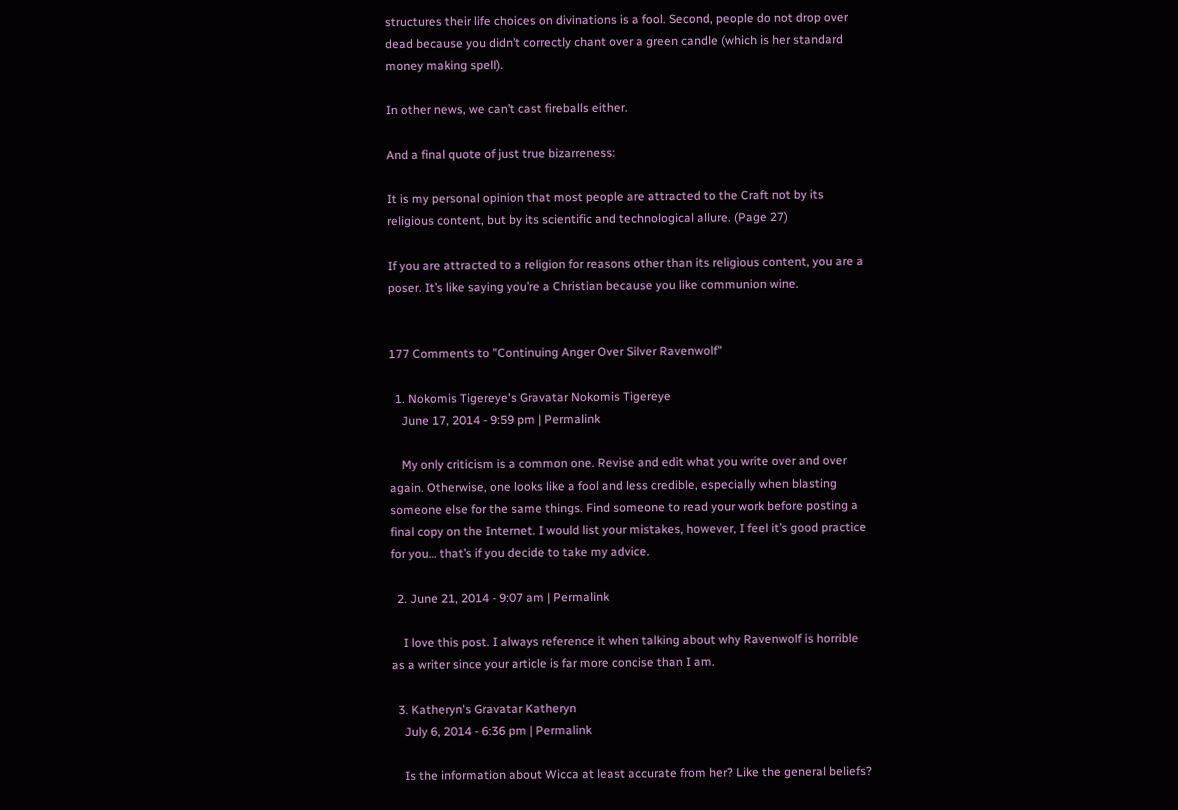structures their life choices on divinations is a fool. Second, people do not drop over dead because you didn’t correctly chant over a green candle (which is her standard money making spell).

In other news, we can’t cast fireballs either.

And a final quote of just true bizarreness:

It is my personal opinion that most people are attracted to the Craft not by its religious content, but by its scientific and technological allure. (Page 27)

If you are attracted to a religion for reasons other than its religious content, you are a poser. It’s like saying you’re a Christian because you like communion wine.


177 Comments to "Continuing Anger Over Silver Ravenwolf"

  1. Nokomis Tigereye's Gravatar Nokomis Tigereye
    June 17, 2014 - 9:59 pm | Permalink

    My only criticism is a common one. Revise and edit what you write over and over again. Otherwise, one looks like a fool and less credible, especially when blasting someone else for the same things. Find someone to read your work before posting a final copy on the Internet. I would list your mistakes, however, I feel it’s good practice for you… that’s if you decide to take my advice.

  2. June 21, 2014 - 9:07 am | Permalink

    I love this post. I always reference it when talking about why Ravenwolf is horrible as a writer since your article is far more concise than I am.

  3. Katheryn's Gravatar Katheryn
    July 6, 2014 - 6:36 pm | Permalink

    Is the information about Wicca at least accurate from her? Like the general beliefs?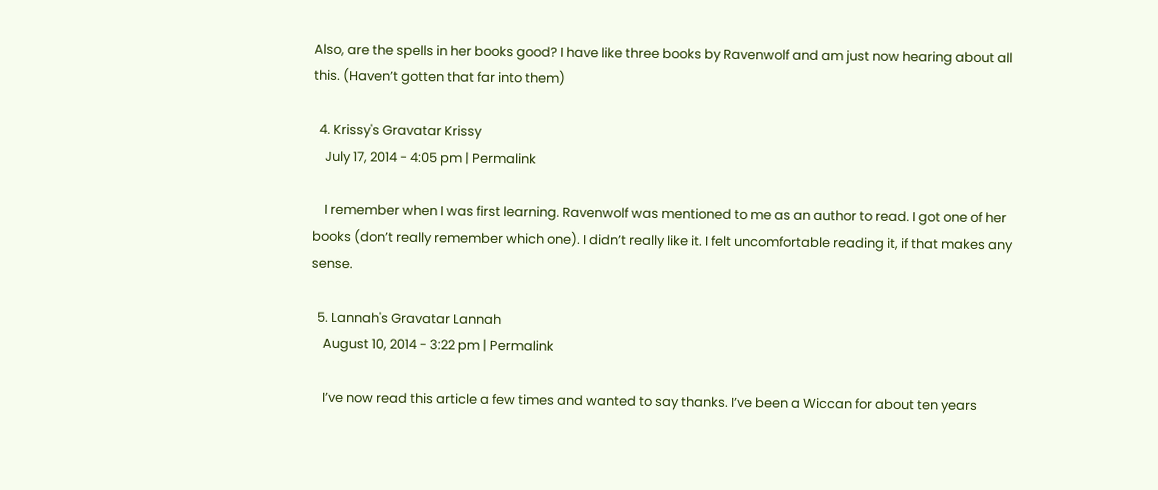Also, are the spells in her books good? I have like three books by Ravenwolf and am just now hearing about all this. (Haven’t gotten that far into them)

  4. Krissy's Gravatar Krissy
    July 17, 2014 - 4:05 pm | Permalink

    I remember when I was first learning. Ravenwolf was mentioned to me as an author to read. I got one of her books (don’t really remember which one). I didn’t really like it. I felt uncomfortable reading it, if that makes any sense.

  5. Lannah's Gravatar Lannah
    August 10, 2014 - 3:22 pm | Permalink

    I’ve now read this article a few times and wanted to say thanks. I’ve been a Wiccan for about ten years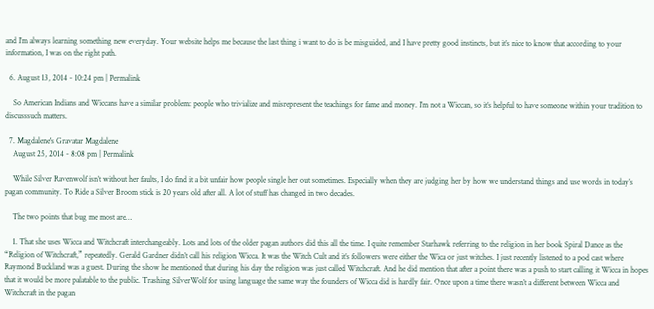and I’m always learning something new everyday. Your website helps me because the last thing i want to do is be misguided, and I have pretty good instincts, but it’s nice to know that according to your information, I was on the right path.

  6. August 13, 2014 - 10:24 pm | Permalink

    So American Indians and Wiccans have a similar problem: people who trivialize and misrepresent the teachings for fame and money. I’m not a Wiccan, so it’s helpful to have someone within your tradition to discusssuch matters.

  7. Magdalene's Gravatar Magdalene
    August 25, 2014 - 8:08 pm | Permalink

    While Silver Ravenwolf isn’t without her faults, I do find it a bit unfair how people single her out sometimes. Especially when they are judging her by how we understand things and use words in today’s pagan community. To Ride a Silver Broom stick is 20 years old after all. A lot of stuff has changed in two decades.

    The two points that bug me most are…

    1. That she uses Wicca and Witchcraft interchangeably. Lots and lots of the older pagan authors did this all the time. I quite remember Starhawk referring to the religion in her book Spiral Dance as the “Religion of Witchcraft,” repeatedly. Gerald Gardner didn’t call his religion Wicca. It was the Witch Cult and it’s followers were either the Wica or just witches. I just recently listened to a pod cast where Raymond Buckland was a guest. During the show he mentioned that during his day the religion was just called Witchcraft. And he did mention that after a point there was a push to start calling it Wicca in hopes that it would be more palatable to the public. Trashing SilverWolf for using language the same way the founders of Wicca did is hardly fair. Once upon a time there wasn’t a different between Wicca and Witchcraft in the pagan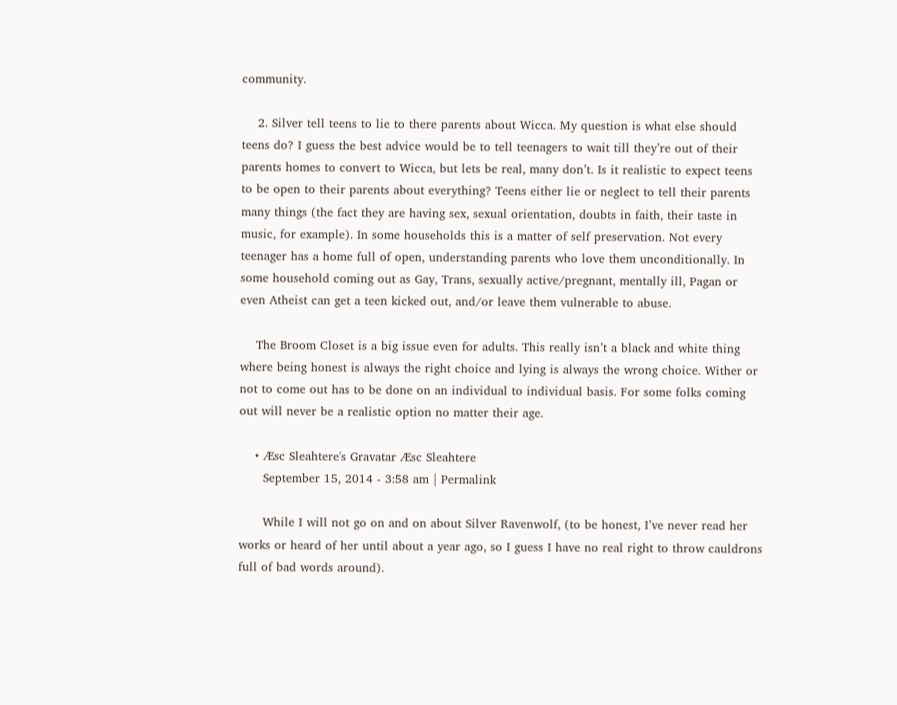community.

    2. Silver tell teens to lie to there parents about Wicca. My question is what else should teens do? I guess the best advice would be to tell teenagers to wait till they’re out of their parents homes to convert to Wicca, but lets be real, many don’t. Is it realistic to expect teens to be open to their parents about everything? Teens either lie or neglect to tell their parents many things (the fact they are having sex, sexual orientation, doubts in faith, their taste in music, for example). In some households this is a matter of self preservation. Not every teenager has a home full of open, understanding parents who love them unconditionally. In some household coming out as Gay, Trans, sexually active/pregnant, mentally ill, Pagan or even Atheist can get a teen kicked out, and/or leave them vulnerable to abuse.

    The Broom Closet is a big issue even for adults. This really isn’t a black and white thing where being honest is always the right choice and lying is always the wrong choice. Wither or not to come out has to be done on an individual to individual basis. For some folks coming out will never be a realistic option no matter their age.

    • Æsc Sleahtere's Gravatar Æsc Sleahtere
      September 15, 2014 - 3:58 am | Permalink

      While I will not go on and on about Silver Ravenwolf, (to be honest, I’ve never read her works or heard of her until about a year ago, so I guess I have no real right to throw cauldrons full of bad words around).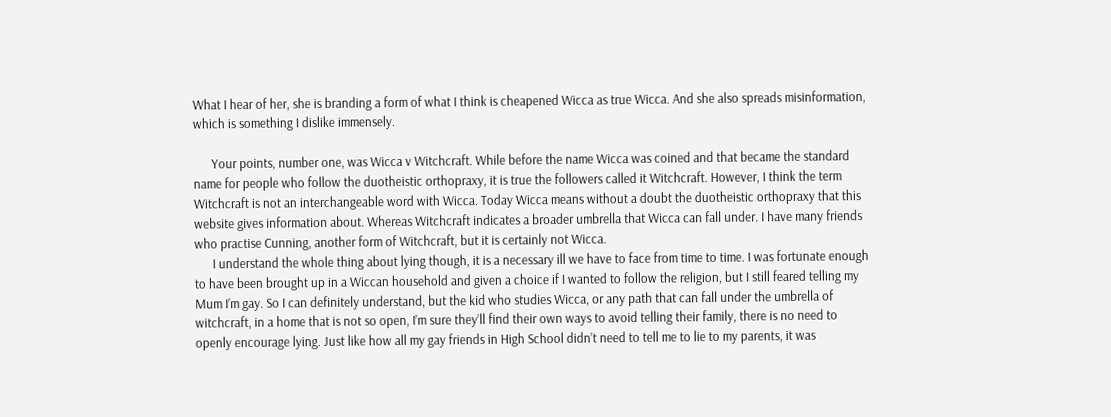What I hear of her, she is branding a form of what I think is cheapened Wicca as true Wicca. And she also spreads misinformation, which is something I dislike immensely.

      Your points, number one, was Wicca v Witchcraft. While before the name Wicca was coined and that became the standard name for people who follow the duotheistic orthopraxy, it is true the followers called it Witchcraft. However, I think the term Witchcraft is not an interchangeable word with Wicca. Today Wicca means without a doubt the duotheistic orthopraxy that this website gives information about. Whereas Witchcraft indicates a broader umbrella that Wicca can fall under. I have many friends who practise Cunning, another form of Witchcraft, but it is certainly not Wicca.
      I understand the whole thing about lying though, it is a necessary ill we have to face from time to time. I was fortunate enough to have been brought up in a Wiccan household and given a choice if I wanted to follow the religion, but I still feared telling my Mum I’m gay. So I can definitely understand, but the kid who studies Wicca, or any path that can fall under the umbrella of witchcraft, in a home that is not so open, I’m sure they’ll find their own ways to avoid telling their family, there is no need to openly encourage lying. Just like how all my gay friends in High School didn’t need to tell me to lie to my parents, it was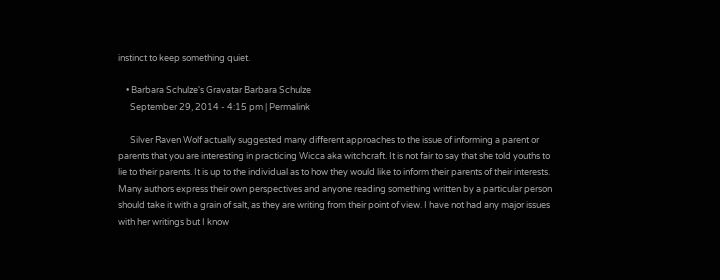instinct to keep something quiet.

    • Barbara Schulze's Gravatar Barbara Schulze
      September 29, 2014 - 4:15 pm | Permalink

      Silver Raven Wolf actually suggested many different approaches to the issue of informing a parent or parents that you are interesting in practicing Wicca aka witchcraft. It is not fair to say that she told youths to lie to their parents. It is up to the individual as to how they would like to inform their parents of their interests. Many authors express their own perspectives and anyone reading something written by a particular person should take it with a grain of salt, as they are writing from their point of view. I have not had any major issues with her writings but I know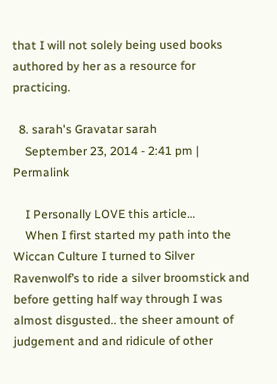that I will not solely being used books authored by her as a resource for practicing.

  8. sarah's Gravatar sarah
    September 23, 2014 - 2:41 pm | Permalink

    I Personally LOVE this article…
    When I first started my path into the Wiccan Culture I turned to Silver Ravenwolf’s to ride a silver broomstick and before getting half way through I was almost disgusted.. the sheer amount of judgement and and ridicule of other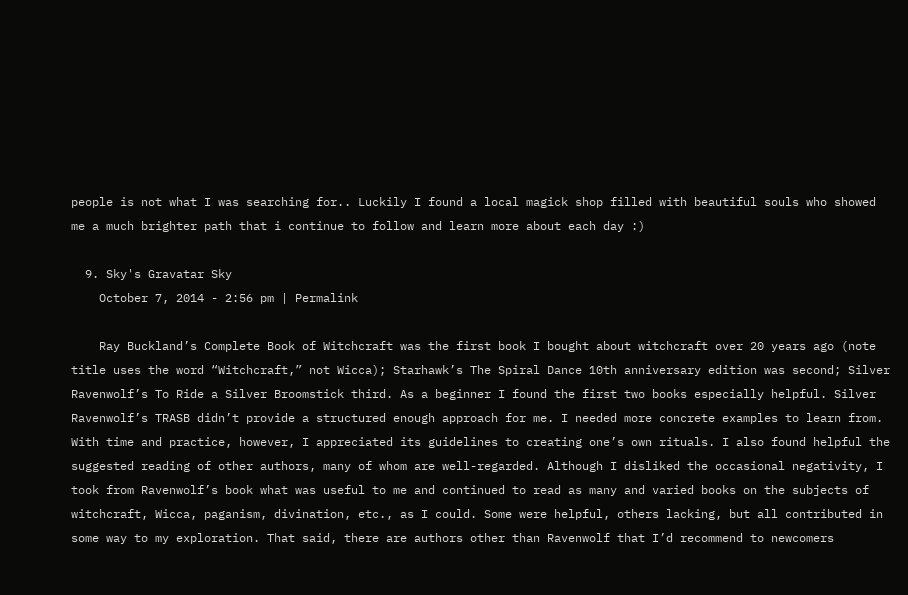people is not what I was searching for.. Luckily I found a local magick shop filled with beautiful souls who showed me a much brighter path that i continue to follow and learn more about each day :)

  9. Sky's Gravatar Sky
    October 7, 2014 - 2:56 pm | Permalink

    Ray Buckland’s Complete Book of Witchcraft was the first book I bought about witchcraft over 20 years ago (note title uses the word “Witchcraft,” not Wicca); Starhawk’s The Spiral Dance 10th anniversary edition was second; Silver Ravenwolf’s To Ride a Silver Broomstick third. As a beginner I found the first two books especially helpful. Silver Ravenwolf’s TRASB didn’t provide a structured enough approach for me. I needed more concrete examples to learn from. With time and practice, however, I appreciated its guidelines to creating one’s own rituals. I also found helpful the suggested reading of other authors, many of whom are well-regarded. Although I disliked the occasional negativity, I took from Ravenwolf’s book what was useful to me and continued to read as many and varied books on the subjects of witchcraft, Wicca, paganism, divination, etc., as I could. Some were helpful, others lacking, but all contributed in some way to my exploration. That said, there are authors other than Ravenwolf that I’d recommend to newcomers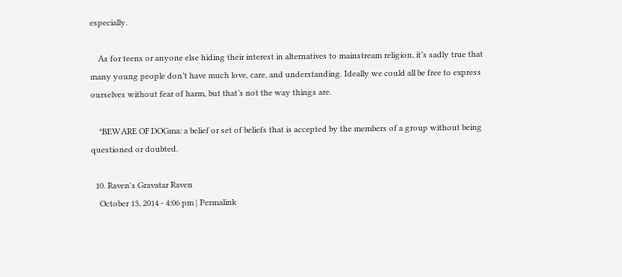especially.

    As for teens or anyone else hiding their interest in alternatives to mainstream religion, it’s sadly true that many young people don’t have much love, care, and understanding. Ideally we could all be free to express ourselves without fear of harm, but that’s not the way things are.

    *BEWARE OF DOGma: a belief or set of beliefs that is accepted by the members of a group without being questioned or doubted.

  10. Raven's Gravatar Raven
    October 13, 2014 - 4:06 pm | Permalink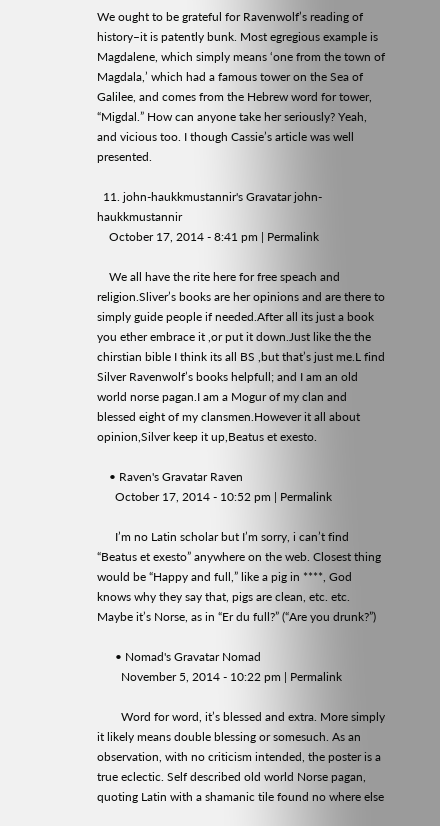We ought to be grateful for Ravenwolf’s reading of history–it is patently bunk. Most egregious example is Magdalene, which simply means ‘one from the town of Magdala,’ which had a famous tower on the Sea of Galilee, and comes from the Hebrew word for tower, “Migdal.” How can anyone take her seriously? Yeah, and vicious too. I though Cassie’s article was well presented.

  11. john-haukkmustannir's Gravatar john-haukkmustannir
    October 17, 2014 - 8:41 pm | Permalink

    We all have the rite here for free speach and religion.Sliver’s books are her opinions and are there to simply guide people if needed.After all its just a book you ether embrace it ,or put it down.Just like the the chirstian bible I think its all BS ,but that’s just me.L find Silver Ravenwolf’s books helpfull; and I am an old world norse pagan.I am a Mogur of my clan and blessed eight of my clansmen.However it all about opinion,Silver keep it up,Beatus et exesto.

    • Raven's Gravatar Raven
      October 17, 2014 - 10:52 pm | Permalink

      I’m no Latin scholar but I’m sorry, i can’t find “Beatus et exesto” anywhere on the web. Closest thing would be “Happy and full,” like a pig in ****, God knows why they say that, pigs are clean, etc. etc. Maybe it’s Norse, as in “Er du full?” (“Are you drunk?”)

      • Nomad's Gravatar Nomad
        November 5, 2014 - 10:22 pm | Permalink

        Word for word, it’s blessed and extra. More simply it likely means double blessing or somesuch. As an observation, with no criticism intended, the poster is a true eclectic. Self described old world Norse pagan, quoting Latin with a shamanic tile found no where else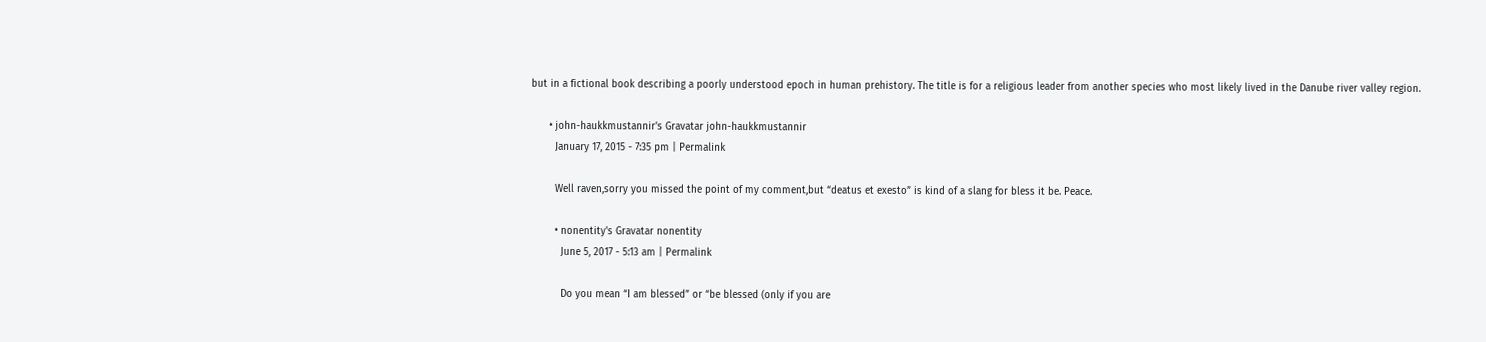but in a fictional book describing a poorly understood epoch in human prehistory. The title is for a religious leader from another species who most likely lived in the Danube river valley region.

      • john-haukkmustannir's Gravatar john-haukkmustannir
        January 17, 2015 - 7:35 pm | Permalink

        Well raven,sorry you missed the point of my comment,but “deatus et exesto” is kind of a slang for bless it be. Peace.

        • nonentity's Gravatar nonentity
          June 5, 2017 - 5:13 am | Permalink

          Do you mean “I am blessed” or “be blessed (only if you are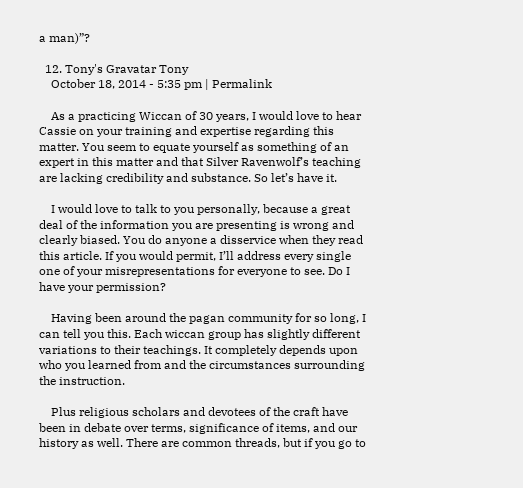a man)”?

  12. Tony's Gravatar Tony
    October 18, 2014 - 5:35 pm | Permalink

    As a practicing Wiccan of 30 years, I would love to hear Cassie on your training and expertise regarding this matter. You seem to equate yourself as something of an expert in this matter and that Silver Ravenwolf’s teaching are lacking credibility and substance. So let’s have it.

    I would love to talk to you personally, because a great deal of the information you are presenting is wrong and clearly biased. You do anyone a disservice when they read this article. If you would permit, I’ll address every single one of your misrepresentations for everyone to see. Do I have your permission?

    Having been around the pagan community for so long, I can tell you this. Each wiccan group has slightly different variations to their teachings. It completely depends upon who you learned from and the circumstances surrounding the instruction.

    Plus religious scholars and devotees of the craft have been in debate over terms, significance of items, and our history as well. There are common threads, but if you go to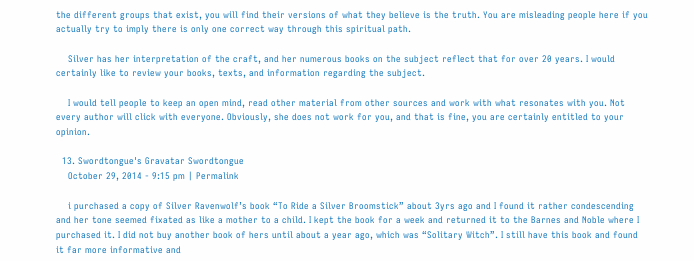the different groups that exist, you will find their versions of what they believe is the truth. You are misleading people here if you actually try to imply there is only one correct way through this spiritual path.

    Silver has her interpretation of the craft, and her numerous books on the subject reflect that for over 20 years. I would certainly like to review your books, texts, and information regarding the subject.

    I would tell people to keep an open mind, read other material from other sources and work with what resonates with you. Not every author will click with everyone. Obviously, she does not work for you, and that is fine, you are certainly entitled to your opinion.

  13. Swordtongue's Gravatar Swordtongue
    October 29, 2014 - 9:15 pm | Permalink

    i purchased a copy of Silver Ravenwolf’s book “To Ride a Silver Broomstick” about 3yrs ago and I found it rather condescending and her tone seemed fixated as like a mother to a child. I kept the book for a week and returned it to the Barnes and Noble where I purchased it. I did not buy another book of hers until about a year ago, which was “Solitary Witch”. I still have this book and found it far more informative and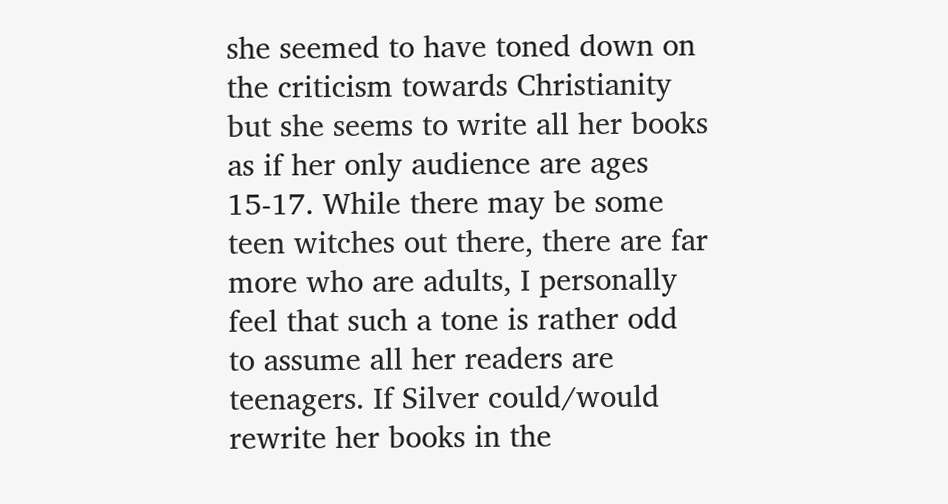she seemed to have toned down on the criticism towards Christianity but she seems to write all her books as if her only audience are ages 15-17. While there may be some teen witches out there, there are far more who are adults, I personally feel that such a tone is rather odd to assume all her readers are teenagers. If Silver could/would rewrite her books in the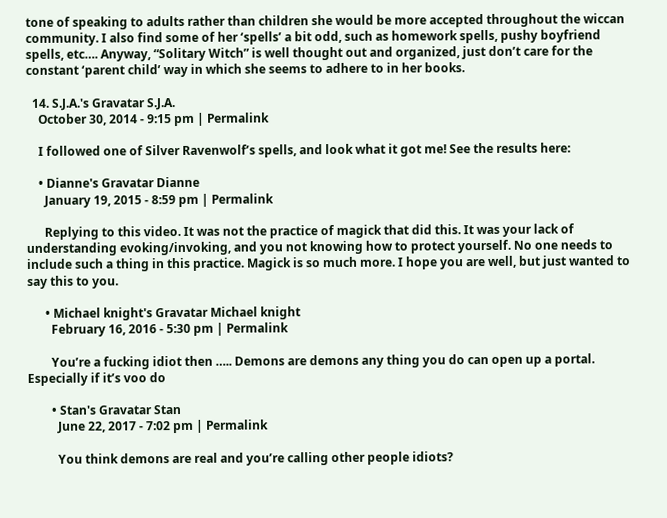tone of speaking to adults rather than children she would be more accepted throughout the wiccan community. I also find some of her ‘spells’ a bit odd, such as homework spells, pushy boyfriend spells, etc…. Anyway, “Solitary Witch” is well thought out and organized, just don’t care for the constant ‘parent child’ way in which she seems to adhere to in her books.

  14. S.J.A.'s Gravatar S.J.A.
    October 30, 2014 - 9:15 pm | Permalink

    I followed one of Silver Ravenwolf’s spells, and look what it got me! See the results here:

    • Dianne's Gravatar Dianne
      January 19, 2015 - 8:59 pm | Permalink

      Replying to this video. It was not the practice of magick that did this. It was your lack of understanding evoking/invoking, and you not knowing how to protect yourself. No one needs to include such a thing in this practice. Magick is so much more. I hope you are well, but just wanted to say this to you.

      • Michael knight's Gravatar Michael knight
        February 16, 2016 - 5:30 pm | Permalink

        You’re a fucking idiot then ….. Demons are demons any thing you do can open up a portal. Especially if it’s voo do

        • Stan's Gravatar Stan
          June 22, 2017 - 7:02 pm | Permalink

          You think demons are real and you’re calling other people idiots?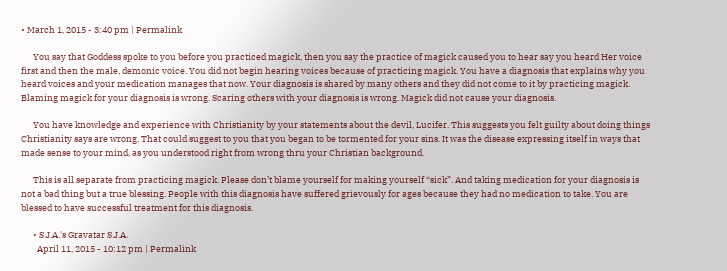• March 1, 2015 - 3:40 pm | Permalink

      You say that Goddess spoke to you before you practiced magick, then you say the practice of magick caused you to hear say you heard Her voice first and then the male, demonic voice. You did not begin hearing voices because of practicing magick. You have a diagnosis that explains why you heard voices and your medication manages that now. Your diagnosis is shared by many others and they did not come to it by practicing magick. Blaming magick for your diagnosis is wrong. Scaring others with your diagnosis is wrong. Magick did not cause your diagnosis.

      You have knowledge and experience with Christianity by your statements about the devil, Lucifer. This suggests you felt guilty about doing things Christianity says are wrong. That could suggest to you that you began to be tormented for your sins. It was the disease expressing itself in ways that made sense to your mind, as you understood right from wrong thru your Christian background.

      This is all separate from practicing magick. Please don’t blame yourself for making yourself “sick”. And taking medication for your diagnosis is not a bad thing but a true blessing. People with this diagnosis have suffered grievously for ages because they had no medication to take. You are blessed to have successful treatment for this diagnosis.

      • S.J.A.'s Gravatar S.J.A.
        April 11, 2015 - 10:12 pm | Permalink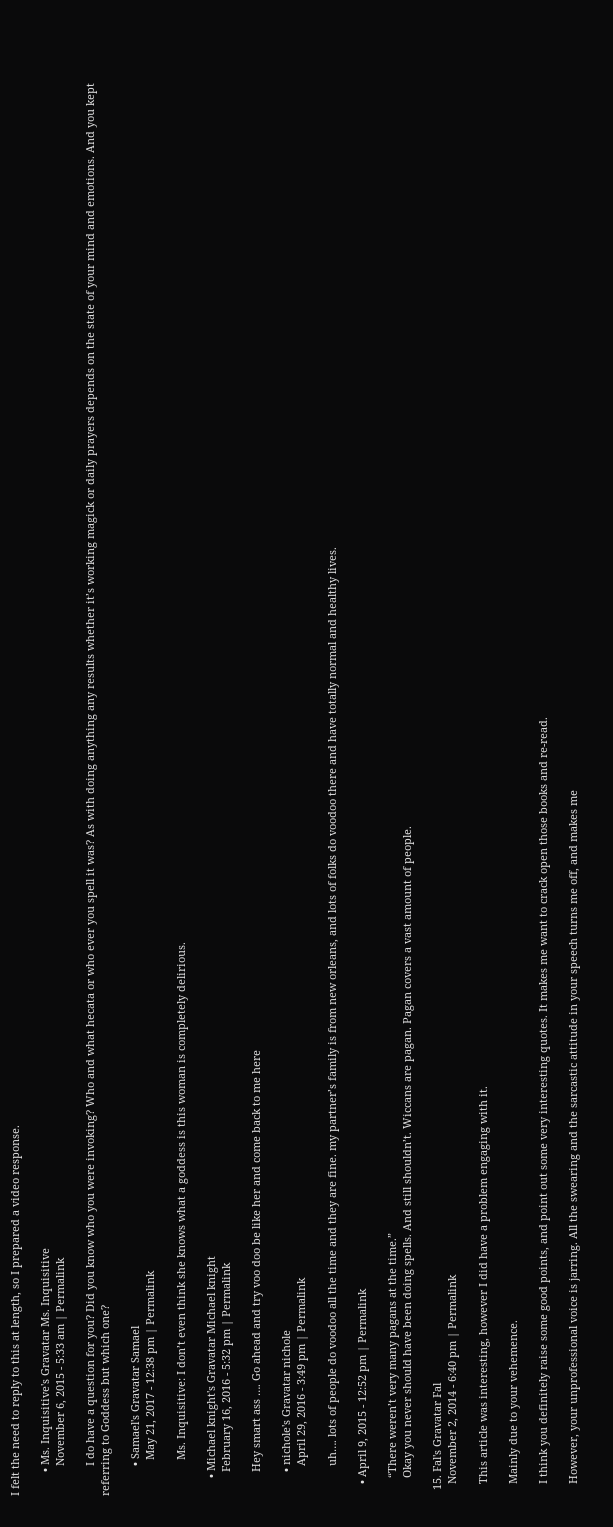I felt the need to reply to this at length, so I prepared a video response.

        • Ms. Inquisitive's Gravatar Ms. Inquisitive
          November 6, 2015 - 5:33 am | Permalink

          I do have a question for you? Did you know who you were invoking? Who and what hecata or who ever you spell it was? As with doing anything any results whether it’s working magick or daily prayers depends on the state of your mind and emotions. And you kept referring to Goddess but which one?

          • Samael's Gravatar Samael
            May 21, 2017 - 12:38 pm | Permalink

            Ms. Inquisitive: I don’t even think she knows what a goddess is this woman is completely delirious.

      • Michael knight's Gravatar Michael knight
        February 16, 2016 - 5:32 pm | Permalink

        Hey smart ass …. Go ahead and try voo doo be like her and come back to me here

        • nichole's Gravatar nichole
          April 29, 2016 - 3:49 pm | Permalink

          uh…. lots of people do voodoo all the time and they are fine. my partner’s family is from new orleans, and lots of folks do voodoo there and have totally normal and healthy lives.

    • April 9, 2015 - 12:52 pm | Permalink

      “There weren’t very many pagans at the time.”
      Okay you never should have been doing spells. And still shouldn’t. Wiccans are pagan. Pagan covers a vast amount of people.

  15. Fal's Gravatar Fal
    November 2, 2014 - 6:40 pm | Permalink

    This article was interesting, however I did have a problem engaging with it.

    Mainly due to your vehemence.

    I think you definitely raise some good points, and point out some very interesting quotes. It makes me want to crack open those books and re-read.

    However, your unprofessional voice is jarring. All the swearing and the sarcastic attitude in your speech turns me off, and makes me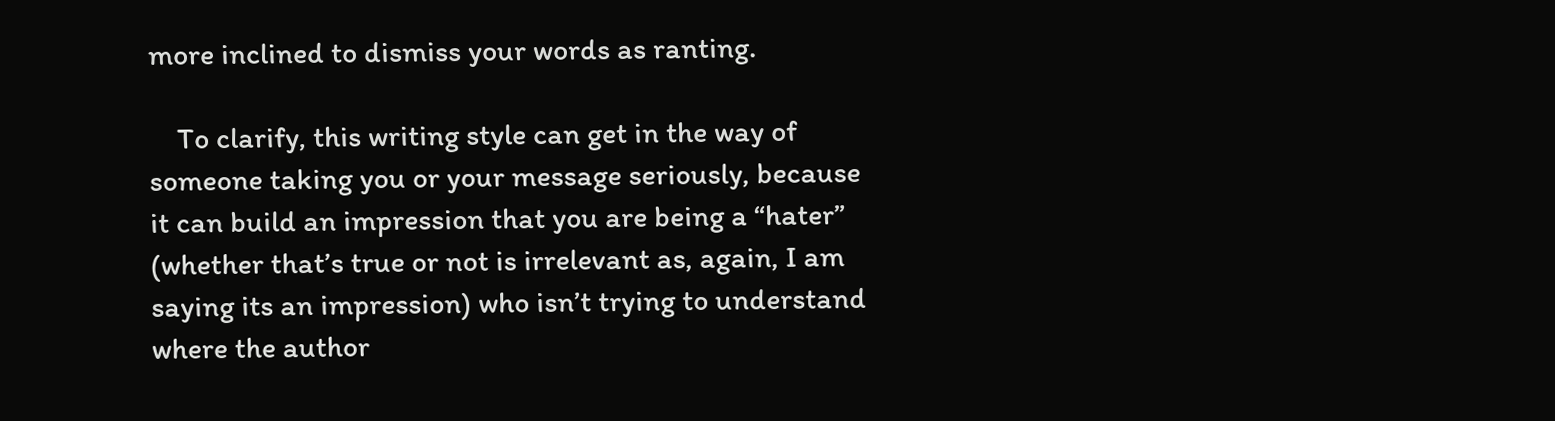more inclined to dismiss your words as ranting.

    To clarify, this writing style can get in the way of someone taking you or your message seriously, because it can build an impression that you are being a “hater” (whether that’s true or not is irrelevant as, again, I am saying its an impression) who isn’t trying to understand where the author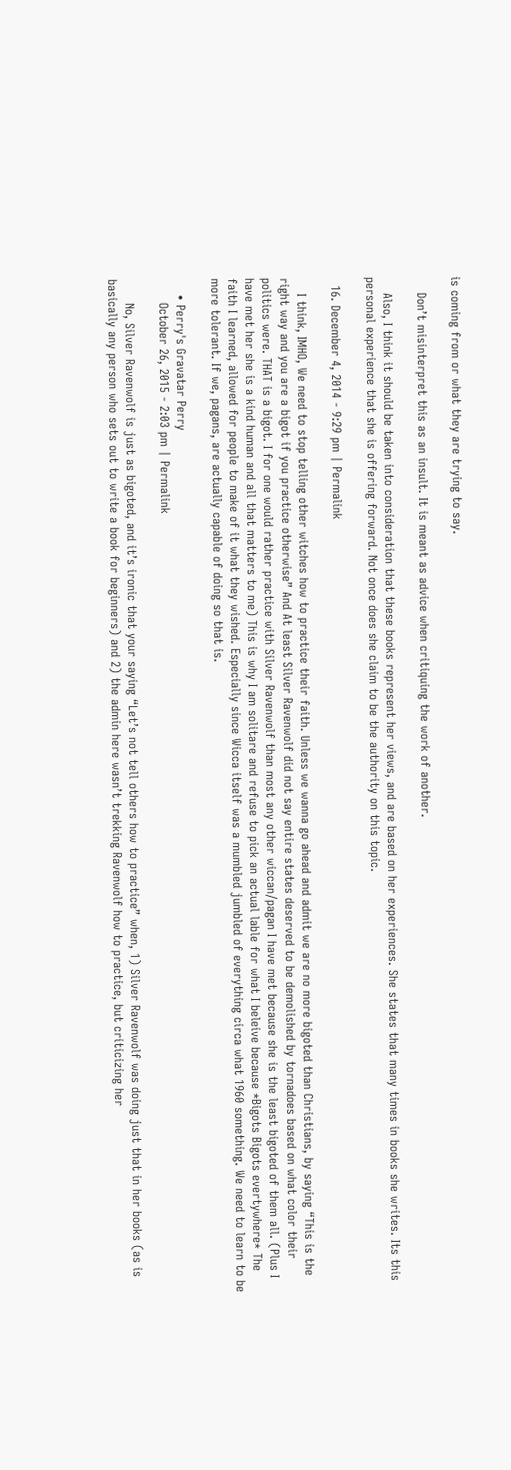is coming from or what they are trying to say.

    Don’t misinterpret this as an insult. It is meant as advice when critiquing the work of another.

    Also, I think it should be taken into consideration that these books represent her views, and are based on her experiences. She states that many times in books she writes. Its this personal experience that she is offering forward. Not once does she claim to be the authority on this topic.

  16. December 4, 2014 - 9:29 pm | Permalink

    I think, IMHO, We need to stop telling other witches how to practice their faith. Unless we wanna go ahead and admit we are no more bigoted than Christians, by saying “This is the right way and you are a bigot if you practice otherwise” And At least Silver Ravenwolf did not say entire states deserved to be demolished by tornadoes based on what color their politics were. THAT is a bigot. I for one would rather practice with Silver Ravenwolf than most any other wiccan/pagan I have met because she is the least bigoted of them all. (Plus I have met her she is a kind human and all that matters to me) This is why I am solitare and refuse to pick an actual lable for what I beleive because *Bigots Bigots evertywhere* The faith I learned, allowed for people to make of it what they wished. Especially since Wicca itself was a mumbled jumbled of everything circa what 1960 something. We need to learn to be more tolerant. If we, pagans, are actually capable of doing so that is.

    • Perry's Gravatar Perry
      October 26, 2015 - 2:03 pm | Permalink

      No, Silver Ravenwolf is just as bigoted, and it’s ironic that your saying “Let’s not tell others how to practice” when, 1) Silver Ravenwolf was doing just that in her books (as is basically any person who sets out to write a book for beginners) and 2) the admin here wasn’t trekking Ravenwolf how to practice, but criticizing her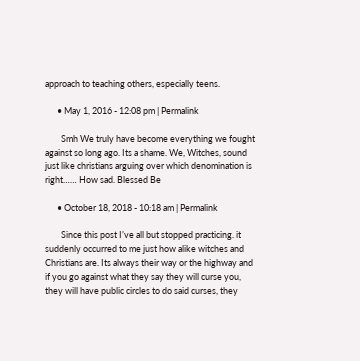approach to teaching others, especially teens.

      • May 1, 2016 - 12:08 pm | Permalink

        Smh We truly have become everything we fought against so long ago. Its a shame. We, Witches, sound just like christians arguing over which denomination is right…… How sad. Blessed Be

      • October 18, 2018 - 10:18 am | Permalink

        Since this post I’ve all but stopped practicing. it suddenly occurred to me just how alike witches and Christians are. Its always their way or the highway and if you go against what they say they will curse you, they will have public circles to do said curses, they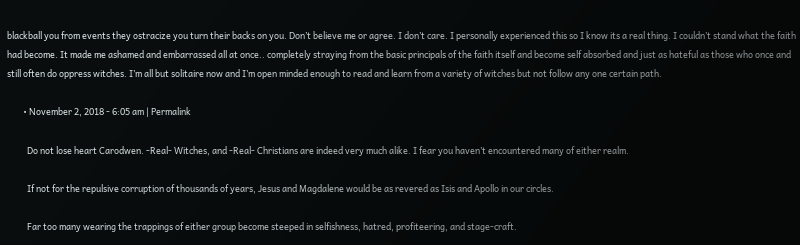blackball you from events they ostracize you turn their backs on you. Don’t believe me or agree. I don’t care. I personally experienced this so I know its a real thing. I couldn’t stand what the faith had become. It made me ashamed and embarrassed all at once.. completely straying from the basic principals of the faith itself and become self absorbed and just as hateful as those who once and still often do oppress witches. I’m all but solitaire now and I’m open minded enough to read and learn from a variety of witches but not follow any one certain path.

        • November 2, 2018 - 6:05 am | Permalink

          Do not lose heart Carodwen. -Real- Witches, and -Real- Christians are indeed very much alike. I fear you haven’t encountered many of either realm.

          If not for the repulsive corruption of thousands of years, Jesus and Magdalene would be as revered as Isis and Apollo in our circles.

          Far too many wearing the trappings of either group become steeped in selfishness, hatred, profiteering, and stage-craft.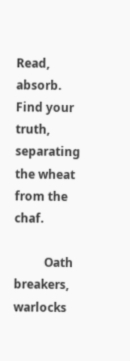Read, absorb. Find your truth, separating the wheat from the chaf.

          Oath breakers, warlocks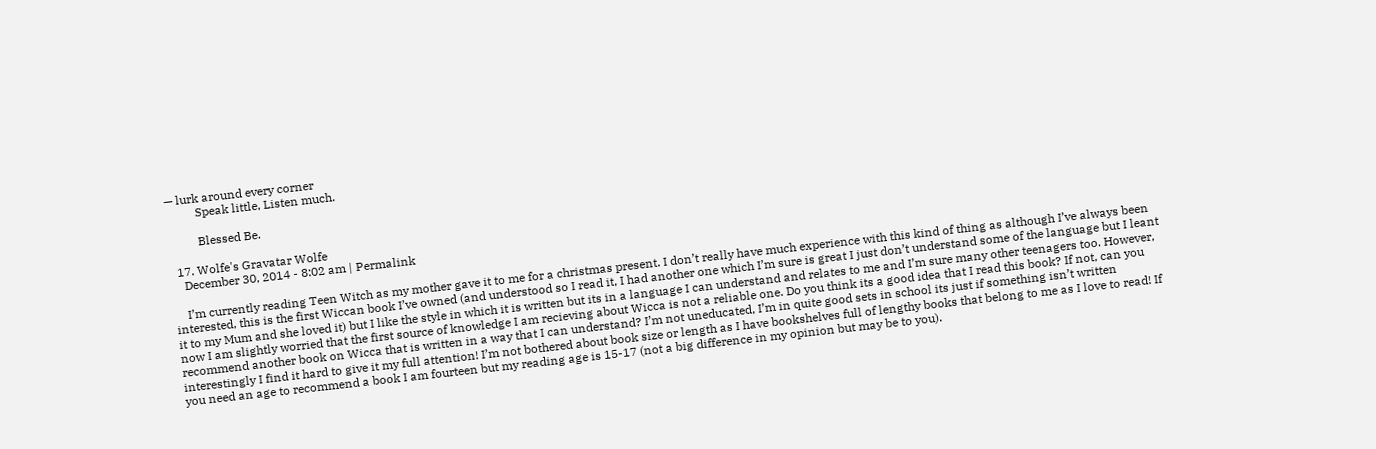— lurk around every corner
          Speak little, Listen much.

          Blessed Be.

  17. Wolfe's Gravatar Wolfe
    December 30, 2014 - 8:02 am | Permalink

    I’m currently reading Teen Witch as my mother gave it to me for a christmas present. I don’t really have much experience with this kind of thing as although I’ve always been interested, this is the first Wiccan book I’ve owned (and understood so I read it, I had another one which I’m sure is great I just don’t understand some of the language but I leant it to my Mum and she loved it) but I like the style in which it is written but its in a language I can understand and relates to me and I’m sure many other teenagers too. However, now I am slightly worried that the first source of knowledge I am recieving about Wicca is not a reliable one. Do you think its a good idea that I read this book? If not, can you recommend another book on Wicca that is written in a way that I can understand? I’m not uneducated, I’m in quite good sets in school its just if something isn’t written interestingly I find it hard to give it my full attention! I’m not bothered about book size or length as I have bookshelves full of lengthy books that belong to me as I love to read! If you need an age to recommend a book I am fourteen but my reading age is 15-17 (not a big difference in my opinion but may be to you).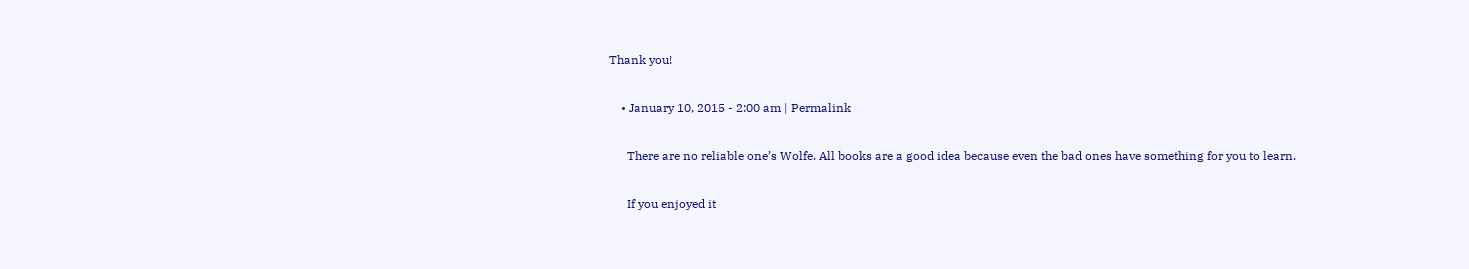Thank you!

    • January 10, 2015 - 2:00 am | Permalink

      There are no reliable one’s Wolfe. All books are a good idea because even the bad ones have something for you to learn.

      If you enjoyed it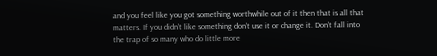and you feel like you got something worthwhile out of it then that is all that matters. If you didn’t like something don’t use it or change it. Don’t fall into the trap of so many who do little more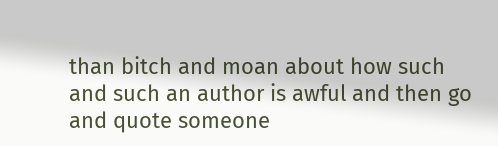than bitch and moan about how such and such an author is awful and then go and quote someone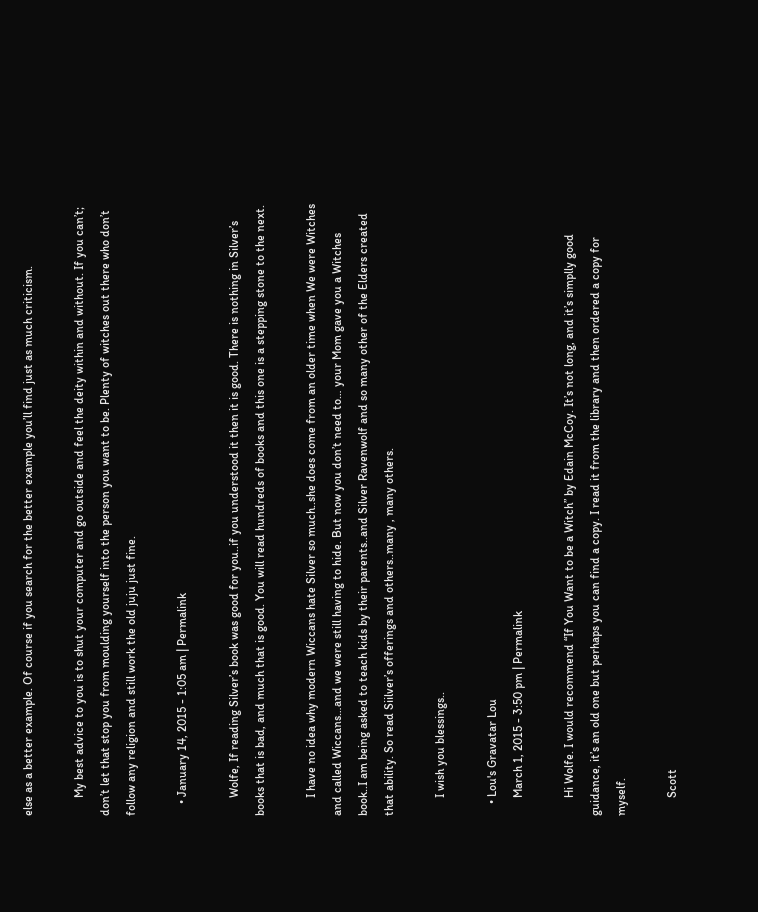else as a better example. Of course if you search for the better example you’ll find just as much criticism.

      My best advice to you is to shut your computer and go outside and feel the deity within and without. If you can’t; don’t let that stop you from moulding yourself into the person you want to be. Plenty of witches out there who don’t follow any religion and still work the old juju just fine.

    • January 14, 2015 - 1:05 am | Permalink

      Wolfe, If reading Silver’s book was good for you..if you understood it then it is good. There is nothing in Silver’s books that is bad, and much that is good. You will read hundreds of books and this one is a stepping stone to the next.

      I have no idea why modern Wiccans hate Silver so much..she does come from an older time when We were Witches and called Wiccans…and we were still having to hide. But now you don’t need to… your Mom gave you a Witches book..I am being asked to teach kids by their parents..and Silver Ravenwolf and so many other of the Elders created that ability. So read Siilver’s offerings and others..many , many others.

      I wish you blessings..

    • Lou's Gravatar Lou
      March 1, 2015 - 3:50 pm | Permalink

      Hi Wolfe. I would recommend “If You Want to be a Witch” by Edain McCoy. It’s not long, and it’s simplly good guidance, it’s an old one but perhaps you can find a copy. I read it from the library and then ordered a copy for myself.

      Scott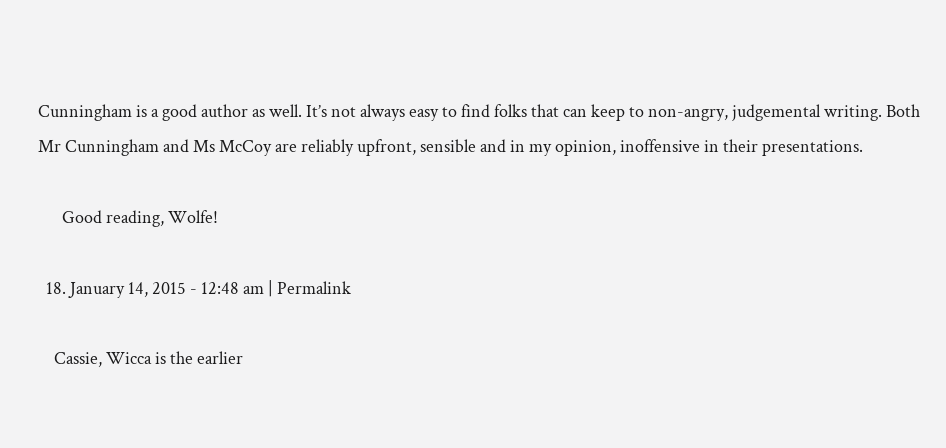Cunningham is a good author as well. It’s not always easy to find folks that can keep to non-angry, judgemental writing. Both Mr Cunningham and Ms McCoy are reliably upfront, sensible and in my opinion, inoffensive in their presentations.

      Good reading, Wolfe!

  18. January 14, 2015 - 12:48 am | Permalink

    Cassie, Wicca is the earlier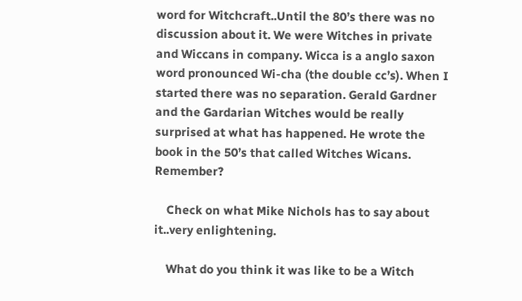word for Witchcraft..Until the 80’s there was no discussion about it. We were Witches in private and Wiccans in company. Wicca is a anglo saxon word pronounced Wi-cha (the double cc’s). When I started there was no separation. Gerald Gardner and the Gardarian Witches would be really surprised at what has happened. He wrote the book in the 50’s that called Witches Wicans. Remember?

    Check on what Mike Nichols has to say about it..very enlightening.

    What do you think it was like to be a Witch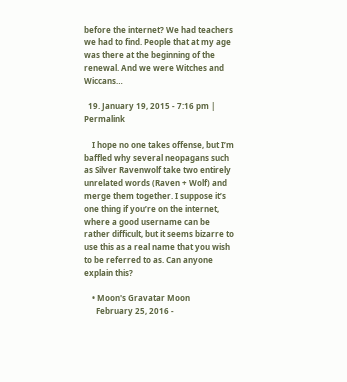before the internet? We had teachers we had to find. People that at my age was there at the beginning of the renewal. And we were Witches and Wiccans…

  19. January 19, 2015 - 7:16 pm | Permalink

    I hope no one takes offense, but I’m baffled why several neopagans such as Silver Ravenwolf take two entirely unrelated words (Raven + Wolf) and merge them together. I suppose it’s one thing if you’re on the internet, where a good username can be rather difficult, but it seems bizarre to use this as a real name that you wish to be referred to as. Can anyone explain this?

    • Moon's Gravatar Moon
      February 25, 2016 -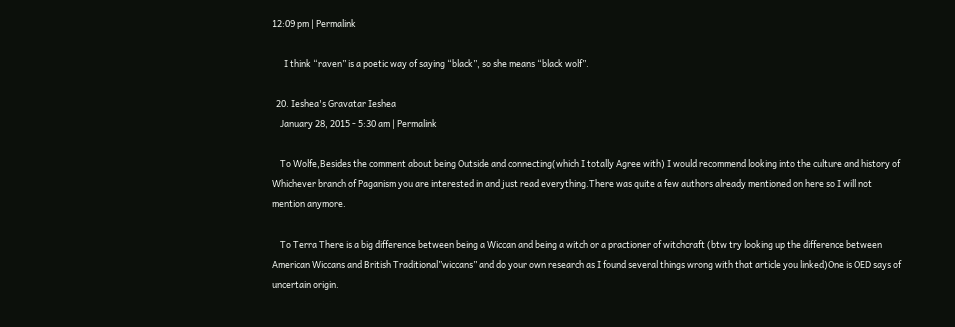12:09 pm | Permalink

      I think “raven” is a poetic way of saying “black”, so she means “black wolf”.

  20. Ieshea's Gravatar Ieshea
    January 28, 2015 - 5:30 am | Permalink

    To Wolfe,Besides the comment about being Outside and connecting(which I totally Agree with) I would recommend looking into the culture and history of Whichever branch of Paganism you are interested in and just read everything.There was quite a few authors already mentioned on here so I will not mention anymore.

    To Terra There is a big difference between being a Wiccan and being a witch or a practioner of witchcraft (btw try looking up the difference between American Wiccans and British Traditional”wiccans” and do your own research as I found several things wrong with that article you linked)One is OED says of uncertain origin.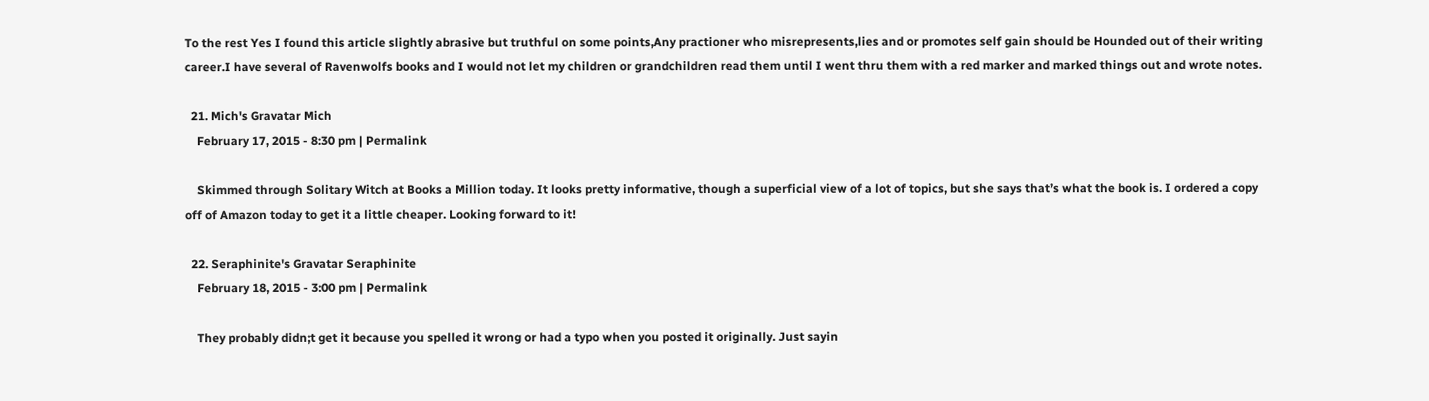To the rest Yes I found this article slightly abrasive but truthful on some points,Any practioner who misrepresents,lies and or promotes self gain should be Hounded out of their writing career.I have several of Ravenwolfs books and I would not let my children or grandchildren read them until I went thru them with a red marker and marked things out and wrote notes.

  21. Mich's Gravatar Mich
    February 17, 2015 - 8:30 pm | Permalink

    Skimmed through Solitary Witch at Books a Million today. It looks pretty informative, though a superficial view of a lot of topics, but she says that’s what the book is. I ordered a copy off of Amazon today to get it a little cheaper. Looking forward to it!

  22. Seraphinite's Gravatar Seraphinite
    February 18, 2015 - 3:00 pm | Permalink

    They probably didn;t get it because you spelled it wrong or had a typo when you posted it originally. Just sayin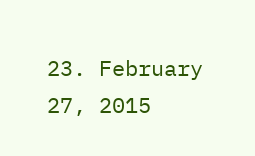23. February 27, 2015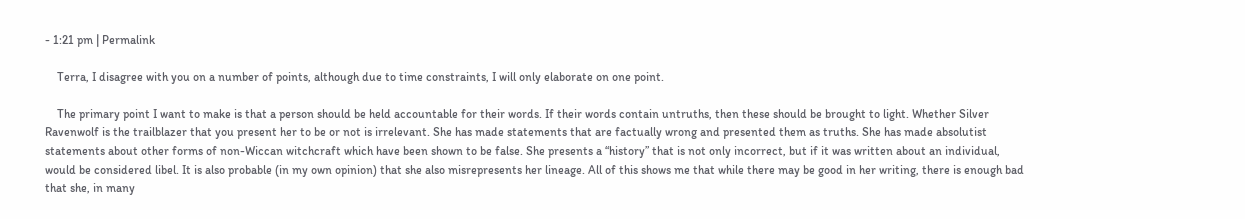- 1:21 pm | Permalink

    Terra, I disagree with you on a number of points, although due to time constraints, I will only elaborate on one point.

    The primary point I want to make is that a person should be held accountable for their words. If their words contain untruths, then these should be brought to light. Whether Silver Ravenwolf is the trailblazer that you present her to be or not is irrelevant. She has made statements that are factually wrong and presented them as truths. She has made absolutist statements about other forms of non-Wiccan witchcraft which have been shown to be false. She presents a “history” that is not only incorrect, but if it was written about an individual, would be considered libel. It is also probable (in my own opinion) that she also misrepresents her lineage. All of this shows me that while there may be good in her writing, there is enough bad that she, in many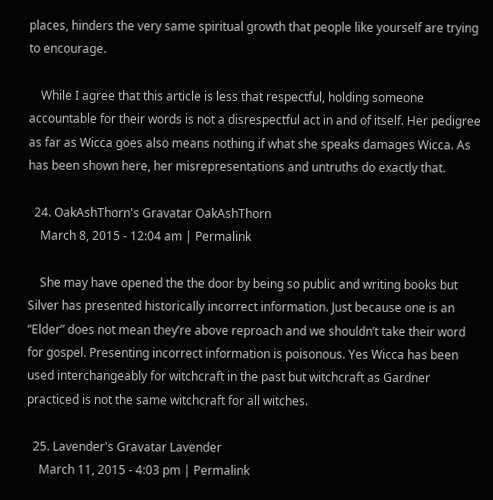places, hinders the very same spiritual growth that people like yourself are trying to encourage.

    While I agree that this article is less that respectful, holding someone accountable for their words is not a disrespectful act in and of itself. Her pedigree as far as Wicca goes also means nothing if what she speaks damages Wicca. As has been shown here, her misrepresentations and untruths do exactly that.

  24. OakAshThorn's Gravatar OakAshThorn
    March 8, 2015 - 12:04 am | Permalink

    She may have opened the the door by being so public and writing books but Silver has presented historically incorrect information. Just because one is an “Elder” does not mean they’re above reproach and we shouldn’t take their word for gospel. Presenting incorrect information is poisonous. Yes Wicca has been used interchangeably for witchcraft in the past but witchcraft as Gardner practiced is not the same witchcraft for all witches.

  25. Lavender's Gravatar Lavender
    March 11, 2015 - 4:03 pm | Permalink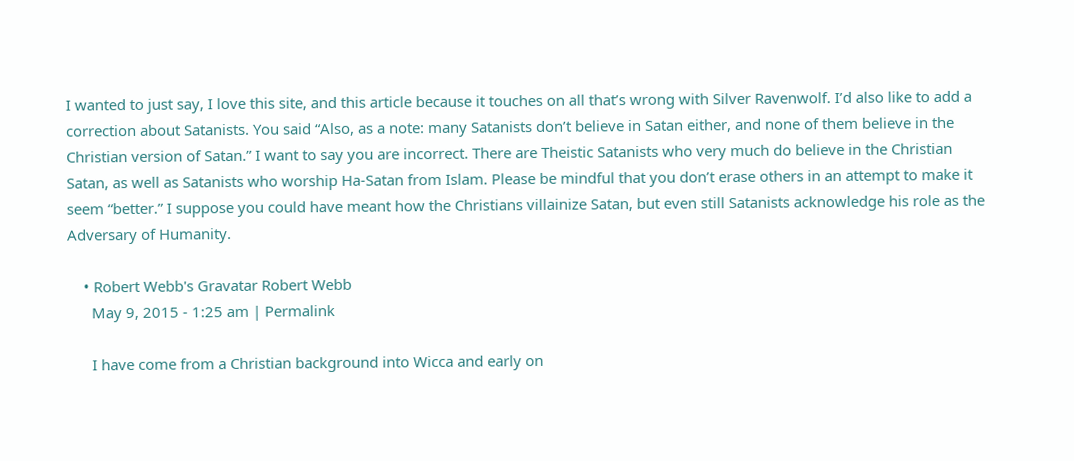I wanted to just say, I love this site, and this article because it touches on all that’s wrong with Silver Ravenwolf. I’d also like to add a correction about Satanists. You said “Also, as a note: many Satanists don’t believe in Satan either, and none of them believe in the Christian version of Satan.” I want to say you are incorrect. There are Theistic Satanists who very much do believe in the Christian Satan, as well as Satanists who worship Ha-Satan from Islam. Please be mindful that you don’t erase others in an attempt to make it seem “better.” I suppose you could have meant how the Christians villainize Satan, but even still Satanists acknowledge his role as the Adversary of Humanity.

    • Robert Webb's Gravatar Robert Webb
      May 9, 2015 - 1:25 am | Permalink

      I have come from a Christian background into Wicca and early on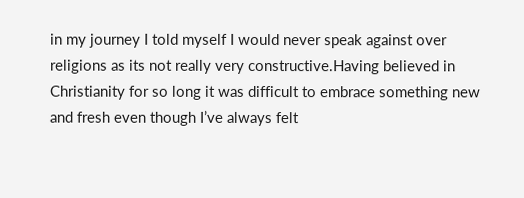in my journey I told myself I would never speak against over religions as its not really very constructive.Having believed in Christianity for so long it was difficult to embrace something new and fresh even though I’ve always felt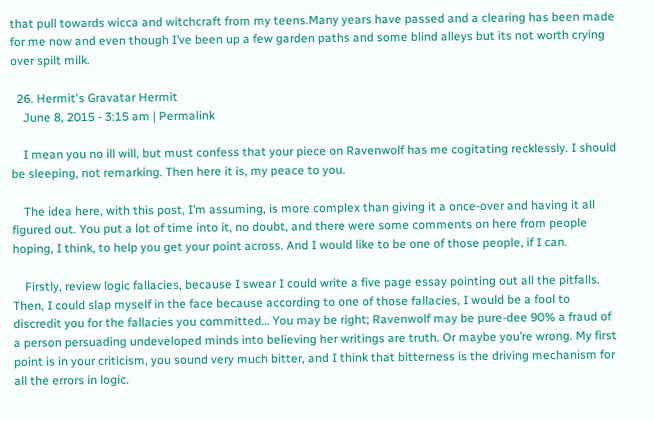that pull towards wicca and witchcraft from my teens.Many years have passed and a clearing has been made for me now and even though I’ve been up a few garden paths and some blind alleys but its not worth crying over spilt milk.

  26. Hermit's Gravatar Hermit
    June 8, 2015 - 3:15 am | Permalink

    I mean you no ill will, but must confess that your piece on Ravenwolf has me cogitating recklessly. I should be sleeping, not remarking. Then here it is, my peace to you.

    The idea here, with this post, I’m assuming, is more complex than giving it a once-over and having it all figured out. You put a lot of time into it, no doubt, and there were some comments on here from people hoping, I think, to help you get your point across. And I would like to be one of those people, if I can.

    Firstly, review logic fallacies, because I swear I could write a five page essay pointing out all the pitfalls. Then, I could slap myself in the face because according to one of those fallacies, I would be a fool to discredit you for the fallacies you committed… You may be right; Ravenwolf may be pure-dee 90% a fraud of a person persuading undeveloped minds into believing her writings are truth. Or maybe you’re wrong. My first point is in your criticism, you sound very much bitter, and I think that bitterness is the driving mechanism for all the errors in logic.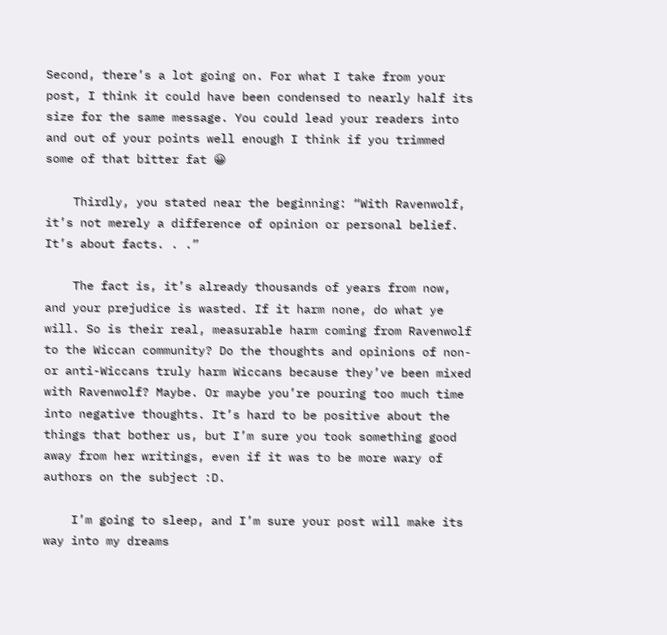Second, there’s a lot going on. For what I take from your post, I think it could have been condensed to nearly half its size for the same message. You could lead your readers into and out of your points well enough I think if you trimmed some of that bitter fat 😀

    Thirdly, you stated near the beginning: “With Ravenwolf, it’s not merely a difference of opinion or personal belief. It’s about facts. . .”

    The fact is, it’s already thousands of years from now, and your prejudice is wasted. If it harm none, do what ye will. So is their real, measurable harm coming from Ravenwolf to the Wiccan community? Do the thoughts and opinions of non- or anti-Wiccans truly harm Wiccans because they’ve been mixed with Ravenwolf? Maybe. Or maybe you’re pouring too much time into negative thoughts. It’s hard to be positive about the things that bother us, but I’m sure you took something good away from her writings, even if it was to be more wary of authors on the subject :D.

    I’m going to sleep, and I’m sure your post will make its way into my dreams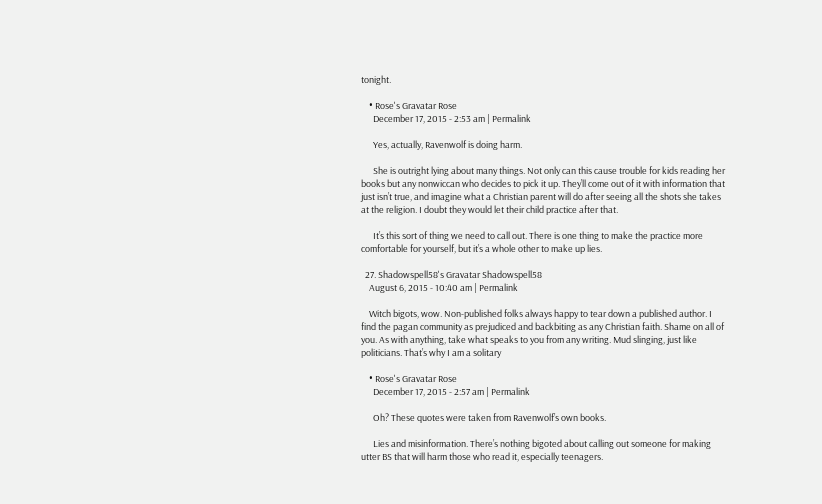tonight.

    • Rose's Gravatar Rose
      December 17, 2015 - 2:53 am | Permalink

      Yes, actually, Ravenwolf is doing harm.

      She is outright lying about many things. Not only can this cause trouble for kids reading her books but any nonwiccan who decides to pick it up. They’ll come out of it with information that just isn’t true, and imagine what a Christian parent will do after seeing all the shots she takes at the religion. I doubt they would let their child practice after that.

      It’s this sort of thing we need to call out. There is one thing to make the practice more comfortable for yourself, but it’s a whole other to make up lies.

  27. Shadowspell58's Gravatar Shadowspell58
    August 6, 2015 - 10:40 am | Permalink

    Witch bigots, wow. Non-published folks always happy to tear down a published author. I find the pagan community as prejudiced and backbiting as any Christian faith. Shame on all of you. As with anything, take what speaks to you from any writing. Mud slinging, just like politicians. That’s why I am a solitary

    • Rose's Gravatar Rose
      December 17, 2015 - 2:57 am | Permalink

      Oh? These quotes were taken from Ravenwolf’s own books.

      Lies and misinformation. There’s nothing bigoted about calling out someone for making utter BS that will harm those who read it, especially teenagers.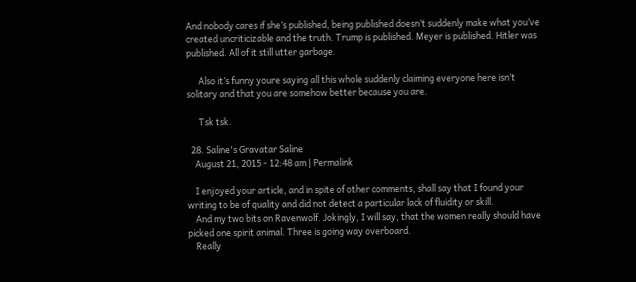And nobody cares if she’s published, being published doesn’t suddenly make what you’ve created uncriticizable and the truth. Trump is published. Meyer is published. Hitler was published. All of it still utter garbage.

      Also it’s funny youre saying all this whole suddenly claiming everyone here isn’t solitary and that you are somehow better because you are.

      Tsk tsk.

  28. Saline's Gravatar Saline
    August 21, 2015 - 12:48 am | Permalink

    I enjoyed your article, and in spite of other comments, shall say that I found your writing to be of quality and did not detect a particular lack of fluidity or skill.
    And my two bits on Ravenwolf. Jokingly, I will say, that the women really should have picked one spirit animal. Three is going way overboard.
    Really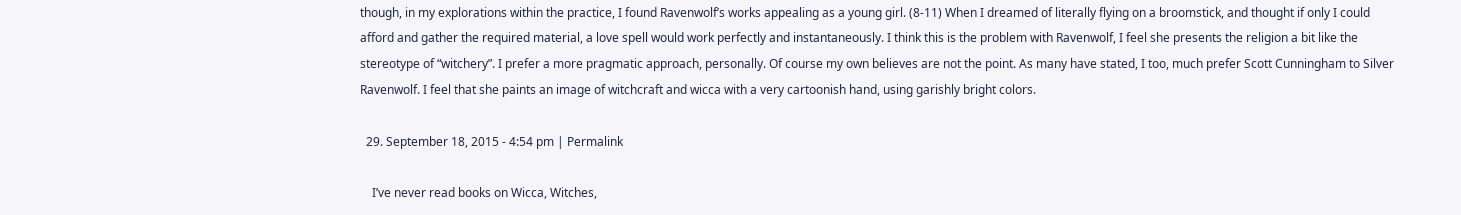though, in my explorations within the practice, I found Ravenwolf’s works appealing as a young girl. (8-11) When I dreamed of literally flying on a broomstick, and thought if only I could afford and gather the required material, a love spell would work perfectly and instantaneously. I think this is the problem with Ravenwolf, I feel she presents the religion a bit like the stereotype of “witchery”. I prefer a more pragmatic approach, personally. Of course my own believes are not the point. As many have stated, I too, much prefer Scott Cunningham to Silver Ravenwolf. I feel that she paints an image of witchcraft and wicca with a very cartoonish hand, using garishly bright colors.

  29. September 18, 2015 - 4:54 pm | Permalink

    I’ve never read books on Wicca, Witches,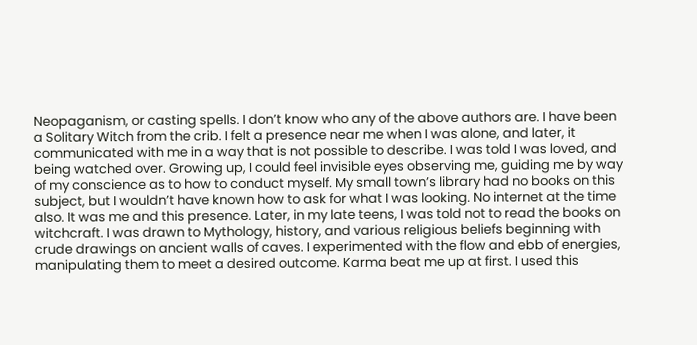Neopaganism, or casting spells. I don’t know who any of the above authors are. I have been a Solitary Witch from the crib. I felt a presence near me when I was alone, and later, it communicated with me in a way that is not possible to describe. I was told I was loved, and being watched over. Growing up, I could feel invisible eyes observing me, guiding me by way of my conscience as to how to conduct myself. My small town’s library had no books on this subject, but I wouldn’t have known how to ask for what I was looking. No internet at the time also. It was me and this presence. Later, in my late teens, I was told not to read the books on witchcraft. I was drawn to Mythology, history, and various religious beliefs beginning with crude drawings on ancient walls of caves. I experimented with the flow and ebb of energies, manipulating them to meet a desired outcome. Karma beat me up at first. I used this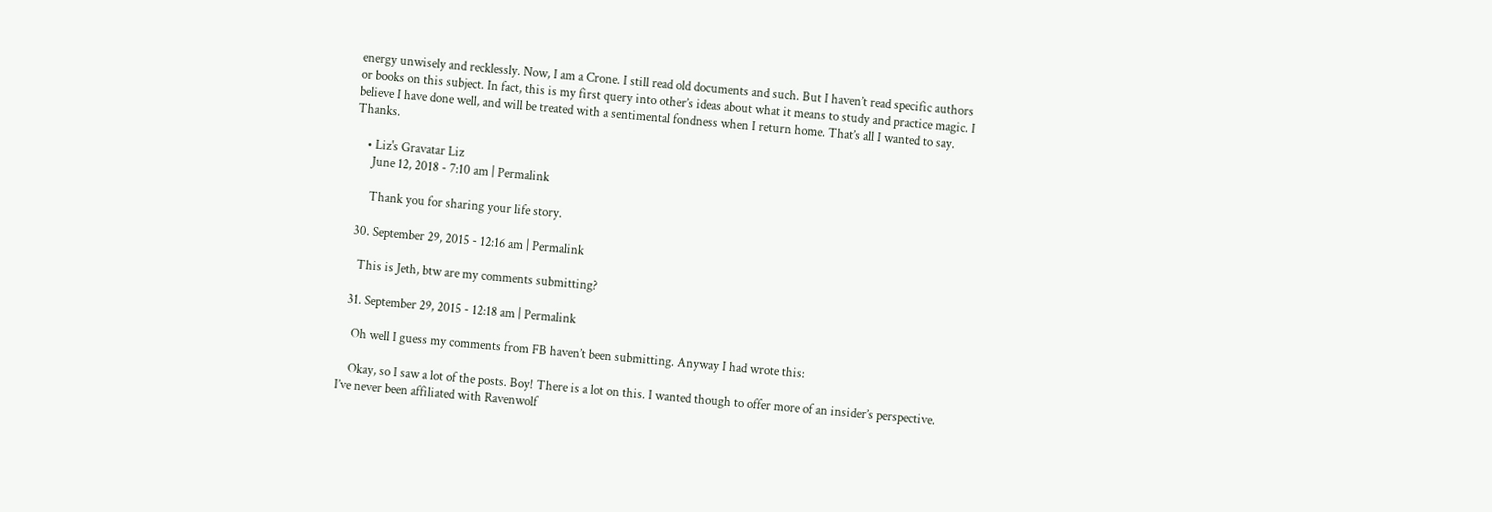energy unwisely and recklessly. Now, I am a Crone. I still read old documents and such. But I haven’t read specific authors or books on this subject. In fact, this is my first query into other’s ideas about what it means to study and practice magic. I believe I have done well, and will be treated with a sentimental fondness when I return home. That’s all I wanted to say. Thanks.

    • Liz's Gravatar Liz
      June 12, 2018 - 7:10 am | Permalink

      Thank you for sharing your life story.

  30. September 29, 2015 - 12:16 am | Permalink

    This is Jeth, btw are my comments submitting?

  31. September 29, 2015 - 12:18 am | Permalink

    Oh well I guess my comments from FB haven’t been submitting. Anyway I had wrote this:

    Okay, so I saw a lot of the posts. Boy! There is a lot on this. I wanted though to offer more of an insider’s perspective. I’ve never been affiliated with Ravenwolf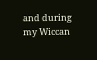and during my Wiccan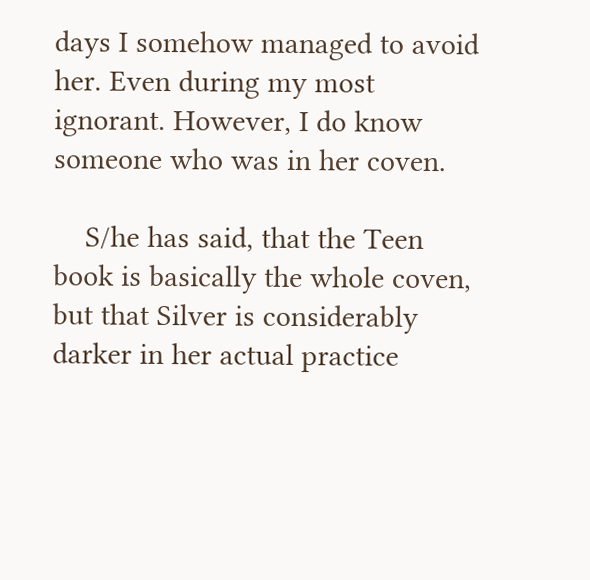days I somehow managed to avoid her. Even during my most ignorant. However, I do know someone who was in her coven.

    S/he has said, that the Teen book is basically the whole coven, but that Silver is considerably darker in her actual practice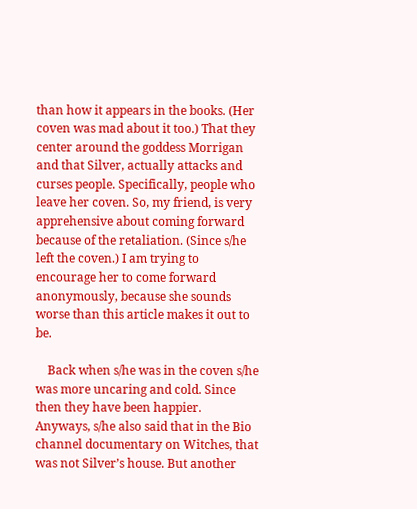than how it appears in the books. (Her coven was mad about it too.) That they center around the goddess Morrigan and that Silver, actually attacks and curses people. Specifically, people who leave her coven. So, my friend, is very apprehensive about coming forward because of the retaliation. (Since s/he left the coven.) I am trying to encourage her to come forward anonymously, because she sounds worse than this article makes it out to be.

    Back when s/he was in the coven s/he was more uncaring and cold. Since then they have been happier. Anyways, s/he also said that in the Bio channel documentary on Witches, that was not Silver’s house. But another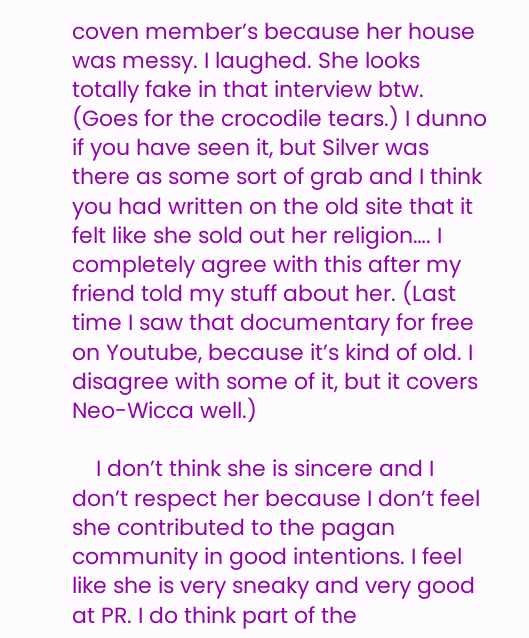coven member’s because her house was messy. I laughed. She looks totally fake in that interview btw. (Goes for the crocodile tears.) I dunno if you have seen it, but Silver was there as some sort of grab and I think you had written on the old site that it felt like she sold out her religion…. I completely agree with this after my friend told my stuff about her. (Last time I saw that documentary for free on Youtube, because it’s kind of old. I disagree with some of it, but it covers Neo-Wicca well.)

    I don’t think she is sincere and I don’t respect her because I don’t feel she contributed to the pagan community in good intentions. I feel like she is very sneaky and very good at PR. I do think part of the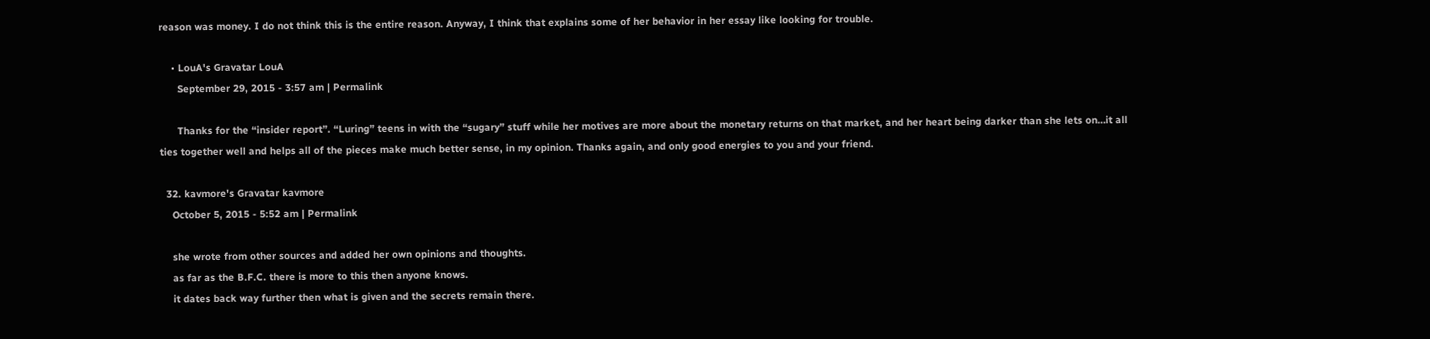reason was money. I do not think this is the entire reason. Anyway, I think that explains some of her behavior in her essay like looking for trouble.

    • LouA's Gravatar LouA
      September 29, 2015 - 3:57 am | Permalink

      Thanks for the “insider report”. “Luring” teens in with the “sugary” stuff while her motives are more about the monetary returns on that market, and her heart being darker than she lets on…it all ties together well and helps all of the pieces make much better sense, in my opinion. Thanks again, and only good energies to you and your friend.

  32. kavmore's Gravatar kavmore
    October 5, 2015 - 5:52 am | Permalink

    she wrote from other sources and added her own opinions and thoughts.
    as far as the B.F.C. there is more to this then anyone knows.
    it dates back way further then what is given and the secrets remain there.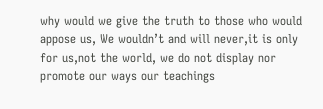why would we give the truth to those who would appose us, We wouldn’t and will never,it is only for us,not the world, we do not display nor promote our ways our teachings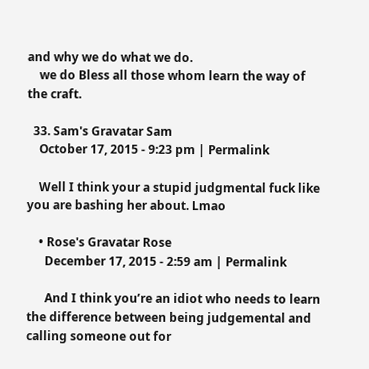and why we do what we do.
    we do Bless all those whom learn the way of the craft.

  33. Sam's Gravatar Sam
    October 17, 2015 - 9:23 pm | Permalink

    Well I think your a stupid judgmental fuck like you are bashing her about. Lmao

    • Rose's Gravatar Rose
      December 17, 2015 - 2:59 am | Permalink

      And I think you’re an idiot who needs to learn the difference between being judgemental and calling someone out for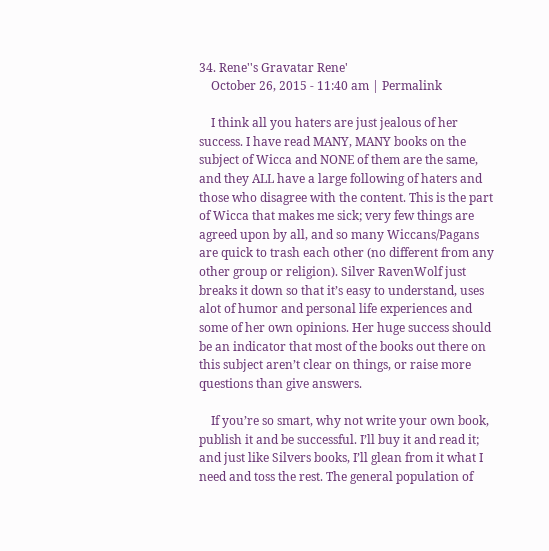34. Rene''s Gravatar Rene'
    October 26, 2015 - 11:40 am | Permalink

    I think all you haters are just jealous of her success. I have read MANY, MANY books on the subject of Wicca and NONE of them are the same, and they ALL have a large following of haters and those who disagree with the content. This is the part of Wicca that makes me sick; very few things are agreed upon by all, and so many Wiccans/Pagans are quick to trash each other (no different from any other group or religion). Silver RavenWolf just breaks it down so that it’s easy to understand, uses alot of humor and personal life experiences and some of her own opinions. Her huge success should be an indicator that most of the books out there on this subject aren’t clear on things, or raise more questions than give answers.

    If you’re so smart, why not write your own book, publish it and be successful. I’ll buy it and read it; and just like Silvers books, I’ll glean from it what I need and toss the rest. The general population of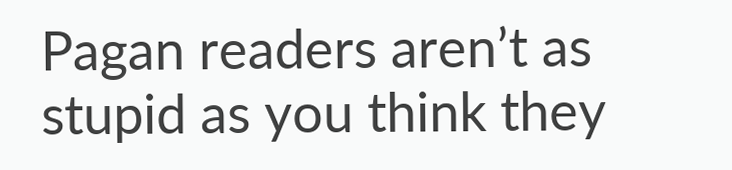Pagan readers aren’t as stupid as you think they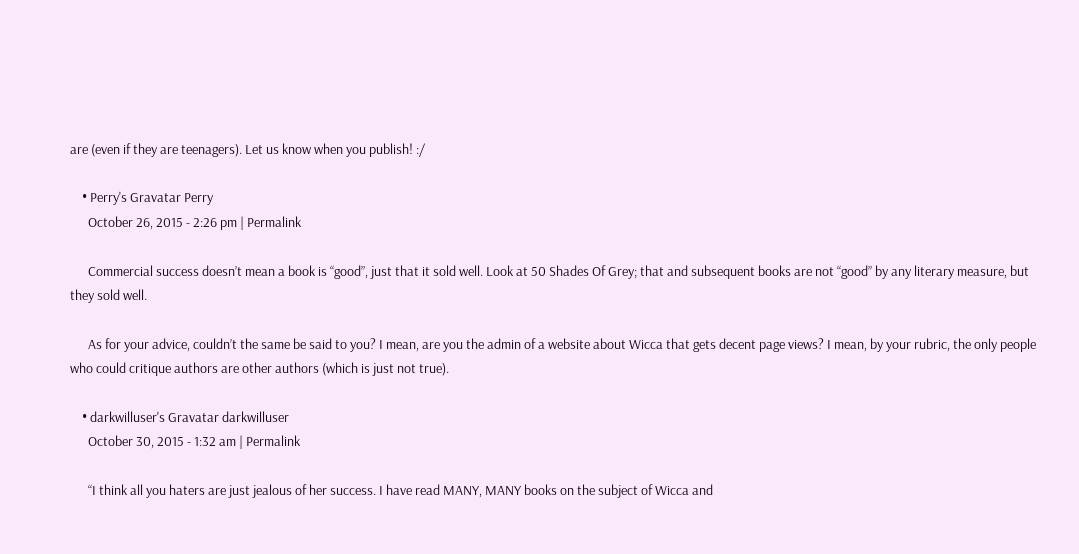are (even if they are teenagers). Let us know when you publish! :/

    • Perry's Gravatar Perry
      October 26, 2015 - 2:26 pm | Permalink

      Commercial success doesn’t mean a book is “good”, just that it sold well. Look at 50 Shades Of Grey; that and subsequent books are not “good” by any literary measure, but they sold well.

      As for your advice, couldn’t the same be said to you? I mean, are you the admin of a website about Wicca that gets decent page views? I mean, by your rubric, the only people who could critique authors are other authors (which is just not true).

    • darkwilluser's Gravatar darkwilluser
      October 30, 2015 - 1:32 am | Permalink

      “I think all you haters are just jealous of her success. I have read MANY, MANY books on the subject of Wicca and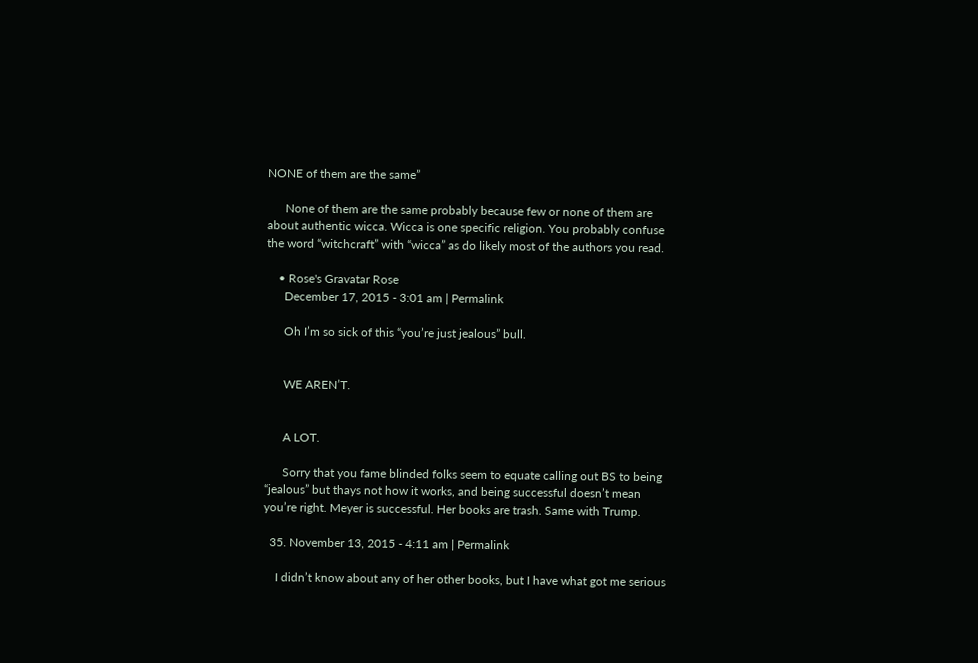NONE of them are the same”

      None of them are the same probably because few or none of them are about authentic wicca. Wicca is one specific religion. You probably confuse the word “witchcraft” with “wicca” as do likely most of the authors you read.

    • Rose's Gravatar Rose
      December 17, 2015 - 3:01 am | Permalink

      Oh I’m so sick of this “you’re just jealous” bull.


      WE AREN’T.


      A LOT.

      Sorry that you fame blinded folks seem to equate calling out BS to being “jealous” but thays not how it works, and being successful doesn’t mean you’re right. Meyer is successful. Her books are trash. Same with Trump.

  35. November 13, 2015 - 4:11 am | Permalink

    I didn’t know about any of her other books, but I have what got me serious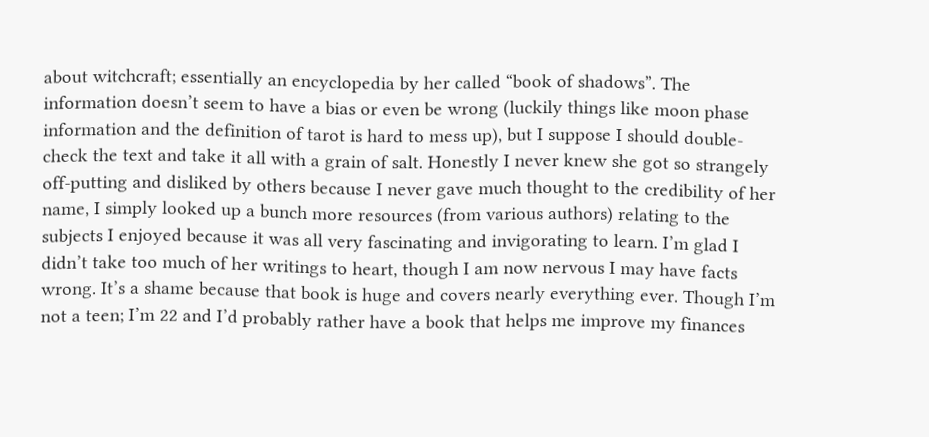about witchcraft; essentially an encyclopedia by her called “book of shadows”. The information doesn’t seem to have a bias or even be wrong (luckily things like moon phase information and the definition of tarot is hard to mess up), but I suppose I should double-check the text and take it all with a grain of salt. Honestly I never knew she got so strangely off-putting and disliked by others because I never gave much thought to the credibility of her name, I simply looked up a bunch more resources (from various authors) relating to the subjects I enjoyed because it was all very fascinating and invigorating to learn. I’m glad I didn’t take too much of her writings to heart, though I am now nervous I may have facts wrong. It’s a shame because that book is huge and covers nearly everything ever. Though I’m not a teen; I’m 22 and I’d probably rather have a book that helps me improve my finances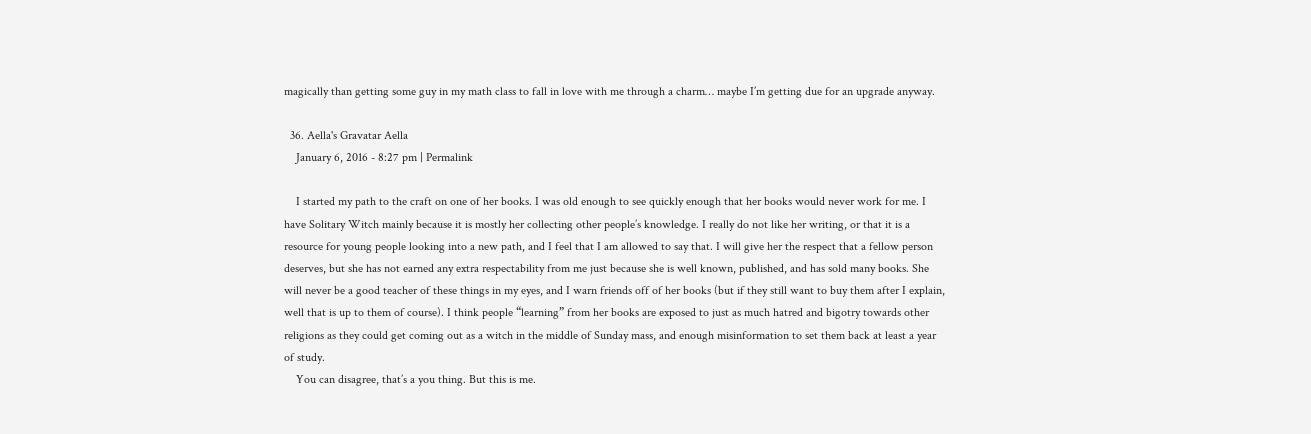magically than getting some guy in my math class to fall in love with me through a charm… maybe I’m getting due for an upgrade anyway.

  36. Aella's Gravatar Aella
    January 6, 2016 - 8:27 pm | Permalink

    I started my path to the craft on one of her books. I was old enough to see quickly enough that her books would never work for me. I have Solitary Witch mainly because it is mostly her collecting other people’s knowledge. I really do not like her writing, or that it is a resource for young people looking into a new path, and I feel that I am allowed to say that. I will give her the respect that a fellow person deserves, but she has not earned any extra respectability from me just because she is well known, published, and has sold many books. She will never be a good teacher of these things in my eyes, and I warn friends off of her books (but if they still want to buy them after I explain, well that is up to them of course). I think people “learning” from her books are exposed to just as much hatred and bigotry towards other religions as they could get coming out as a witch in the middle of Sunday mass, and enough misinformation to set them back at least a year of study.
    You can disagree, that’s a you thing. But this is me.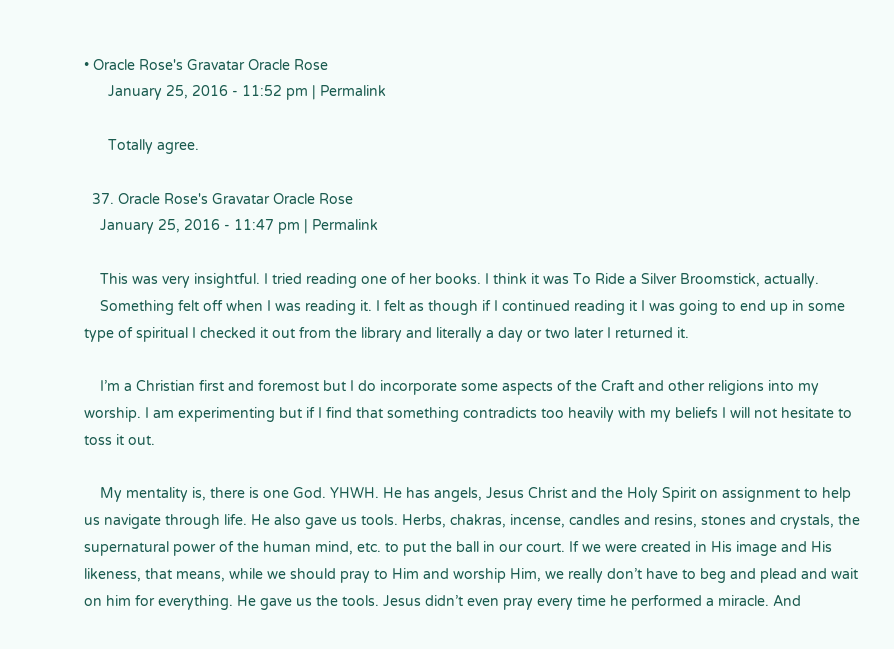• Oracle Rose's Gravatar Oracle Rose
      January 25, 2016 - 11:52 pm | Permalink

      Totally agree.

  37. Oracle Rose's Gravatar Oracle Rose
    January 25, 2016 - 11:47 pm | Permalink

    This was very insightful. I tried reading one of her books. I think it was To Ride a Silver Broomstick, actually.
    Something felt off when I was reading it. I felt as though if I continued reading it I was going to end up in some type of spiritual I checked it out from the library and literally a day or two later I returned it.

    I’m a Christian first and foremost but I do incorporate some aspects of the Craft and other religions into my worship. I am experimenting but if I find that something contradicts too heavily with my beliefs I will not hesitate to toss it out.

    My mentality is, there is one God. YHWH. He has angels, Jesus Christ and the Holy Spirit on assignment to help us navigate through life. He also gave us tools. Herbs, chakras, incense, candles and resins, stones and crystals, the supernatural power of the human mind, etc. to put the ball in our court. If we were created in His image and His likeness, that means, while we should pray to Him and worship Him, we really don’t have to beg and plead and wait on him for everything. He gave us the tools. Jesus didn’t even pray every time he performed a miracle. And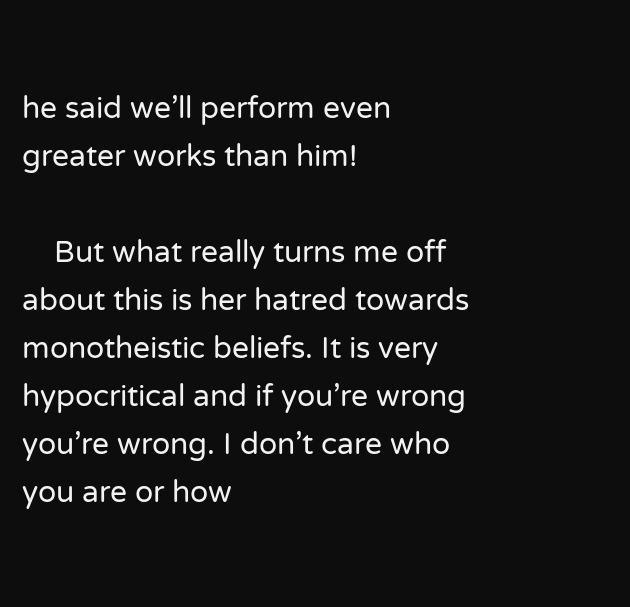he said we’ll perform even greater works than him!

    But what really turns me off about this is her hatred towards monotheistic beliefs. It is very hypocritical and if you’re wrong you’re wrong. I don’t care who you are or how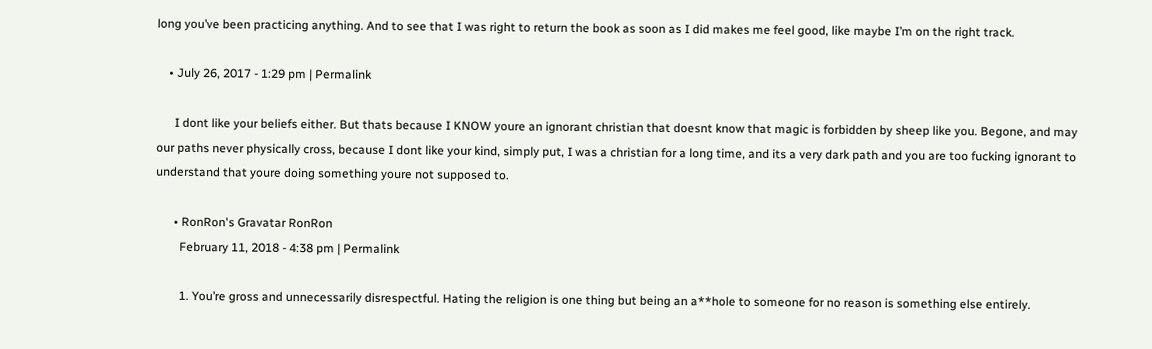long you’ve been practicing anything. And to see that I was right to return the book as soon as I did makes me feel good, like maybe I’m on the right track.

    • July 26, 2017 - 1:29 pm | Permalink

      I dont like your beliefs either. But thats because I KNOW youre an ignorant christian that doesnt know that magic is forbidden by sheep like you. Begone, and may our paths never physically cross, because I dont like your kind, simply put, I was a christian for a long time, and its a very dark path and you are too fucking ignorant to understand that youre doing something youre not supposed to.

      • RonRon's Gravatar RonRon
        February 11, 2018 - 4:38 pm | Permalink

        1. You’re gross and unnecessarily disrespectful. Hating the religion is one thing but being an a**hole to someone for no reason is something else entirely.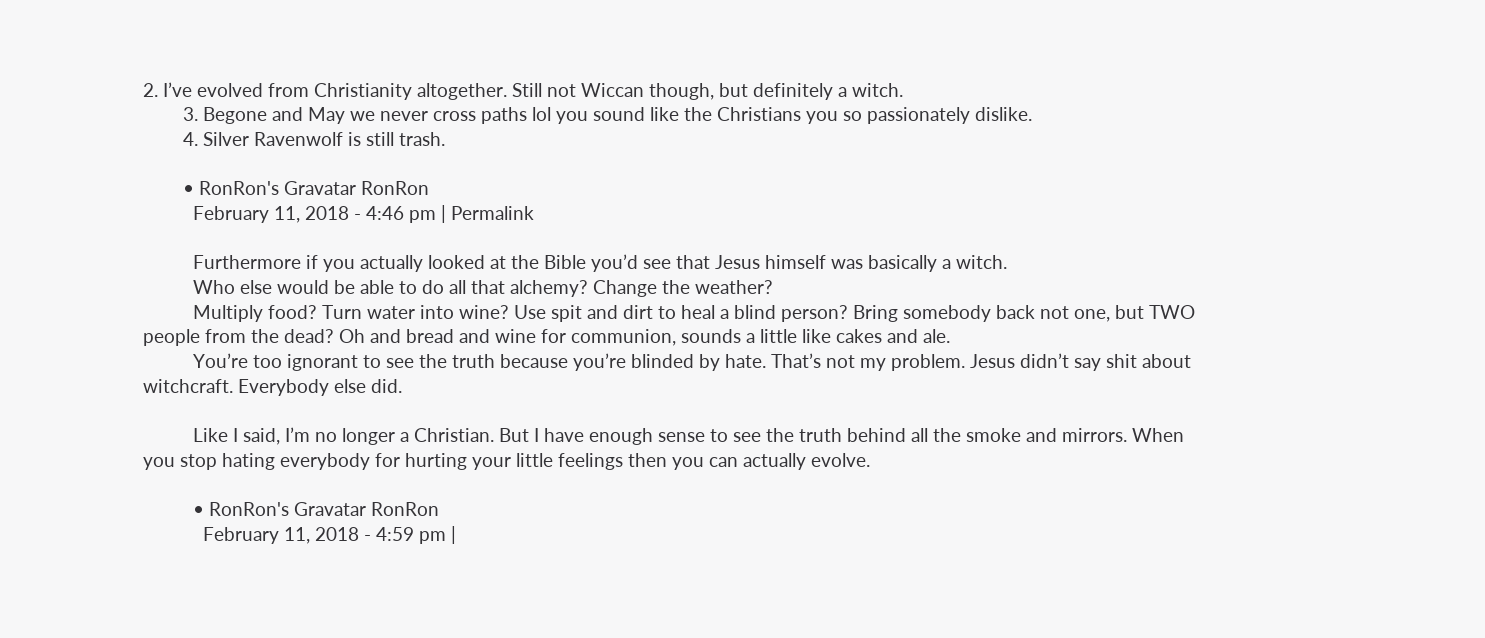2. I’ve evolved from Christianity altogether. Still not Wiccan though, but definitely a witch.
        3. Begone and May we never cross paths lol you sound like the Christians you so passionately dislike.
        4. Silver Ravenwolf is still trash.

        • RonRon's Gravatar RonRon
          February 11, 2018 - 4:46 pm | Permalink

          Furthermore if you actually looked at the Bible you’d see that Jesus himself was basically a witch.
          Who else would be able to do all that alchemy? Change the weather?
          Multiply food? Turn water into wine? Use spit and dirt to heal a blind person? Bring somebody back not one, but TWO people from the dead? Oh and bread and wine for communion, sounds a little like cakes and ale.
          You’re too ignorant to see the truth because you’re blinded by hate. That’s not my problem. Jesus didn’t say shit about witchcraft. Everybody else did.

          Like I said, I’m no longer a Christian. But I have enough sense to see the truth behind all the smoke and mirrors. When you stop hating everybody for hurting your little feelings then you can actually evolve.

          • RonRon's Gravatar RonRon
            February 11, 2018 - 4:59 pm |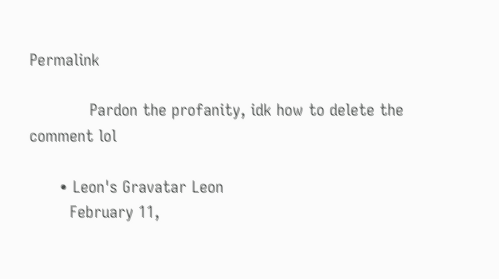Permalink

            Pardon the profanity, idk how to delete the comment lol

      • Leon's Gravatar Leon
        February 11,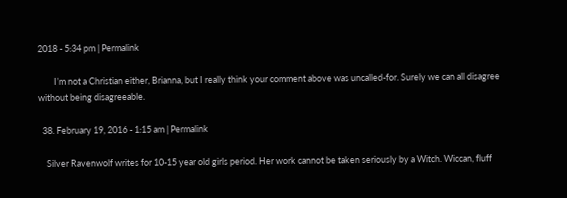2018 - 5:34 pm | Permalink

        I’m not a Christian either, Brianna, but I really think your comment above was uncalled-for. Surely we can all disagree without being disagreeable.

  38. February 19, 2016 - 1:15 am | Permalink

    Silver Ravenwolf writes for 10-15 year old girls period. Her work cannot be taken seriously by a Witch. Wiccan, fluff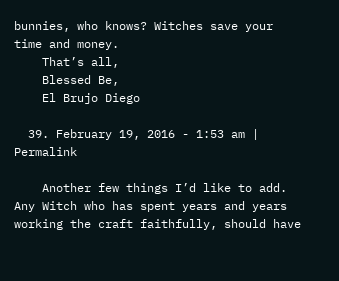bunnies, who knows? Witches save your time and money.
    That’s all,
    Blessed Be,
    El Brujo Diego

  39. February 19, 2016 - 1:53 am | Permalink

    Another few things I’d like to add. Any Witch who has spent years and years working the craft faithfully, should have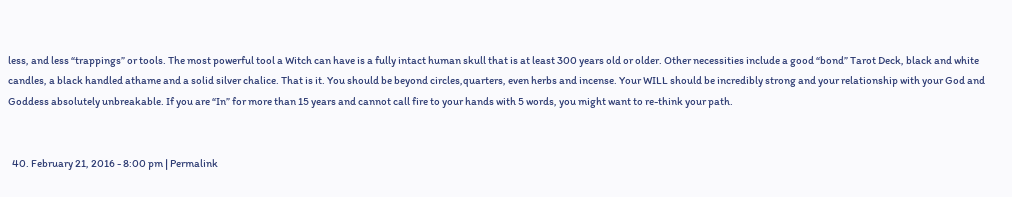less, and less “trappings” or tools. The most powerful tool a Witch can have is a fully intact human skull that is at least 300 years old or older. Other necessities include a good “bond” Tarot Deck, black and white candles, a black handled athame and a solid silver chalice. That is it. You should be beyond circles,quarters, even herbs and incense. Your WILL should be incredibly strong and your relationship with your God and Goddess absolutely unbreakable. If you are “In” for more than 15 years and cannot call fire to your hands with 5 words, you might want to re-think your path.


  40. February 21, 2016 - 8:00 pm | Permalink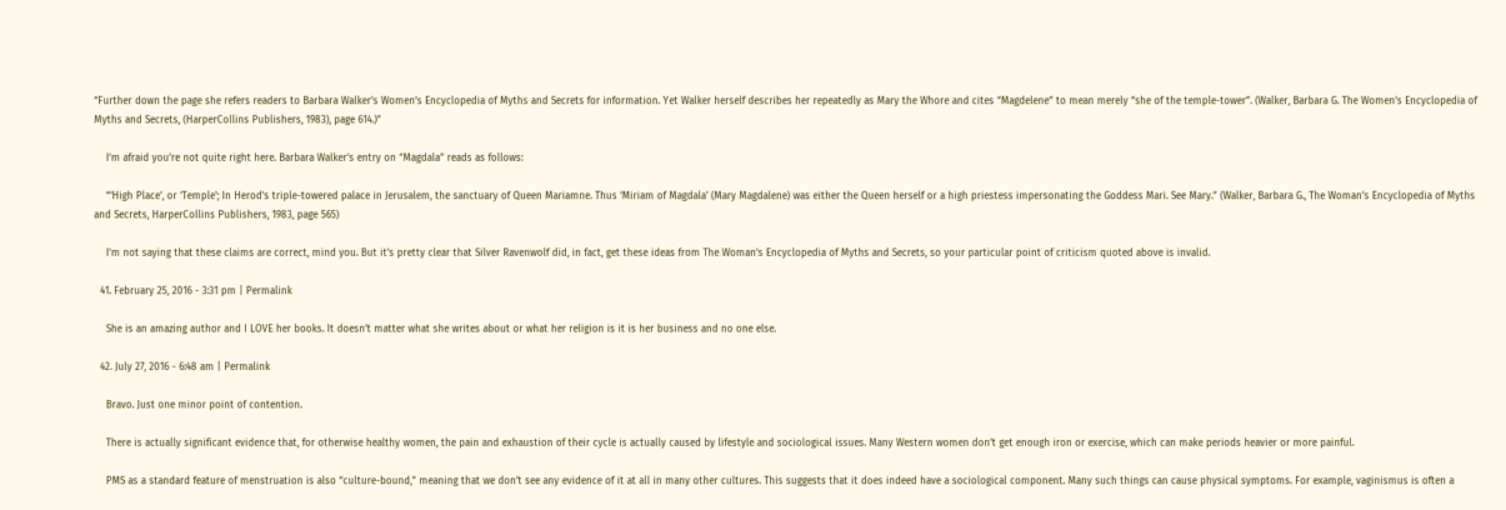“Further down the page she refers readers to Barbara Walker’s Women’s Encyclopedia of Myths and Secrets for information. Yet Walker herself describes her repeatedly as Mary the Whore and cites “Magdelene” to mean merely “she of the temple-tower”. (Walker, Barbara G. The Women’s Encyclopedia of Myths and Secrets, (HarperCollins Publishers, 1983), page 614.)”

    I’m afraid you’re not quite right here. Barbara Walker’s entry on “Magdala” reads as follows:

    “‘High Place’, or ‘Temple'; In Herod’s triple-towered palace in Jerusalem, the sanctuary of Queen Mariamne. Thus ‘Miriam of Magdala’ (Mary Magdalene) was either the Queen herself or a high priestess impersonating the Goddess Mari. See Mary.” (Walker, Barbara G., The Woman’s Encyclopedia of Myths and Secrets, HarperCollins Publishers, 1983, page 565)

    I’m not saying that these claims are correct, mind you. But it’s pretty clear that Silver Ravenwolf did, in fact, get these ideas from The Woman’s Encyclopedia of Myths and Secrets, so your particular point of criticism quoted above is invalid.

  41. February 25, 2016 - 3:31 pm | Permalink

    She is an amazing author and I LOVE her books. It doesn’t matter what she writes about or what her religion is it is her business and no one else.

  42. July 27, 2016 - 6:48 am | Permalink

    Bravo. Just one minor point of contention.

    There is actually significant evidence that, for otherwise healthy women, the pain and exhaustion of their cycle is actually caused by lifestyle and sociological issues. Many Western women don’t get enough iron or exercise, which can make periods heavier or more painful.

    PMS as a standard feature of menstruation is also “culture-bound,” meaning that we don’t see any evidence of it at all in many other cultures. This suggests that it does indeed have a sociological component. Many such things can cause physical symptoms. For example, vaginismus is often a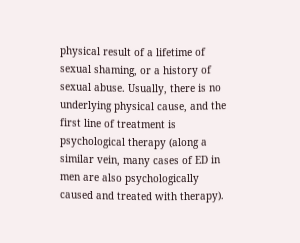physical result of a lifetime of sexual shaming, or a history of sexual abuse. Usually, there is no underlying physical cause, and the first line of treatment is psychological therapy (along a similar vein, many cases of ED in men are also psychologically caused and treated with therapy).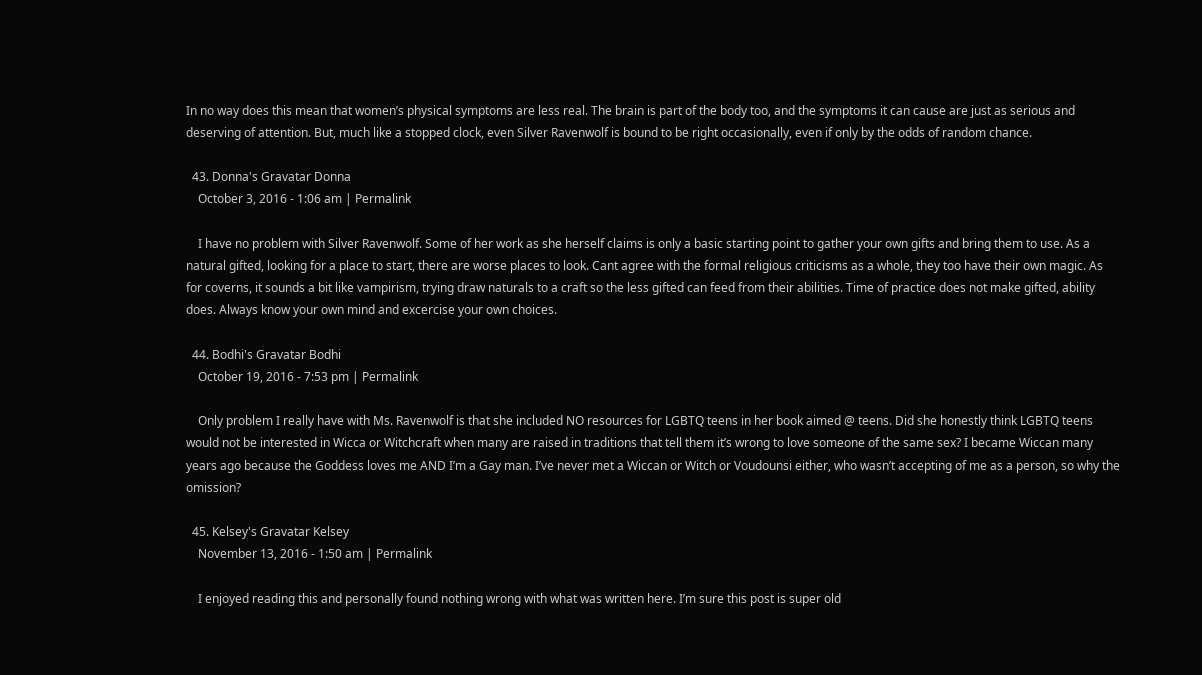In no way does this mean that women’s physical symptoms are less real. The brain is part of the body too, and the symptoms it can cause are just as serious and deserving of attention. But, much like a stopped clock, even Silver Ravenwolf is bound to be right occasionally, even if only by the odds of random chance.

  43. Donna's Gravatar Donna
    October 3, 2016 - 1:06 am | Permalink

    I have no problem with Silver Ravenwolf. Some of her work as she herself claims is only a basic starting point to gather your own gifts and bring them to use. As a natural gifted, looking for a place to start, there are worse places to look. Cant agree with the formal religious criticisms as a whole, they too have their own magic. As for coverns, it sounds a bit like vampirism, trying draw naturals to a craft so the less gifted can feed from their abilities. Time of practice does not make gifted, ability does. Always know your own mind and excercise your own choices.

  44. Bodhi's Gravatar Bodhi
    October 19, 2016 - 7:53 pm | Permalink

    Only problem I really have with Ms. Ravenwolf is that she included NO resources for LGBTQ teens in her book aimed @ teens. Did she honestly think LGBTQ teens would not be interested in Wicca or Witchcraft when many are raised in traditions that tell them it’s wrong to love someone of the same sex? I became Wiccan many years ago because the Goddess loves me AND I’m a Gay man. I’ve never met a Wiccan or Witch or Voudounsi either, who wasn’t accepting of me as a person, so why the omission?

  45. Kelsey's Gravatar Kelsey
    November 13, 2016 - 1:50 am | Permalink

    I enjoyed reading this and personally found nothing wrong with what was written here. I’m sure this post is super old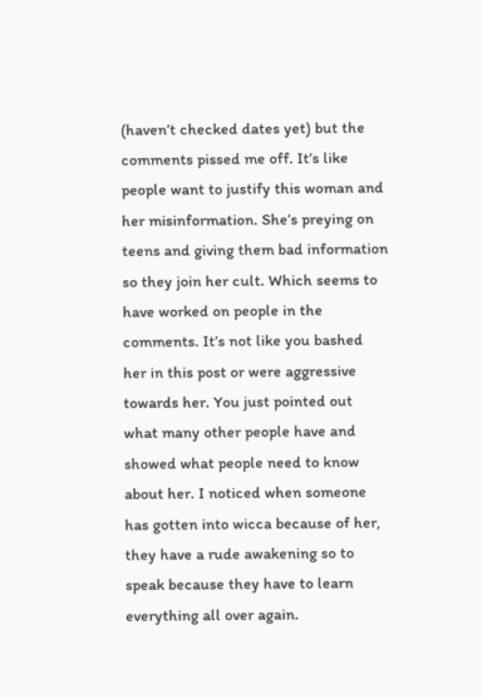(haven’t checked dates yet) but the comments pissed me off. It’s like people want to justify this woman and her misinformation. She’s preying on teens and giving them bad information so they join her cult. Which seems to have worked on people in the comments. It’s not like you bashed her in this post or were aggressive towards her. You just pointed out what many other people have and showed what people need to know about her. I noticed when someone has gotten into wicca because of her, they have a rude awakening so to speak because they have to learn everything all over again.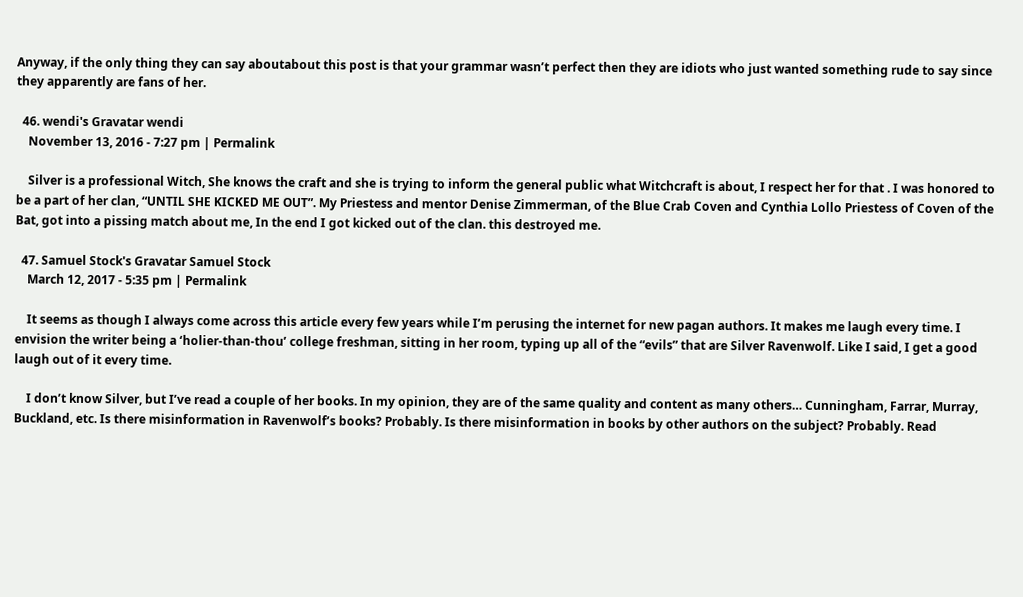Anyway, if the only thing they can say aboutabout this post is that your grammar wasn’t perfect then they are idiots who just wanted something rude to say since they apparently are fans of her.

  46. wendi's Gravatar wendi
    November 13, 2016 - 7:27 pm | Permalink

    Silver is a professional Witch, She knows the craft and she is trying to inform the general public what Witchcraft is about, I respect her for that . I was honored to be a part of her clan, “UNTIL SHE KICKED ME OUT”. My Priestess and mentor Denise Zimmerman, of the Blue Crab Coven and Cynthia Lollo Priestess of Coven of the Bat, got into a pissing match about me, In the end I got kicked out of the clan. this destroyed me.

  47. Samuel Stock's Gravatar Samuel Stock
    March 12, 2017 - 5:35 pm | Permalink

    It seems as though I always come across this article every few years while I’m perusing the internet for new pagan authors. It makes me laugh every time. I envision the writer being a ‘holier-than-thou’ college freshman, sitting in her room, typing up all of the “evils” that are Silver Ravenwolf. Like I said, I get a good laugh out of it every time.

    I don’t know Silver, but I’ve read a couple of her books. In my opinion, they are of the same quality and content as many others… Cunningham, Farrar, Murray, Buckland, etc. Is there misinformation in Ravenwolf’s books? Probably. Is there misinformation in books by other authors on the subject? Probably. Read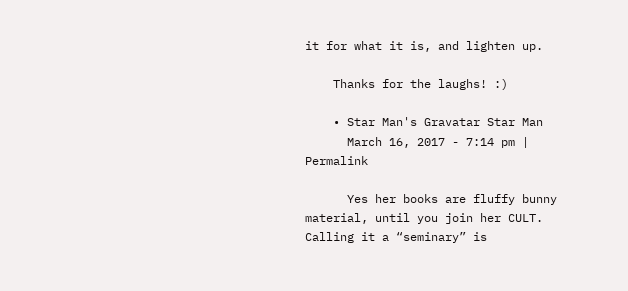it for what it is, and lighten up.

    Thanks for the laughs! :)

    • Star Man's Gravatar Star Man
      March 16, 2017 - 7:14 pm | Permalink

      Yes her books are fluffy bunny material, until you join her CULT. Calling it a “seminary” is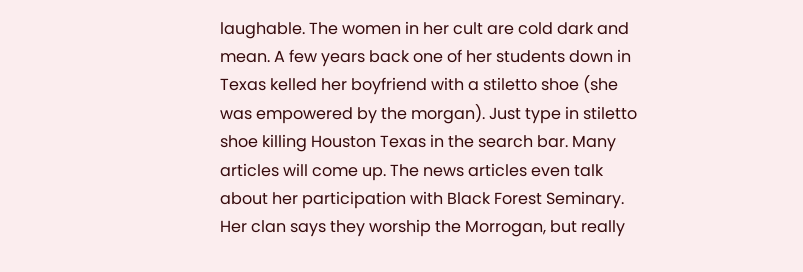laughable. The women in her cult are cold dark and mean. A few years back one of her students down in Texas kelled her boyfriend with a stiletto shoe (she was empowered by the morgan). Just type in stiletto shoe killing Houston Texas in the search bar. Many articles will come up. The news articles even talk about her participation with Black Forest Seminary. Her clan says they worship the Morrogan, but really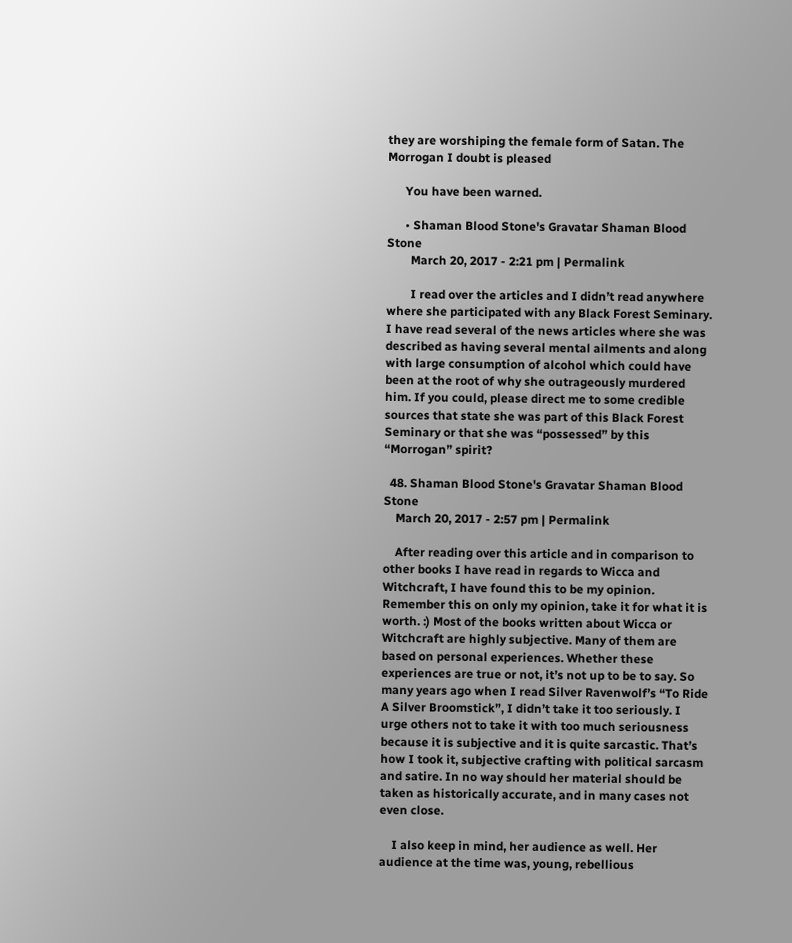they are worshiping the female form of Satan. The Morrogan I doubt is pleased

      You have been warned.

      • Shaman Blood Stone's Gravatar Shaman Blood Stone
        March 20, 2017 - 2:21 pm | Permalink

        I read over the articles and I didn’t read anywhere where she participated with any Black Forest Seminary. I have read several of the news articles where she was described as having several mental ailments and along with large consumption of alcohol which could have been at the root of why she outrageously murdered him. If you could, please direct me to some credible sources that state she was part of this Black Forest Seminary or that she was “possessed” by this “Morrogan” spirit?

  48. Shaman Blood Stone's Gravatar Shaman Blood Stone
    March 20, 2017 - 2:57 pm | Permalink

    After reading over this article and in comparison to other books I have read in regards to Wicca and Witchcraft, I have found this to be my opinion. Remember this on only my opinion, take it for what it is worth. :) Most of the books written about Wicca or Witchcraft are highly subjective. Many of them are based on personal experiences. Whether these experiences are true or not, it’s not up to be to say. So many years ago when I read Silver Ravenwolf’s “To Ride A Silver Broomstick”, I didn’t take it too seriously. I urge others not to take it with too much seriousness because it is subjective and it is quite sarcastic. That’s how I took it, subjective crafting with political sarcasm and satire. In no way should her material should be taken as historically accurate, and in many cases not even close.

    I also keep in mind, her audience as well. Her audience at the time was, young, rebellious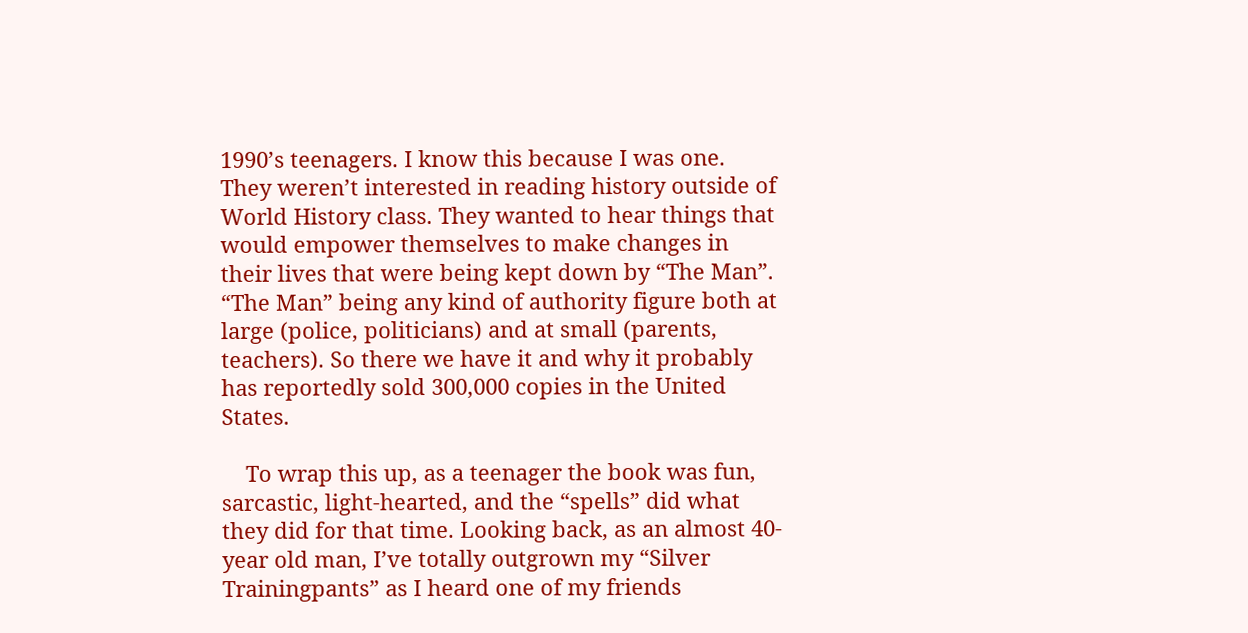1990’s teenagers. I know this because I was one. They weren’t interested in reading history outside of World History class. They wanted to hear things that would empower themselves to make changes in their lives that were being kept down by “The Man”. “The Man” being any kind of authority figure both at large (police, politicians) and at small (parents, teachers). So there we have it and why it probably has reportedly sold 300,000 copies in the United States.

    To wrap this up, as a teenager the book was fun, sarcastic, light-hearted, and the “spells” did what they did for that time. Looking back, as an almost 40-year old man, I’ve totally outgrown my “Silver Trainingpants” as I heard one of my friends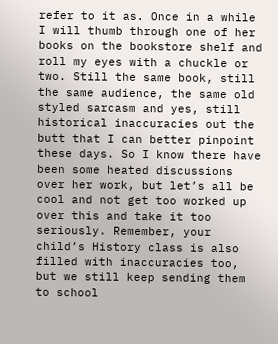refer to it as. Once in a while I will thumb through one of her books on the bookstore shelf and roll my eyes with a chuckle or two. Still the same book, still the same audience, the same old styled sarcasm and yes, still historical inaccuracies out the butt that I can better pinpoint these days. So I know there have been some heated discussions over her work, but let’s all be cool and not get too worked up over this and take it too seriously. Remember, your child’s History class is also filled with inaccuracies too, but we still keep sending them to school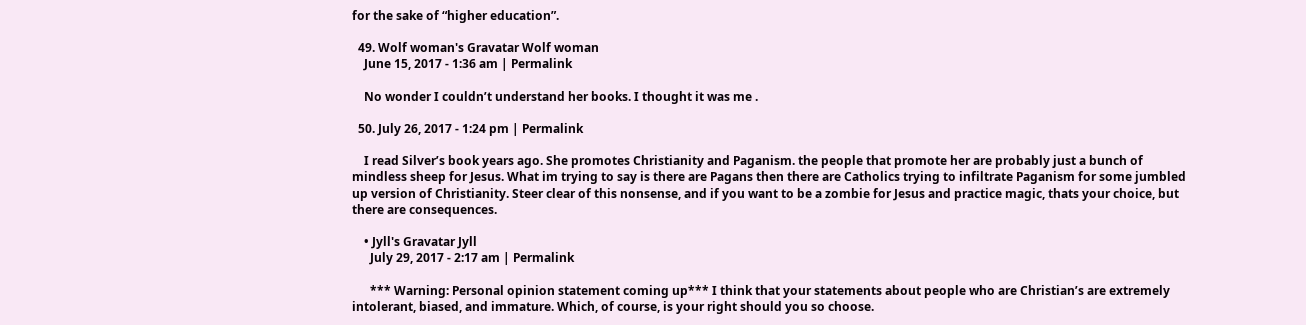for the sake of “higher education”.

  49. Wolf woman's Gravatar Wolf woman
    June 15, 2017 - 1:36 am | Permalink

    No wonder I couldn’t understand her books. I thought it was me .

  50. July 26, 2017 - 1:24 pm | Permalink

    I read Silver’s book years ago. She promotes Christianity and Paganism. the people that promote her are probably just a bunch of mindless sheep for Jesus. What im trying to say is there are Pagans then there are Catholics trying to infiltrate Paganism for some jumbled up version of Christianity. Steer clear of this nonsense, and if you want to be a zombie for Jesus and practice magic, thats your choice, but there are consequences.

    • Jyll's Gravatar Jyll
      July 29, 2017 - 2:17 am | Permalink

      *** Warning: Personal opinion statement coming up*** I think that your statements about people who are Christian’s are extremely intolerant, biased, and immature. Which, of course, is your right should you so choose.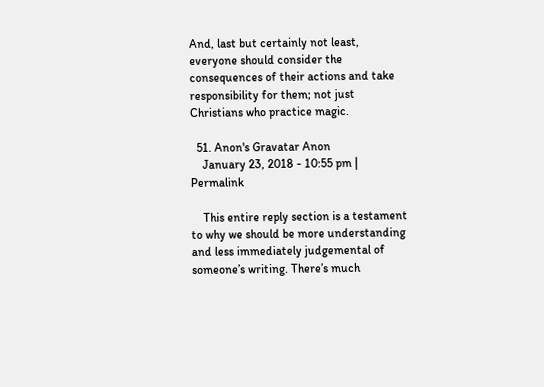And, last but certainly not least, everyone should consider the consequences of their actions and take responsibility for them; not just Christians who practice magic.

  51. Anon's Gravatar Anon
    January 23, 2018 - 10:55 pm | Permalink

    This entire reply section is a testament to why we should be more understanding and less immediately judgemental of someone’s writing. There’s much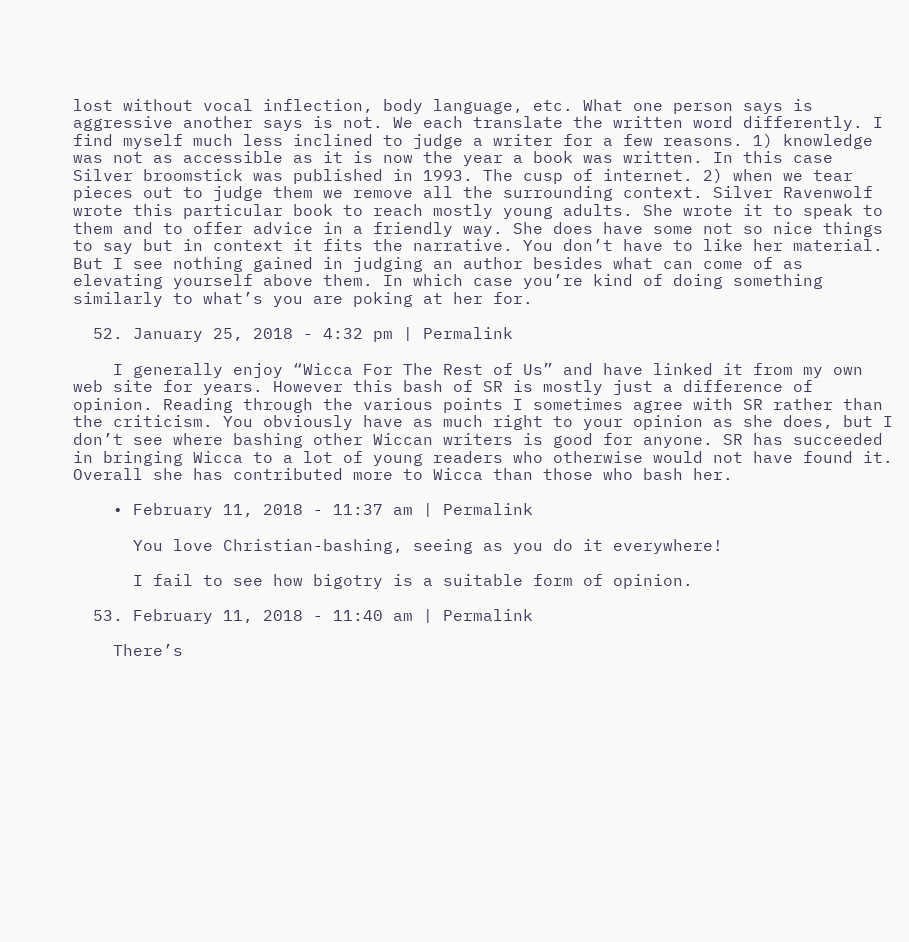lost without vocal inflection, body language, etc. What one person says is aggressive another says is not. We each translate the written word differently. I find myself much less inclined to judge a writer for a few reasons. 1) knowledge was not as accessible as it is now the year a book was written. In this case Silver broomstick was published in 1993. The cusp of internet. 2) when we tear pieces out to judge them we remove all the surrounding context. Silver Ravenwolf wrote this particular book to reach mostly young adults. She wrote it to speak to them and to offer advice in a friendly way. She does have some not so nice things to say but in context it fits the narrative. You don’t have to like her material. But I see nothing gained in judging an author besides what can come of as elevating yourself above them. In which case you’re kind of doing something similarly to what’s you are poking at her for.

  52. January 25, 2018 - 4:32 pm | Permalink

    I generally enjoy “Wicca For The Rest of Us” and have linked it from my own web site for years. However this bash of SR is mostly just a difference of opinion. Reading through the various points I sometimes agree with SR rather than the criticism. You obviously have as much right to your opinion as she does, but I don’t see where bashing other Wiccan writers is good for anyone. SR has succeeded in bringing Wicca to a lot of young readers who otherwise would not have found it. Overall she has contributed more to Wicca than those who bash her.

    • February 11, 2018 - 11:37 am | Permalink

      You love Christian-bashing, seeing as you do it everywhere!

      I fail to see how bigotry is a suitable form of opinion.

  53. February 11, 2018 - 11:40 am | Permalink

    There’s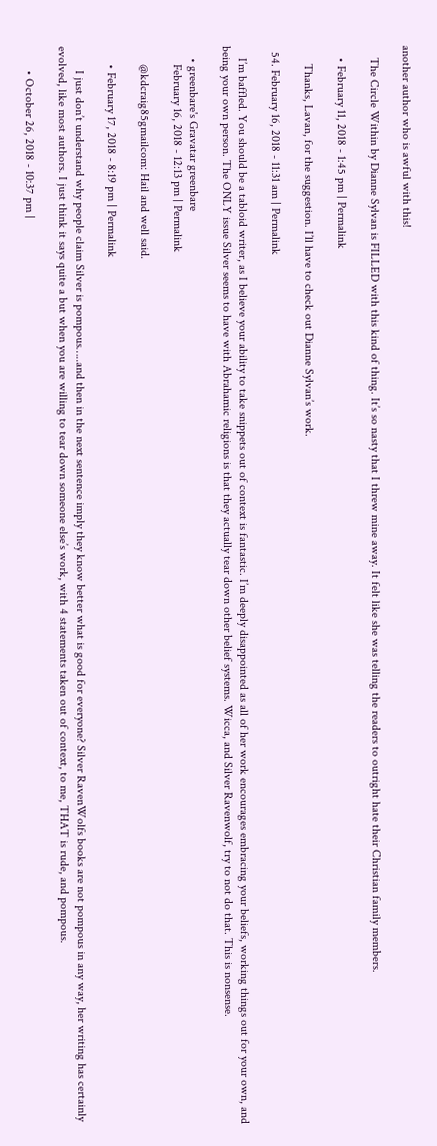another author who is awful with this!

    The Circle Within by Dianne Sylvan is FILLED with this kind of thing. It’s so nasty that I threw mine away. It felt like she was telling the readers to outright hate their Christian family members.

    • February 11, 2018 - 1:45 pm | Permalink

      Thanks, Lavan, for the suggestion. I’ll have to check out Dianne Sylvan’s work.

  54. February 16, 2018 - 11:31 am | Permalink

    I’m baffled. You should be a tabloid writer, as I believe your ability to take snippets out of context is fantastic. I’m deeply disappointed as all of her work encourages embracing your beliefs, working things out for your own, and being your own person. The ONLY issue Silver seems to have with Abrahamic religions is that they actually tear down other belief systems. Wicca, and Silver Ravenwolf, try to not do that. This is nonsense.

    • greenbare's Gravatar greenbare
      February 16, 2018 - 12:13 pm | Permalink

      @kdcraig85gmailcom: Hail and well said.

      • February 17, 2018 - 8:19 pm | Permalink

        I just don’t understand why people claim Silver is pompous…..and then in the next sentence imply they know better what is good for everyone? Silver RavenWolfs books are not pompous in any way, her writing has certainly evolved, like most authors. I just think it says quite a but when you are willing to tear down someone else’s work, with 4 statements taken out of context, to me, THAT is rude, and pompous.

        • October 26, 2018 - 10:37 pm |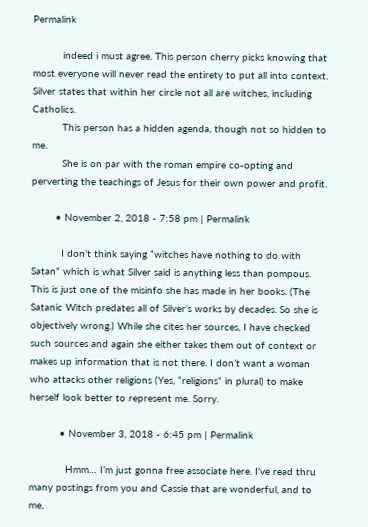Permalink

          indeed i must agree. This person cherry picks knowing that most everyone will never read the entirety to put all into context. Silver states that within her circle not all are witches, including Catholics.
          This person has a hidden agenda, though not so hidden to me.
          She is on par with the roman empire co-opting and perverting the teachings of Jesus for their own power and profit.

        • November 2, 2018 - 7:58 pm | Permalink

          I don’t think saying “witches have nothing to do with Satan” which is what Silver said is anything less than pompous. This is just one of the misinfo she has made in her books. (The Satanic Witch predates all of Silver’s works by decades. So she is objectively wrong.) While she cites her sources, I have checked such sources and again she either takes them out of context or makes up information that is not there. I don’t want a woman who attacks other religions (Yes, “religions” in plural) to make herself look better to represent me. Sorry.

          • November 3, 2018 - 6:45 pm | Permalink

            Hmm… I’m just gonna free associate here. I’ve read thru many postings from you and Cassie that are wonderful, and to me,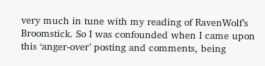very much in tune with my reading of RavenWolf’s Broomstick. So I was confounded when I came upon this ‘anger-over’ posting and comments, being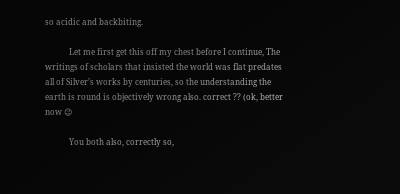so acidic and backbiting.

            Let me first get this off my chest before I continue, The writings of scholars that insisted the world was flat predates all of Silver’s works by centuries, so the understanding the earth is round is objectively wrong also. correct ?? (ok, better now 😉

            You both also, correctly so,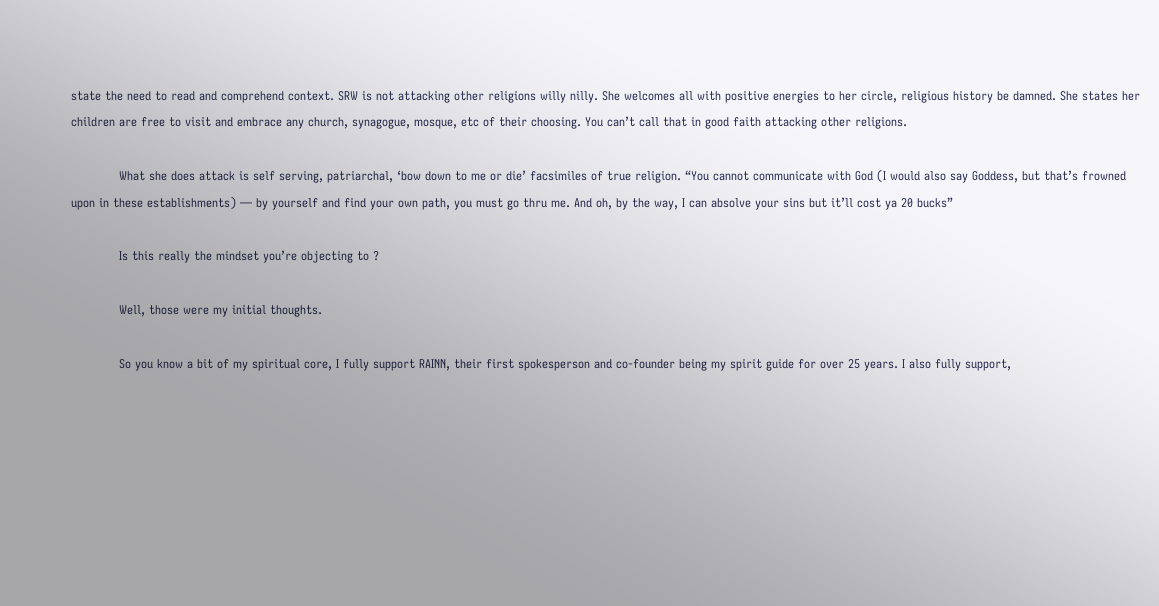state the need to read and comprehend context. SRW is not attacking other religions willy nilly. She welcomes all with positive energies to her circle, religious history be damned. She states her children are free to visit and embrace any church, synagogue, mosque, etc of their choosing. You can’t call that in good faith attacking other religions.

            What she does attack is self serving, patriarchal, ‘bow down to me or die’ facsimiles of true religion. “You cannot communicate with God (I would also say Goddess, but that’s frowned upon in these establishments) — by yourself and find your own path, you must go thru me. And oh, by the way, I can absolve your sins but it’ll cost ya 20 bucks”

            Is this really the mindset you’re objecting to ?

            Well, those were my initial thoughts.

            So you know a bit of my spiritual core, I fully support RAINN, their first spokesperson and co-founder being my spirit guide for over 25 years. I also fully support,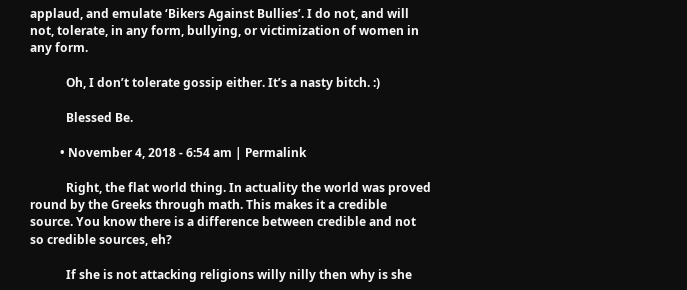applaud, and emulate ‘Bikers Against Bullies’. I do not, and will not, tolerate, in any form, bullying, or victimization of women in any form.

            Oh, I don’t tolerate gossip either. It’s a nasty bitch. :)

            Blessed Be.

          • November 4, 2018 - 6:54 am | Permalink

            Right, the flat world thing. In actuality the world was proved round by the Greeks through math. This makes it a credible source. You know there is a difference between credible and not so credible sources, eh?

            If she is not attacking religions willy nilly then why is she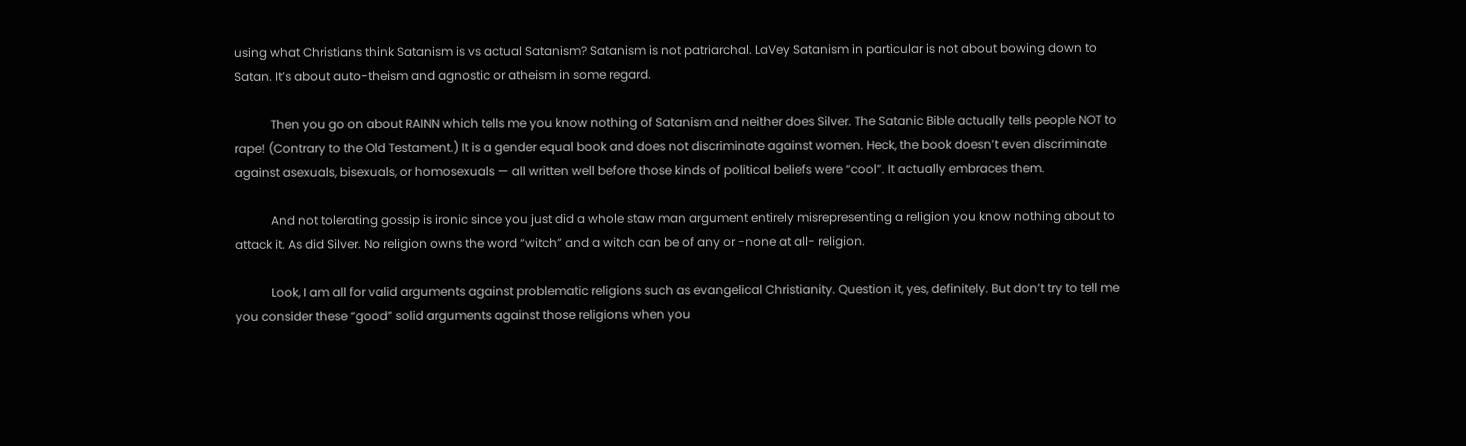using what Christians think Satanism is vs actual Satanism? Satanism is not patriarchal. LaVey Satanism in particular is not about bowing down to Satan. It’s about auto-theism and agnostic or atheism in some regard.

            Then you go on about RAINN which tells me you know nothing of Satanism and neither does Silver. The Satanic Bible actually tells people NOT to rape! (Contrary to the Old Testament.) It is a gender equal book and does not discriminate against women. Heck, the book doesn’t even discriminate against asexuals, bisexuals, or homosexuals — all written well before those kinds of political beliefs were “cool”. It actually embraces them.

            And not tolerating gossip is ironic since you just did a whole staw man argument entirely misrepresenting a religion you know nothing about to attack it. As did Silver. No religion owns the word “witch” and a witch can be of any or -none at all- religion.

            Look, I am all for valid arguments against problematic religions such as evangelical Christianity. Question it, yes, definitely. But don’t try to tell me you consider these “good” solid arguments against those religions when you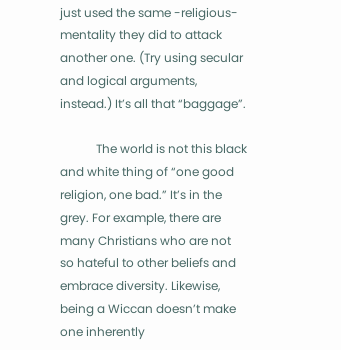just used the same -religious- mentality they did to attack another one. (Try using secular and logical arguments, instead.) It’s all that “baggage”.

            The world is not this black and white thing of “one good religion, one bad.” It’s in the grey. For example, there are many Christians who are not so hateful to other beliefs and embrace diversity. Likewise, being a Wiccan doesn’t make one inherently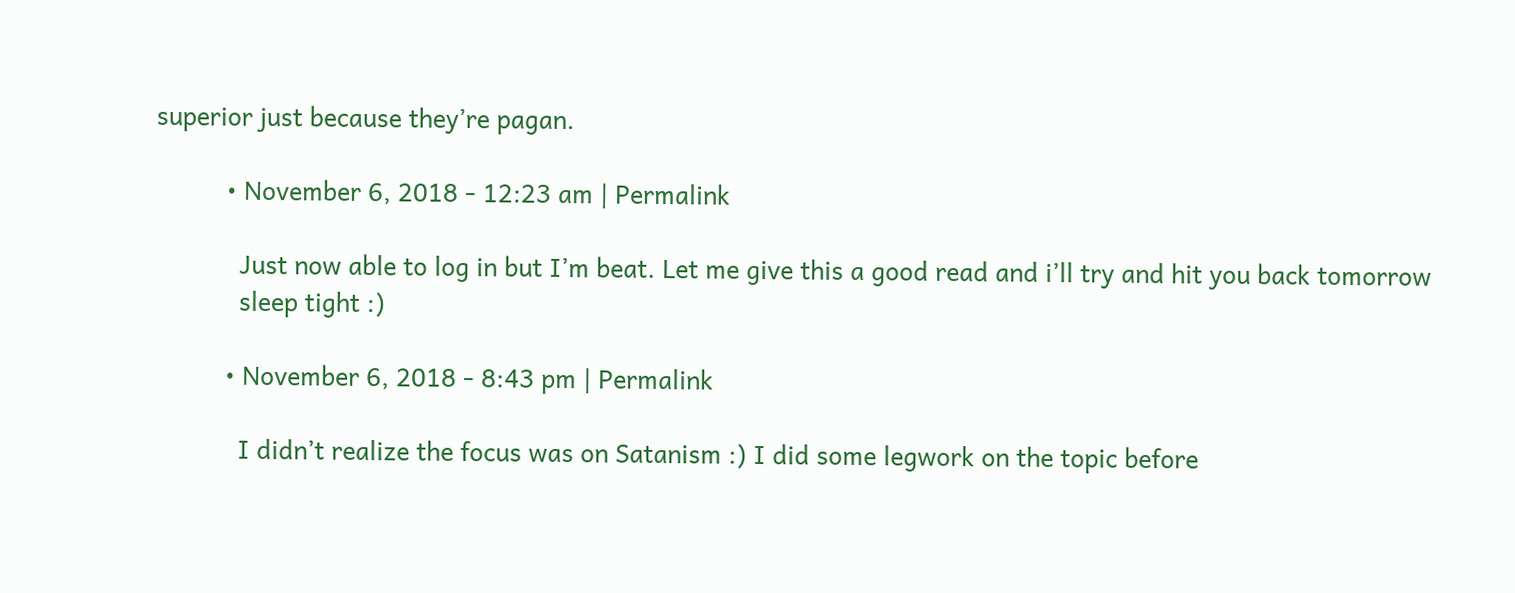superior just because they’re pagan.

          • November 6, 2018 - 12:23 am | Permalink

            Just now able to log in but I’m beat. Let me give this a good read and i’ll try and hit you back tomorrow
            sleep tight :)

          • November 6, 2018 - 8:43 pm | Permalink

            I didn’t realize the focus was on Satanism :) I did some legwork on the topic before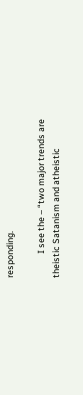responding.

            I see the – “two major trends are theistic Satanism and atheistic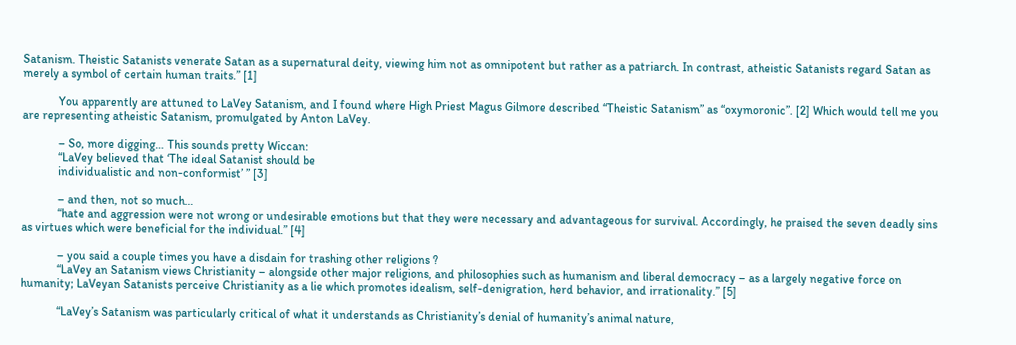Satanism. Theistic Satanists venerate Satan as a supernatural deity, viewing him not as omnipotent but rather as a patriarch. In contrast, atheistic Satanists regard Satan as merely a symbol of certain human traits.” [1]

            You apparently are attuned to LaVey Satanism, and I found where High Priest Magus Gilmore described “Theistic Satanism” as “oxymoronic”. [2] Which would tell me you are representing atheistic Satanism, promulgated by Anton LaVey.

            – So, more digging… This sounds pretty Wiccan:
            “LaVey believed that ‘The ideal Satanist should be
            individualistic and non-conformist’ ” [3]

            – and then, not so much…
            “hate and aggression were not wrong or undesirable emotions but that they were necessary and advantageous for survival. Accordingly, he praised the seven deadly sins as virtues which were beneficial for the individual.” [4]

            – you said a couple times you have a disdain for trashing other religions ?
            “LaVey an Satanism views Christianity – alongside other major religions, and philosophies such as humanism and liberal democracy – as a largely negative force on humanity; LaVeyan Satanists perceive Christianity as a lie which promotes idealism, self-denigration, herd behavior, and irrationality.” [5]

            “LaVey’s Satanism was particularly critical of what it understands as Christianity’s denial of humanity’s animal nature,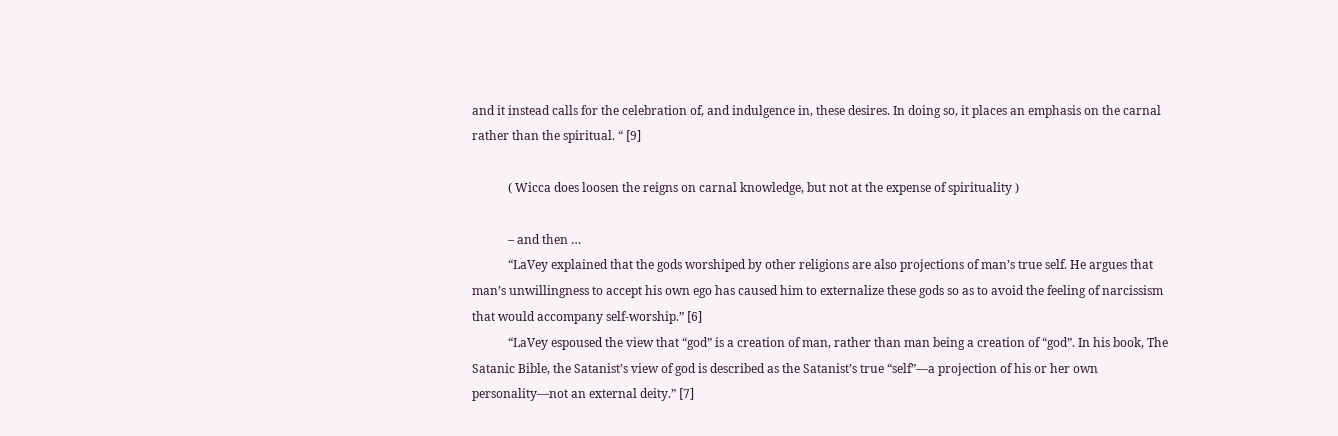and it instead calls for the celebration of, and indulgence in, these desires. In doing so, it places an emphasis on the carnal rather than the spiritual. “ [9]

            ( Wicca does loosen the reigns on carnal knowledge, but not at the expense of spirituality )

            – and then …
            “LaVey explained that the gods worshiped by other religions are also projections of man’s true self. He argues that man’s unwillingness to accept his own ego has caused him to externalize these gods so as to avoid the feeling of narcissism that would accompany self-worship.” [6]
            “LaVey espoused the view that “god” is a creation of man, rather than man being a creation of “god”. In his book, The Satanic Bible, the Satanist’s view of god is described as the Satanist’s true “self”—a projection of his or her own personality—not an external deity.” [7]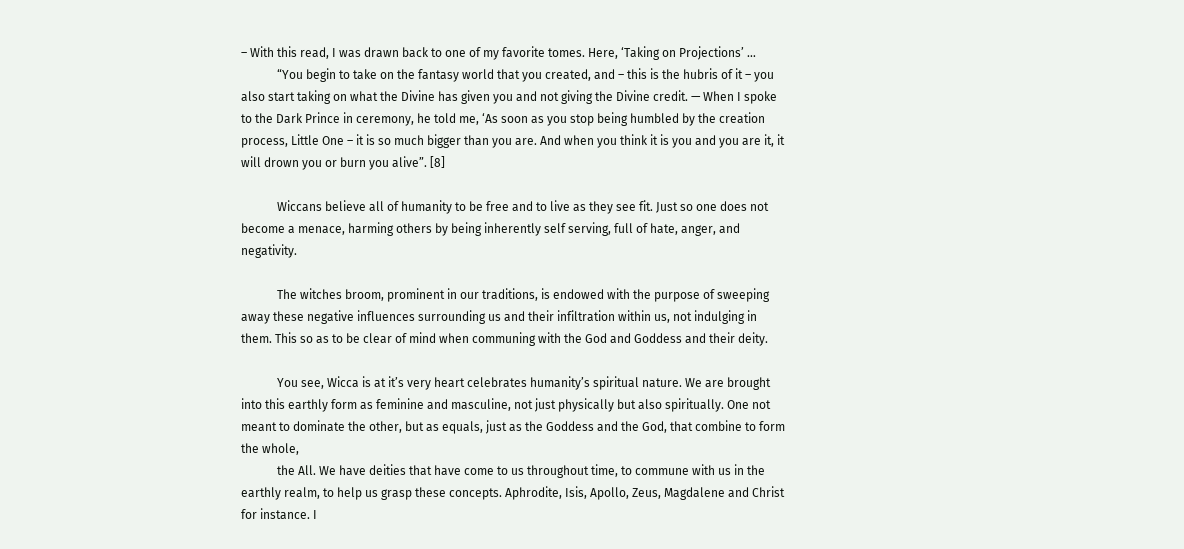– With this read, I was drawn back to one of my favorite tomes. Here, ‘Taking on Projections’ …
            “You begin to take on the fantasy world that you created, and – this is the hubris of it – you also start taking on what the Divine has given you and not giving the Divine credit. — When I spoke to the Dark Prince in ceremony, he told me, ‘As soon as you stop being humbled by the creation process, Little One – it is so much bigger than you are. And when you think it is you and you are it, it will drown you or burn you alive”. [8]

            Wiccans believe all of humanity to be free and to live as they see fit. Just so one does not become a menace, harming others by being inherently self serving, full of hate, anger, and negativity.

            The witches broom, prominent in our traditions, is endowed with the purpose of sweeping away these negative influences surrounding us and their infiltration within us, not indulging in them. This so as to be clear of mind when communing with the God and Goddess and their deity.

            You see, Wicca is at it’s very heart celebrates humanity’s spiritual nature. We are brought into this earthly form as feminine and masculine, not just physically but also spiritually. One not meant to dominate the other, but as equals, just as the Goddess and the God, that combine to form the whole,
            the All. We have deities that have come to us throughout time, to commune with us in the earthly realm, to help us grasp these concepts. Aphrodite, Isis, Apollo, Zeus, Magdalene and Christ for instance. I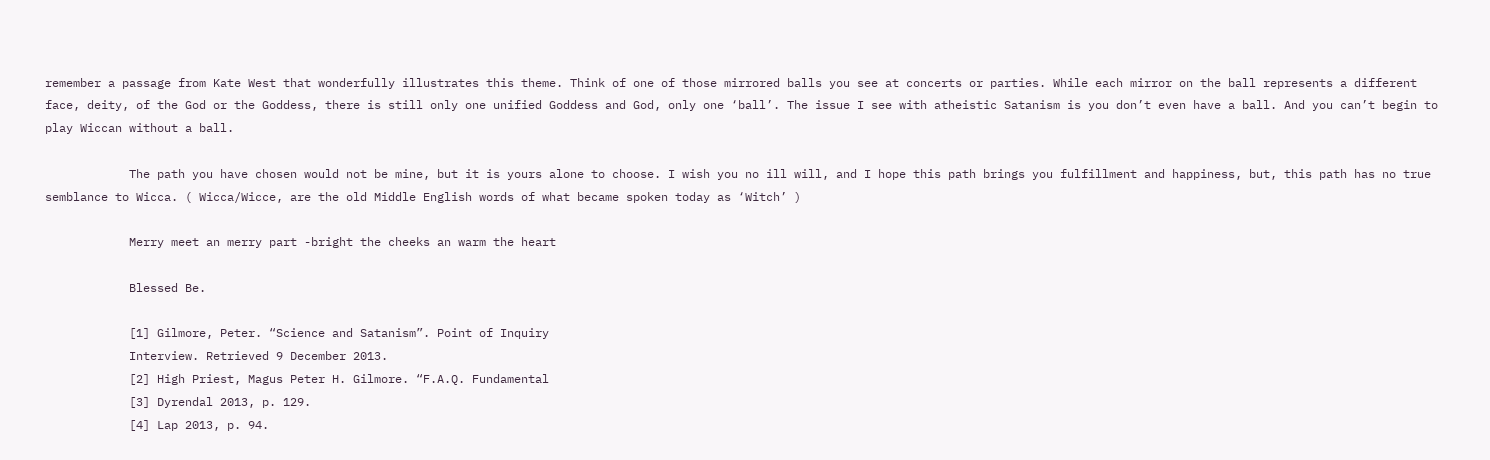remember a passage from Kate West that wonderfully illustrates this theme. Think of one of those mirrored balls you see at concerts or parties. While each mirror on the ball represents a different face, deity, of the God or the Goddess, there is still only one unified Goddess and God, only one ‘ball’. The issue I see with atheistic Satanism is you don’t even have a ball. And you can’t begin to play Wiccan without a ball.

            The path you have chosen would not be mine, but it is yours alone to choose. I wish you no ill will, and I hope this path brings you fulfillment and happiness, but, this path has no true semblance to Wicca. ( Wicca/Wicce, are the old Middle English words of what became spoken today as ‘Witch’ )

            Merry meet an merry part -bright the cheeks an warm the heart

            Blessed Be.

            [1] Gilmore, Peter. “Science and Satanism”. Point of Inquiry
            Interview. Retrieved 9 December 2013.
            [2] High Priest, Magus Peter H. Gilmore. “F.A.Q. Fundamental
            [3] Dyrendal 2013, p. 129.
            [4] Lap 2013, p. 94.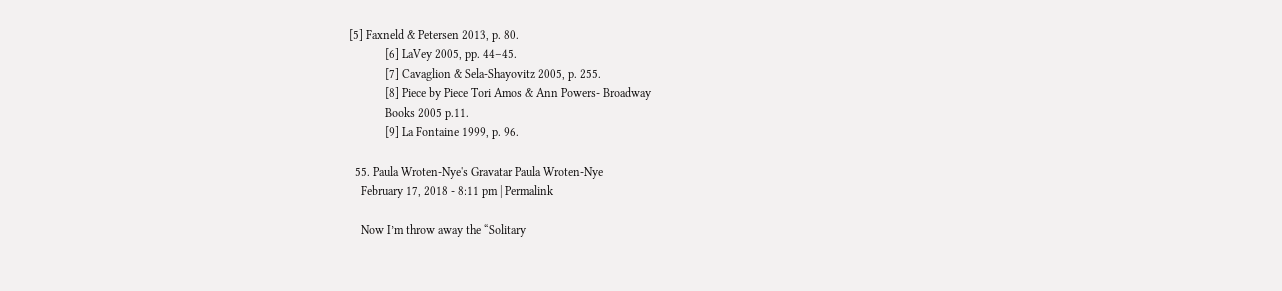[5] Faxneld & Petersen 2013, p. 80.
            [6] LaVey 2005, pp. 44–45.
            [7] Cavaglion & Sela-Shayovitz 2005, p. 255.
            [8] Piece by Piece Tori Amos & Ann Powers- Broadway
            Books 2005 p.11.
            [9] La Fontaine 1999, p. 96.

  55. Paula Wroten-Nye's Gravatar Paula Wroten-Nye
    February 17, 2018 - 8:11 pm | Permalink

    Now I’m throw away the “Solitary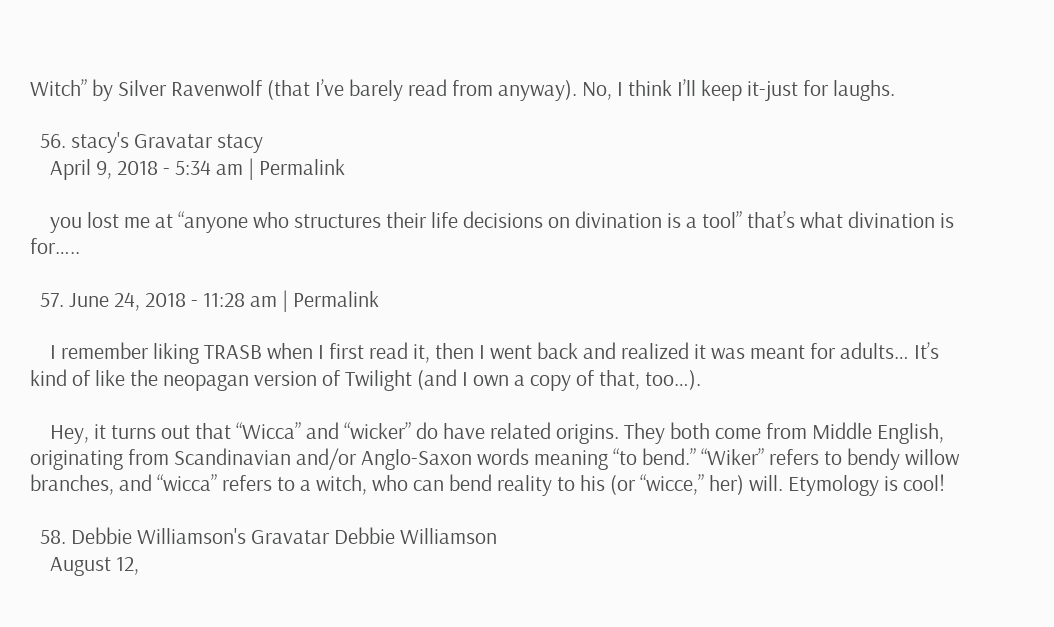Witch” by Silver Ravenwolf (that I’ve barely read from anyway). No, I think I’ll keep it-just for laughs.

  56. stacy's Gravatar stacy
    April 9, 2018 - 5:34 am | Permalink

    you lost me at “anyone who structures their life decisions on divination is a tool” that’s what divination is for…..

  57. June 24, 2018 - 11:28 am | Permalink

    I remember liking TRASB when I first read it, then I went back and realized it was meant for adults… It’s kind of like the neopagan version of Twilight (and I own a copy of that, too…).

    Hey, it turns out that “Wicca” and “wicker” do have related origins. They both come from Middle English, originating from Scandinavian and/or Anglo-Saxon words meaning “to bend.” “Wiker” refers to bendy willow branches, and “wicca” refers to a witch, who can bend reality to his (or “wicce,” her) will. Etymology is cool!

  58. Debbie Williamson's Gravatar Debbie Williamson
    August 12,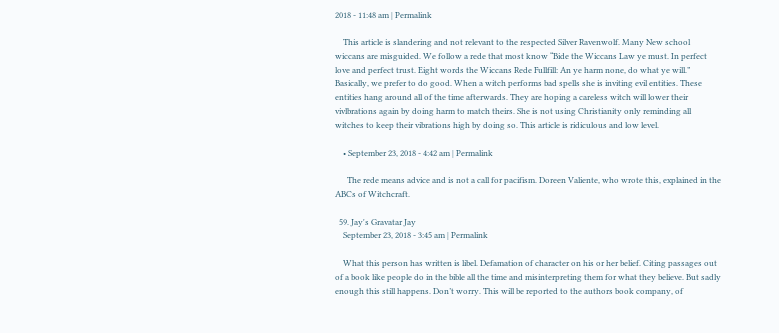2018 - 11:48 am | Permalink

    This article is slandering and not relevant to the respected Silver Ravenwolf. Many New school wiccans are misguided. We follow a rede that most know “Bide the Wiccans Law ye must. In perfect love and perfect trust. Eight words the Wiccans Rede Fullfill: An ye harm none, do what ye will.” Basically, we prefer to do good. When a witch performs bad spells she is inviting evil entities. These entities hang around all of the time afterwards. They are hoping a careless witch will lower their vivlbrations again by doing harm to match theirs. She is not using Christianity only reminding all witches to keep their vibrations high by doing so. This article is ridiculous and low level.

    • September 23, 2018 - 4:42 am | Permalink

      The rede means advice and is not a call for pacifism. Doreen Valiente, who wrote this, explained in the ABCs of Witchcraft.

  59. Jay's Gravatar Jay
    September 23, 2018 - 3:45 am | Permalink

    What this person has written is libel. Defamation of character on his or her belief. Citing passages out of a book like people do in the bible all the time and misinterpreting them for what they believe. But sadly enough this still happens. Don’t worry. This will be reported to the authors book company, of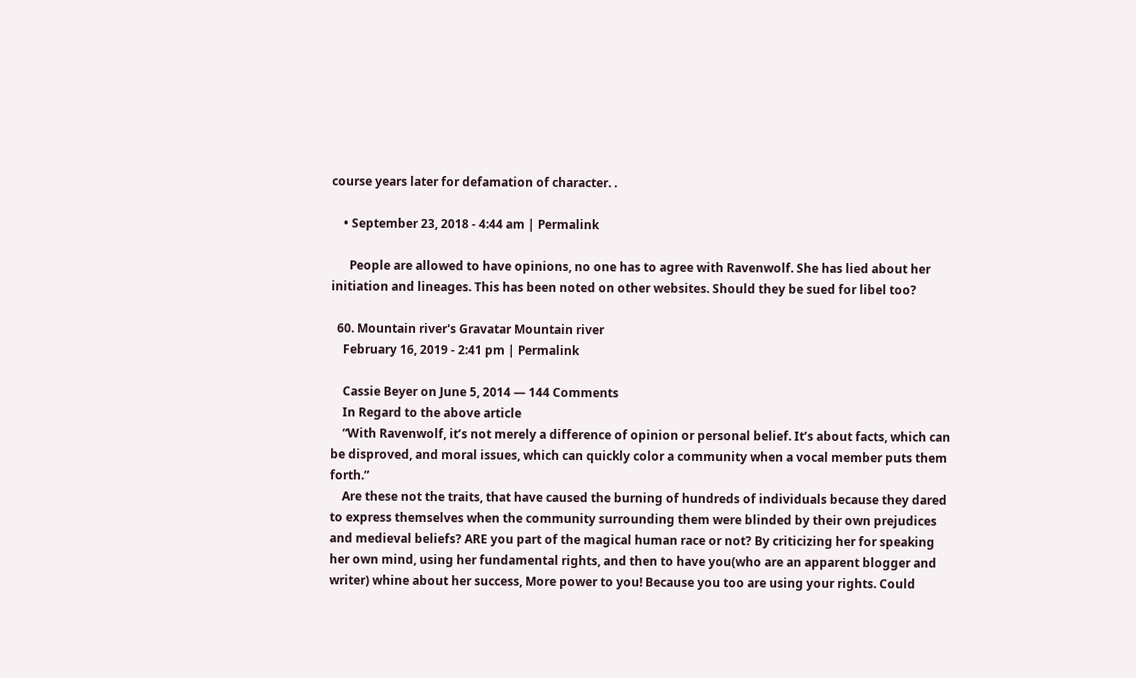course years later for defamation of character. .

    • September 23, 2018 - 4:44 am | Permalink

      People are allowed to have opinions, no one has to agree with Ravenwolf. She has lied about her initiation and lineages. This has been noted on other websites. Should they be sued for libel too?

  60. Mountain river's Gravatar Mountain river
    February 16, 2019 - 2:41 pm | Permalink

    Cassie Beyer on June 5, 2014 — 144 Comments
    In Regard to the above article
    “With Ravenwolf, it’s not merely a difference of opinion or personal belief. It’s about facts, which can be disproved, and moral issues, which can quickly color a community when a vocal member puts them forth.”
    Are these not the traits, that have caused the burning of hundreds of individuals because they dared to express themselves when the community surrounding them were blinded by their own prejudices and medieval beliefs? ARE you part of the magical human race or not? By criticizing her for speaking her own mind, using her fundamental rights, and then to have you(who are an apparent blogger and writer) whine about her success, More power to you! Because you too are using your rights. Could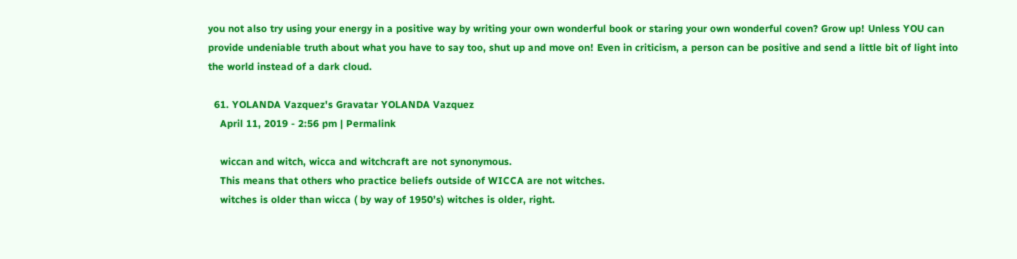you not also try using your energy in a positive way by writing your own wonderful book or staring your own wonderful coven? Grow up! Unless YOU can provide undeniable truth about what you have to say too, shut up and move on! Even in criticism, a person can be positive and send a little bit of light into the world instead of a dark cloud.

  61. YOLANDA Vazquez's Gravatar YOLANDA Vazquez
    April 11, 2019 - 2:56 pm | Permalink

    wiccan and witch, wicca and witchcraft are not synonymous.
    This means that others who practice beliefs outside of WICCA are not witches.
    witches is older than wicca ( by way of 1950’s) witches is older, right.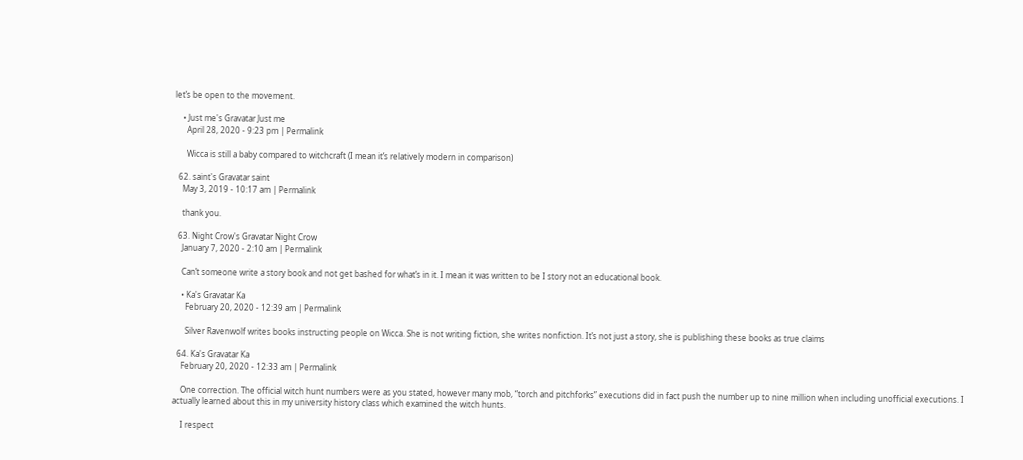let’s be open to the movement.

    • Just me's Gravatar Just me
      April 28, 2020 - 9:23 pm | Permalink

      Wicca is still a baby compared to witchcraft (I mean it’s relatively modern in comparison)

  62. saint's Gravatar saint
    May 3, 2019 - 10:17 am | Permalink

    thank you.

  63. Night Crow's Gravatar Night Crow
    January 7, 2020 - 2:10 am | Permalink

    Can’t someone write a story book and not get bashed for what’s in it. I mean it was written to be I story not an educational book.

    • Ka's Gravatar Ka
      February 20, 2020 - 12:39 am | Permalink

      Silver Ravenwolf writes books instructing people on Wicca. She is not writing fiction, she writes nonfiction. It’s not just a story, she is publishing these books as true claims

  64. Ka's Gravatar Ka
    February 20, 2020 - 12:33 am | Permalink

    One correction. The official witch hunt numbers were as you stated, however many mob, “torch and pitchforks” executions did in fact push the number up to nine million when including unofficial executions. I actually learned about this in my university history class which examined the witch hunts.

    I respect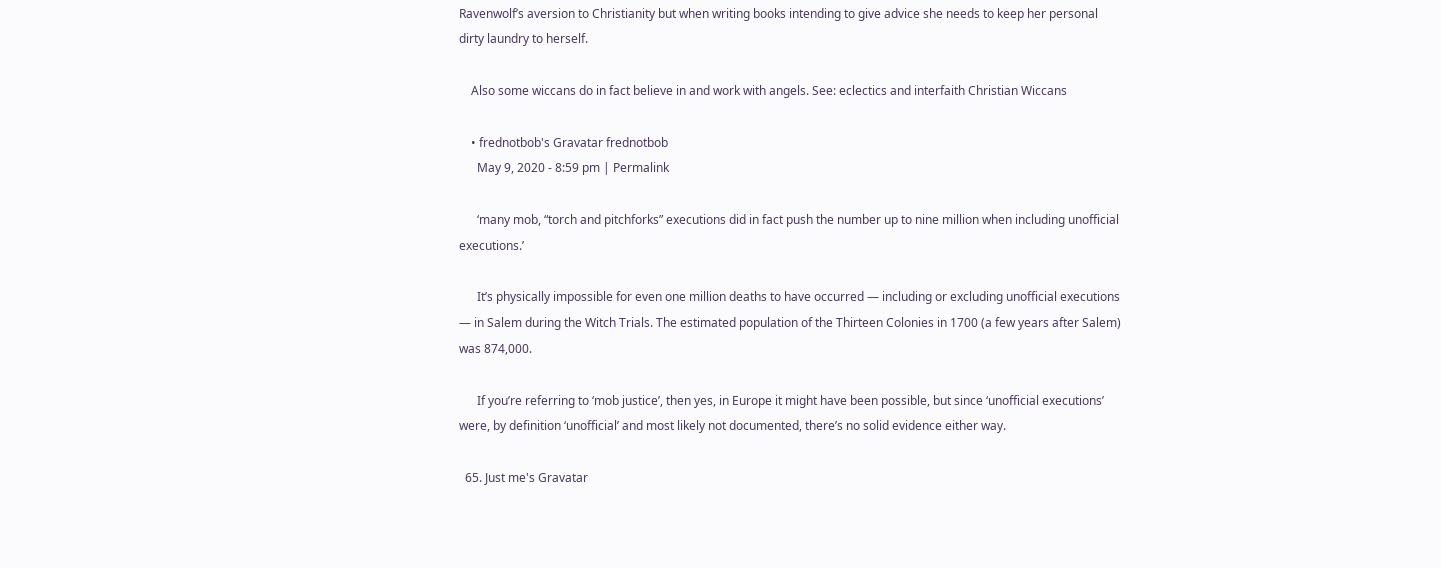Ravenwolf’s aversion to Christianity but when writing books intending to give advice she needs to keep her personal dirty laundry to herself.

    Also some wiccans do in fact believe in and work with angels. See: eclectics and interfaith Christian Wiccans

    • frednotbob's Gravatar frednotbob
      May 9, 2020 - 8:59 pm | Permalink

      ‘many mob, “torch and pitchforks” executions did in fact push the number up to nine million when including unofficial executions.’

      It’s physically impossible for even one million deaths to have occurred — including or excluding unofficial executions — in Salem during the Witch Trials. The estimated population of the Thirteen Colonies in 1700 (a few years after Salem) was 874,000.

      If you’re referring to ‘mob justice’, then yes, in Europe it might have been possible, but since ‘unofficial executions’ were, by definition ‘unofficial’ and most likely not documented, there’s no solid evidence either way.

  65. Just me's Gravatar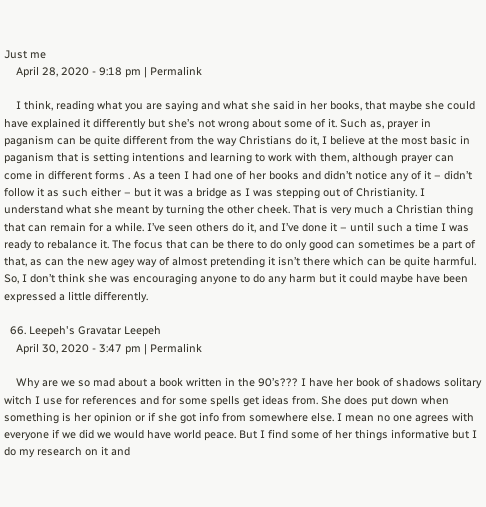Just me
    April 28, 2020 - 9:18 pm | Permalink

    I think, reading what you are saying and what she said in her books, that maybe she could have explained it differently but she’s not wrong about some of it. Such as, prayer in paganism can be quite different from the way Christians do it, I believe at the most basic in paganism that is setting intentions and learning to work with them, although prayer can come in different forms . As a teen I had one of her books and didn’t notice any of it – didn’t follow it as such either – but it was a bridge as I was stepping out of Christianity. I understand what she meant by turning the other cheek. That is very much a Christian thing that can remain for a while. I’ve seen others do it, and I’ve done it – until such a time I was ready to rebalance it. The focus that can be there to do only good can sometimes be a part of that, as can the new agey way of almost pretending it isn’t there which can be quite harmful. So, I don’t think she was encouraging anyone to do any harm but it could maybe have been expressed a little differently.

  66. Leepeh's Gravatar Leepeh
    April 30, 2020 - 3:47 pm | Permalink

    Why are we so mad about a book written in the 90’s??? I have her book of shadows solitary witch I use for references and for some spells get ideas from. She does put down when something is her opinion or if she got info from somewhere else. I mean no one agrees with everyone if we did we would have world peace. But I find some of her things informative but I do my research on it and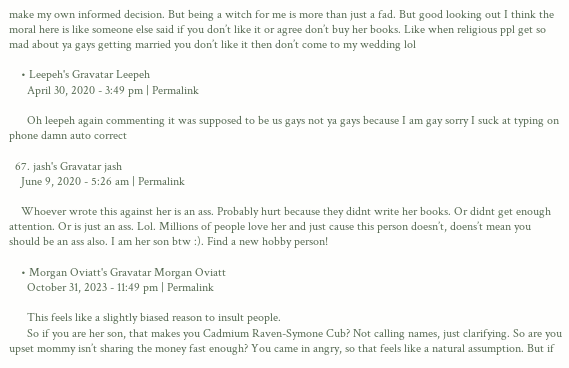make my own informed decision. But being a witch for me is more than just a fad. But good looking out I think the moral here is like someone else said if you don’t like it or agree don’t buy her books. Like when religious ppl get so mad about ya gays getting married you don’t like it then don’t come to my wedding lol

    • Leepeh's Gravatar Leepeh
      April 30, 2020 - 3:49 pm | Permalink

      Oh leepeh again commenting it was supposed to be us gays not ya gays because I am gay sorry I suck at typing on phone damn auto correct

  67. jash's Gravatar jash
    June 9, 2020 - 5:26 am | Permalink

    Whoever wrote this against her is an ass. Probably hurt because they didnt write her books. Or didnt get enough attention. Or is just an ass. Lol. Millions of people love her and just cause this person doesn’t, doens’t mean you should be an ass also. I am her son btw :). Find a new hobby person!

    • Morgan Oviatt's Gravatar Morgan Oviatt
      October 31, 2023 - 11:49 pm | Permalink

      This feels like a slightly biased reason to insult people.
      So if you are her son, that makes you Cadmium Raven-Symone Cub? Not calling names, just clarifying. So are you upset mommy isn’t sharing the money fast enough? You came in angry, so that feels like a natural assumption. But if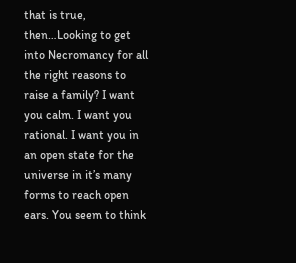that is true, then…Looking to get into Necromancy for all the right reasons to raise a family? I want you calm. I want you rational. I want you in an open state for the universe in it’s many forms to reach open ears. You seem to think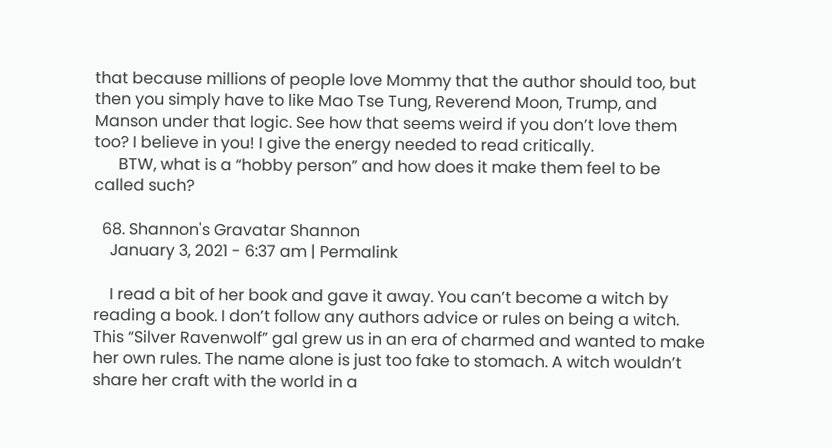that because millions of people love Mommy that the author should too, but then you simply have to like Mao Tse Tung, Reverend Moon, Trump, and Manson under that logic. See how that seems weird if you don’t love them too? I believe in you! I give the energy needed to read critically.
      BTW, what is a “hobby person” and how does it make them feel to be called such?

  68. Shannon's Gravatar Shannon
    January 3, 2021 - 6:37 am | Permalink

    I read a bit of her book and gave it away. You can’t become a witch by reading a book. I don’t follow any authors advice or rules on being a witch. This “Silver Ravenwolf” gal grew us in an era of charmed and wanted to make her own rules. The name alone is just too fake to stomach. A witch wouldn’t share her craft with the world in a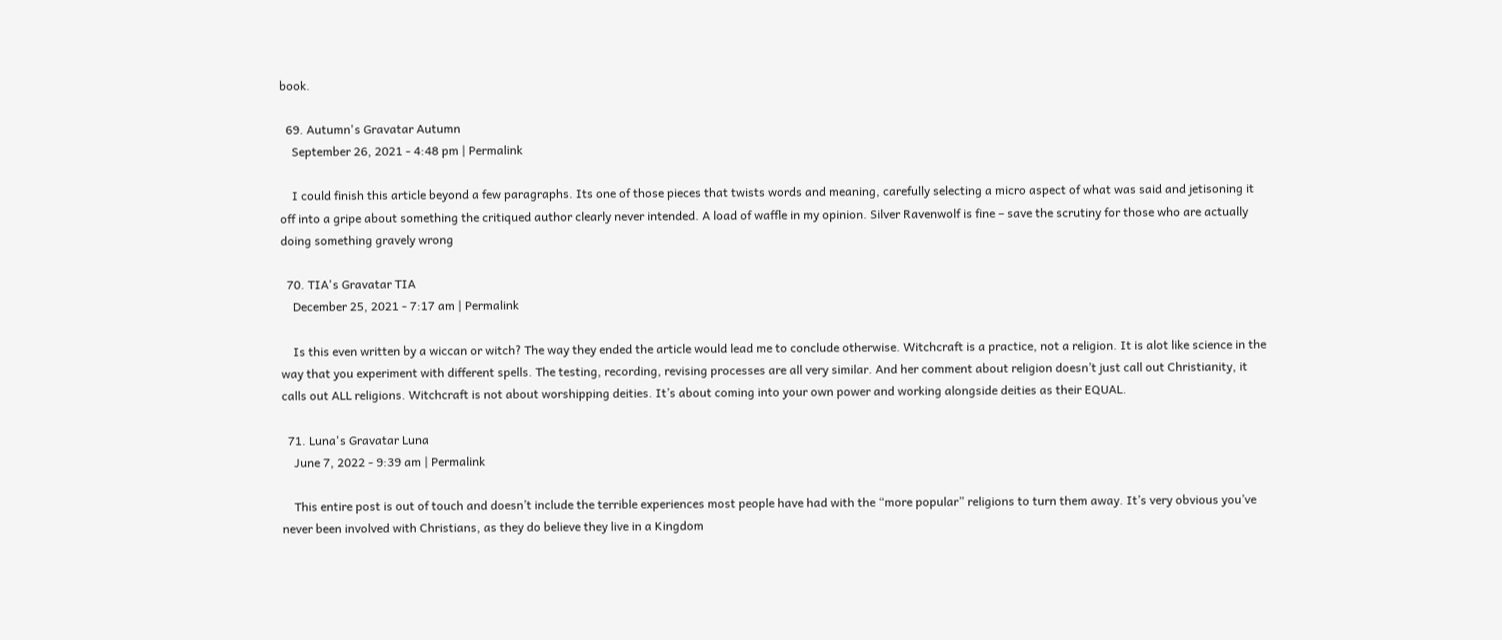book.

  69. Autumn's Gravatar Autumn
    September 26, 2021 - 4:48 pm | Permalink

    I could finish this article beyond a few paragraphs. Its one of those pieces that twists words and meaning, carefully selecting a micro aspect of what was said and jetisoning it off into a gripe about something the critiqued author clearly never intended. A load of waffle in my opinion. Silver Ravenwolf is fine – save the scrutiny for those who are actually doing something gravely wrong

  70. TIA's Gravatar TIA
    December 25, 2021 - 7:17 am | Permalink

    Is this even written by a wiccan or witch? The way they ended the article would lead me to conclude otherwise. Witchcraft is a practice, not a religion. It is alot like science in the way that you experiment with different spells. The testing, recording, revising processes are all very similar. And her comment about religion doesn’t just call out Christianity, it calls out ALL religions. Witchcraft is not about worshipping deities. It’s about coming into your own power and working alongside deities as their EQUAL.

  71. Luna's Gravatar Luna
    June 7, 2022 - 9:39 am | Permalink

    This entire post is out of touch and doesn’t include the terrible experiences most people have had with the “more popular” religions to turn them away. It’s very obvious you’ve never been involved with Christians, as they do believe they live in a Kingdom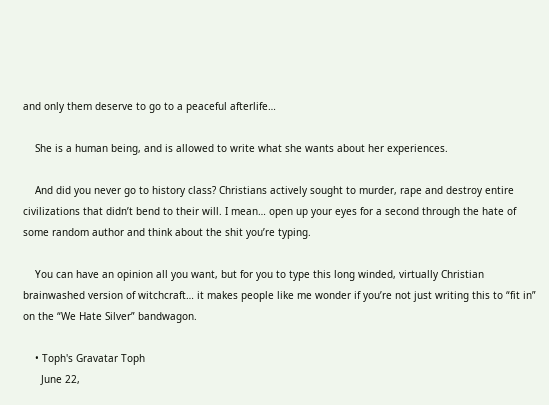and only them deserve to go to a peaceful afterlife…

    She is a human being, and is allowed to write what she wants about her experiences.

    And did you never go to history class? Christians actively sought to murder, rape and destroy entire civilizations that didn’t bend to their will. I mean… open up your eyes for a second through the hate of some random author and think about the shit you’re typing.

    You can have an opinion all you want, but for you to type this long winded, virtually Christian brainwashed version of witchcraft… it makes people like me wonder if you’re not just writing this to “fit in” on the “We Hate Silver” bandwagon.

    • Toph's Gravatar Toph
      June 22,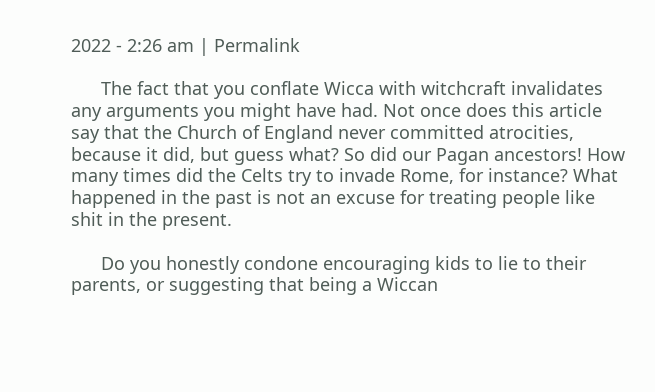2022 - 2:26 am | Permalink

      The fact that you conflate Wicca with witchcraft invalidates any arguments you might have had. Not once does this article say that the Church of England never committed atrocities, because it did, but guess what? So did our Pagan ancestors! How many times did the Celts try to invade Rome, for instance? What happened in the past is not an excuse for treating people like shit in the present.

      Do you honestly condone encouraging kids to lie to their parents, or suggesting that being a Wiccan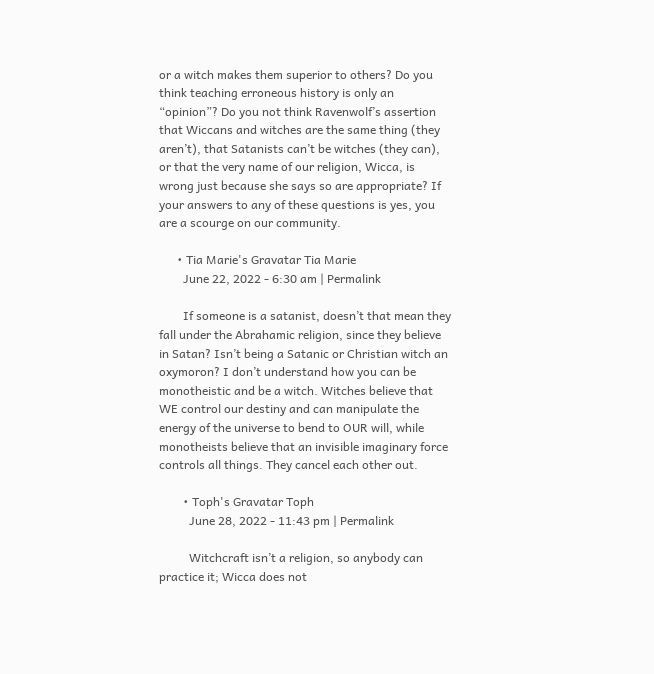or a witch makes them superior to others? Do you think teaching erroneous history is only an “opinion”? Do you not think Ravenwolf’s assertion that Wiccans and witches are the same thing (they aren’t), that Satanists can’t be witches (they can), or that the very name of our religion, Wicca, is wrong just because she says so are appropriate? If your answers to any of these questions is yes, you are a scourge on our community.

      • Tia Marie's Gravatar Tia Marie
        June 22, 2022 - 6:30 am | Permalink

        If someone is a satanist, doesn’t that mean they fall under the Abrahamic religion, since they believe in Satan? Isn’t being a Satanic or Christian witch an oxymoron? I don’t understand how you can be monotheistic and be a witch. Witches believe that WE control our destiny and can manipulate the energy of the universe to bend to OUR will, while monotheists believe that an invisible imaginary force controls all things. They cancel each other out.

        • Toph's Gravatar Toph
          June 28, 2022 - 11:43 pm | Permalink

          Witchcraft isn’t a religion, so anybody can practice it; Wicca does not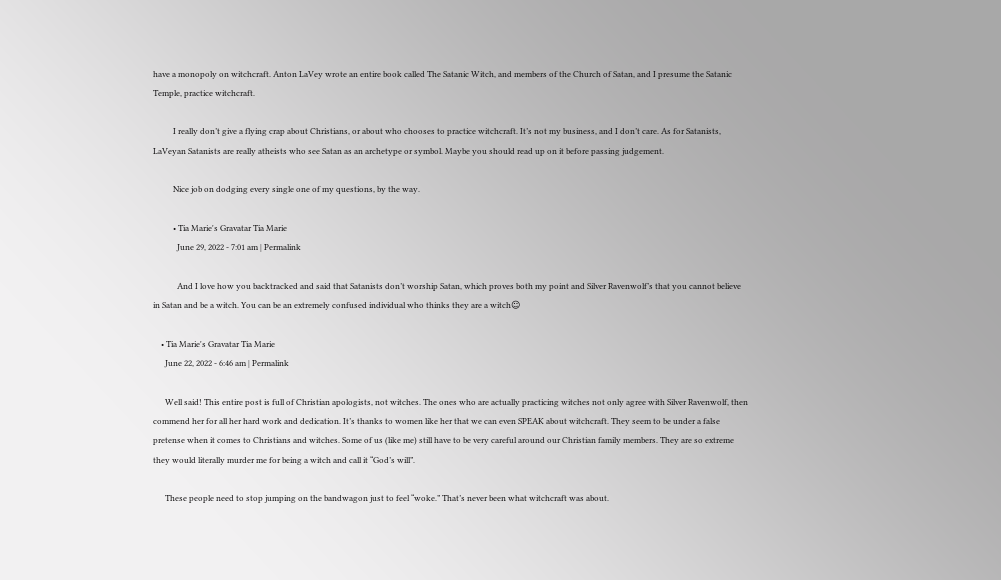have a monopoly on witchcraft. Anton LaVey wrote an entire book called The Satanic Witch, and members of the Church of Satan, and I presume the Satanic Temple, practice witchcraft.

          I really don’t give a flying crap about Christians, or about who chooses to practice witchcraft. It’s not my business, and I don’t care. As for Satanists, LaVeyan Satanists are really atheists who see Satan as an archetype or symbol. Maybe you should read up on it before passing judgement.

          Nice job on dodging every single one of my questions, by the way.

          • Tia Marie's Gravatar Tia Marie
            June 29, 2022 - 7:01 am | Permalink

            And I love how you backtracked and said that Satanists don’t worship Satan, which proves both my point and Silver Ravenwolf’s that you cannot believe in Satan and be a witch. You can be an extremely confused individual who thinks they are a witch☺

    • Tia Marie's Gravatar Tia Marie
      June 22, 2022 - 6:46 am | Permalink

      Well said! This entire post is full of Christian apologists, not witches. The ones who are actually practicing witches not only agree with Silver Ravenwolf, then commend her for all her hard work and dedication. It’s thanks to women like her that we can even SPEAK about witchcraft. They seem to be under a false pretense when it comes to Christians and witches. Some of us (like me) still have to be very careful around our Christian family members. They are so extreme they would literally murder me for being a witch and call it “God’s will”.

      These people need to stop jumping on the bandwagon just to feel “woke.” That’s never been what witchcraft was about.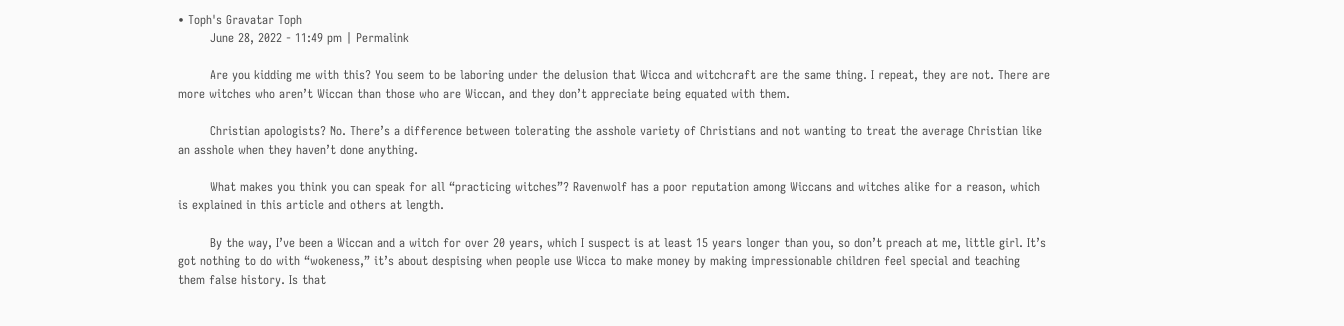• Toph's Gravatar Toph
        June 28, 2022 - 11:49 pm | Permalink

        Are you kidding me with this? You seem to be laboring under the delusion that Wicca and witchcraft are the same thing. I repeat, they are not. There are more witches who aren’t Wiccan than those who are Wiccan, and they don’t appreciate being equated with them.

        Christian apologists? No. There’s a difference between tolerating the asshole variety of Christians and not wanting to treat the average Christian like an asshole when they haven’t done anything.

        What makes you think you can speak for all “practicing witches”? Ravenwolf has a poor reputation among Wiccans and witches alike for a reason, which is explained in this article and others at length.

        By the way, I’ve been a Wiccan and a witch for over 20 years, which I suspect is at least 15 years longer than you, so don’t preach at me, little girl. It’s got nothing to do with “wokeness,” it’s about despising when people use Wicca to make money by making impressionable children feel special and teaching them false history. Is that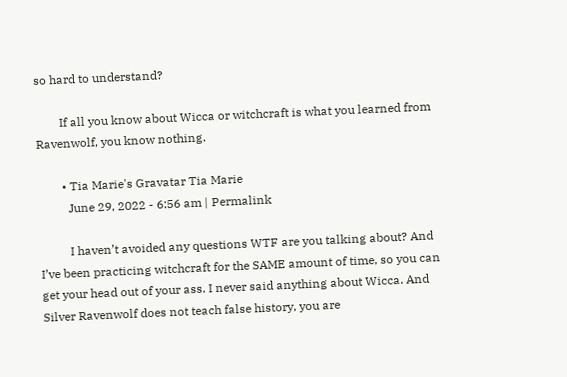so hard to understand?

        If all you know about Wicca or witchcraft is what you learned from Ravenwolf, you know nothing.

        • Tia Marie's Gravatar Tia Marie
          June 29, 2022 - 6:56 am | Permalink

          I haven’t avoided any questions WTF are you talking about? And I’ve been practicing witchcraft for the SAME amount of time, so you can get your head out of your ass. I never said anything about Wicca. And Silver Ravenwolf does not teach false history, you are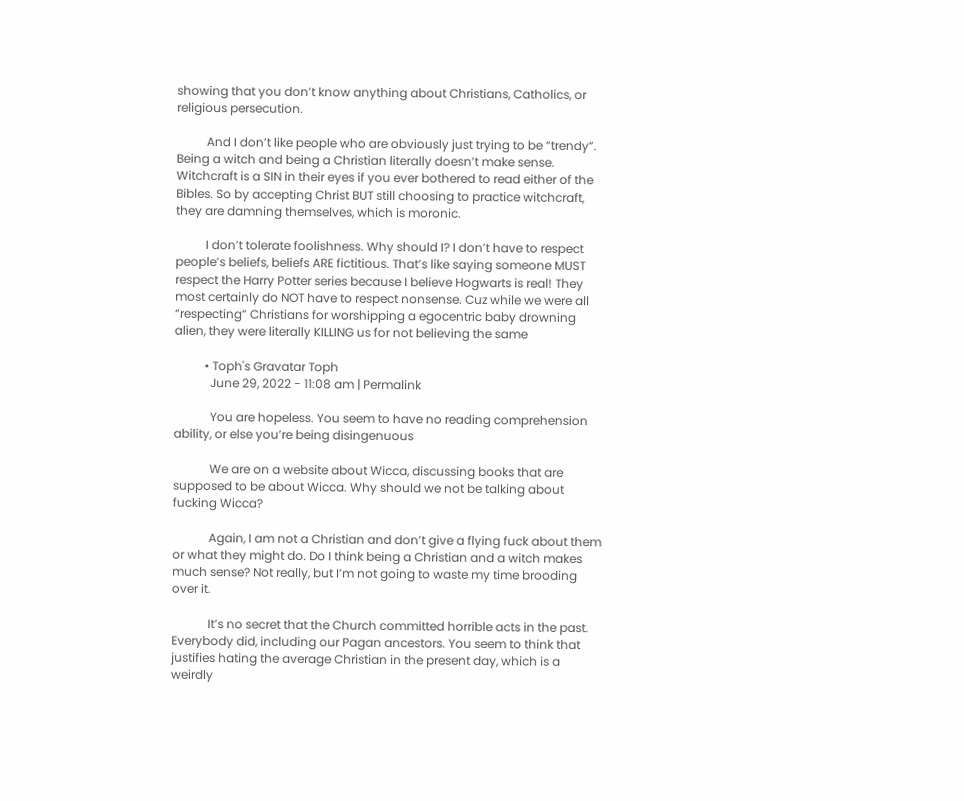showing that you don’t know anything about Christians, Catholics, or religious persecution.

          And I don’t like people who are obviously just trying to be “trendy”. Being a witch and being a Christian literally doesn’t make sense. Witchcraft is a SIN in their eyes if you ever bothered to read either of the Bibles. So by accepting Christ BUT still choosing to practice witchcraft, they are damning themselves, which is moronic.

          I don’t tolerate foolishness. Why should I? I don’t have to respect people’s beliefs, beliefs ARE fictitious. That’s like saying someone MUST respect the Harry Potter series because I believe Hogwarts is real! They most certainly do NOT have to respect nonsense. Cuz while we were all “respecting” Christians for worshipping a egocentric baby drowning alien, they were literally KILLING us for not believing the same

          • Toph's Gravatar Toph
            June 29, 2022 - 11:08 am | Permalink

            You are hopeless. You seem to have no reading comprehension ability, or else you’re being disingenuous

            We are on a website about Wicca, discussing books that are supposed to be about Wicca. Why should we not be talking about fucking Wicca?

            Again, I am not a Christian and don’t give a flying fuck about them or what they might do. Do I think being a Christian and a witch makes much sense? Not really, but I’m not going to waste my time brooding over it.

            It’s no secret that the Church committed horrible acts in the past. Everybody did, including our Pagan ancestors. You seem to think that justifies hating the average Christian in the present day, which is a weirdly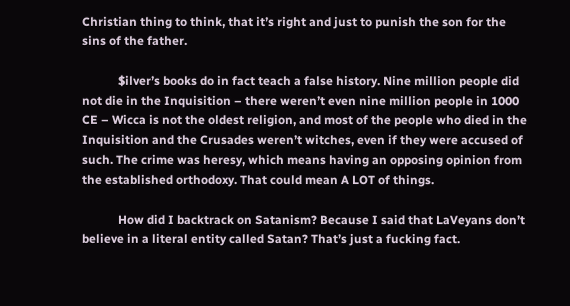Christian thing to think, that it’s right and just to punish the son for the sins of the father.

            $ilver’s books do in fact teach a false history. Nine million people did not die in the Inquisition – there weren’t even nine million people in 1000 CE – Wicca is not the oldest religion, and most of the people who died in the Inquisition and the Crusades weren’t witches, even if they were accused of such. The crime was heresy, which means having an opposing opinion from the established orthodoxy. That could mean A LOT of things.

            How did I backtrack on Satanism? Because I said that LaVeyans don’t believe in a literal entity called Satan? That’s just a fucking fact.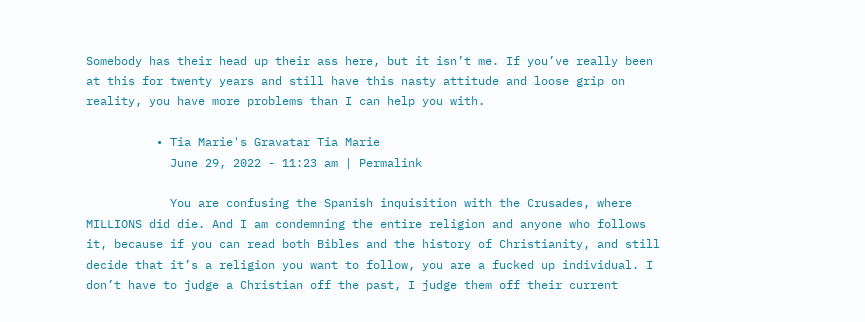Somebody has their head up their ass here, but it isn’t me. If you’ve really been at this for twenty years and still have this nasty attitude and loose grip on reality, you have more problems than I can help you with.

          • Tia Marie's Gravatar Tia Marie
            June 29, 2022 - 11:23 am | Permalink

            You are confusing the Spanish inquisition with the Crusades, where MILLIONS did die. And I am condemning the entire religion and anyone who follows it, because if you can read both Bibles and the history of Christianity, and still decide that it’s a religion you want to follow, you are a fucked up individual. I don’t have to judge a Christian off the past, I judge them off their current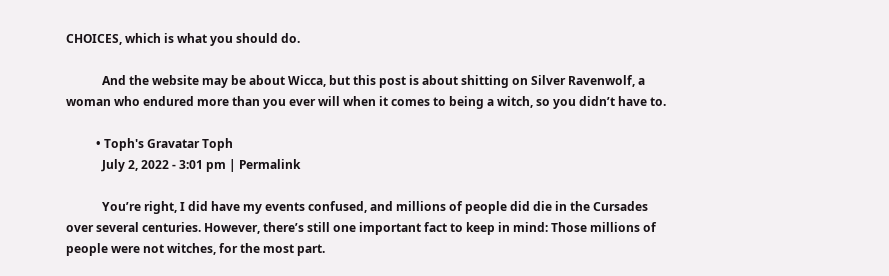CHOICES, which is what you should do.

            And the website may be about Wicca, but this post is about shitting on Silver Ravenwolf, a woman who endured more than you ever will when it comes to being a witch, so you didn’t have to.

          • Toph's Gravatar Toph
            July 2, 2022 - 3:01 pm | Permalink

            You’re right, I did have my events confused, and millions of people did die in the Cursades over several centuries. However, there’s still one important fact to keep in mind: Those millions of people were not witches, for the most part.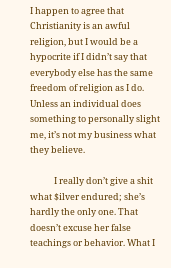I happen to agree that Christianity is an awful religion, but I would be a hypocrite if I didn’t say that everybody else has the same freedom of religion as I do. Unless an individual does something to personally slight me, it’s not my business what they believe.

            I really don’t give a shit what $ilver endured; she’s hardly the only one. That doesn’t excuse her false teachings or behavior. What I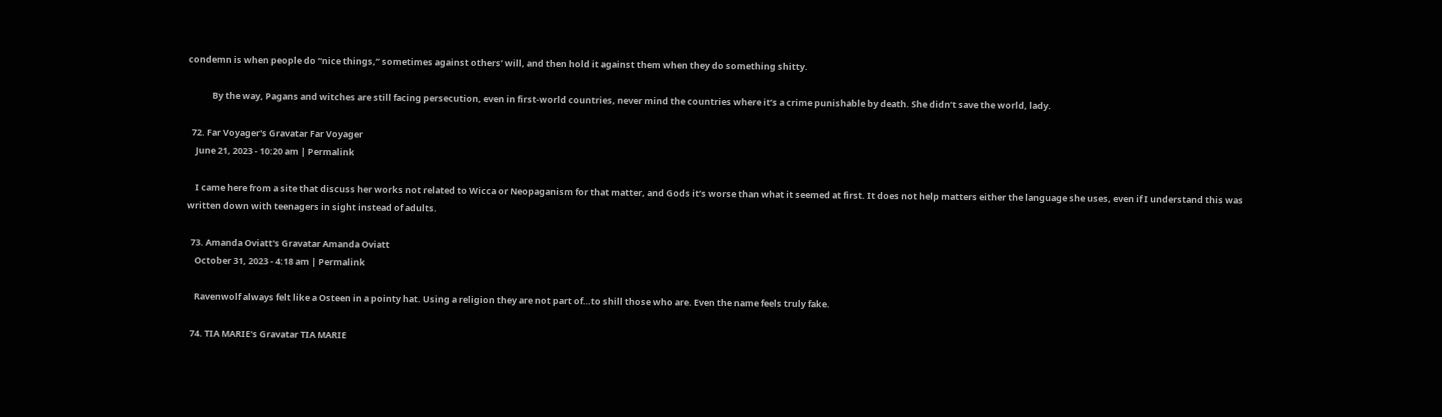condemn is when people do “nice things,” sometimes against others’ will, and then hold it against them when they do something shitty.

            By the way, Pagans and witches are still facing persecution, even in first-world countries, never mind the countries where it’s a crime punishable by death. She didn’t save the world, lady.

  72. Far Voyager's Gravatar Far Voyager
    June 21, 2023 - 10:20 am | Permalink

    I came here from a site that discuss her works not related to Wicca or Neopaganism for that matter, and Gods it’s worse than what it seemed at first. It does not help matters either the language she uses, even if I understand this was written down with teenagers in sight instead of adults.

  73. Amanda Oviatt's Gravatar Amanda Oviatt
    October 31, 2023 - 4:18 am | Permalink

    Ravenwolf always felt like a Osteen in a pointy hat. Using a religion they are not part of…to shill those who are. Even the name feels truly fake.

  74. TIA MARIE's Gravatar TIA MARIE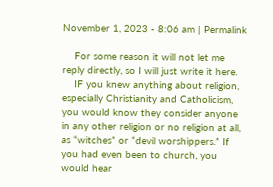November 1, 2023 - 8:06 am | Permalink

    For some reason it will not let me reply directly, so I will just write it here.
    IF you knew anything about religion, especially Christianity and Catholicism, you would know they consider anyone in any other religion or no religion at all, as “witches” or “devil worshippers.” If you had even been to church, you would hear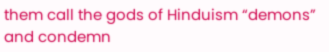them call the gods of Hinduism “demons” and condemn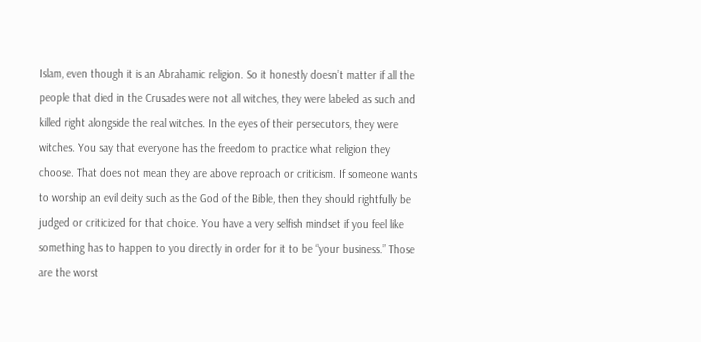Islam, even though it is an Abrahamic religion. So it honestly doesn’t matter if all the people that died in the Crusades were not all witches, they were labeled as such and killed right alongside the real witches. In the eyes of their persecutors, they were witches. You say that everyone has the freedom to practice what religion they choose. That does not mean they are above reproach or criticism. If someone wants to worship an evil deity such as the God of the Bible, then they should rightfully be judged or criticized for that choice. You have a very selfish mindset if you feel like something has to happen to you directly in order for it to be “your business.” Those are the worst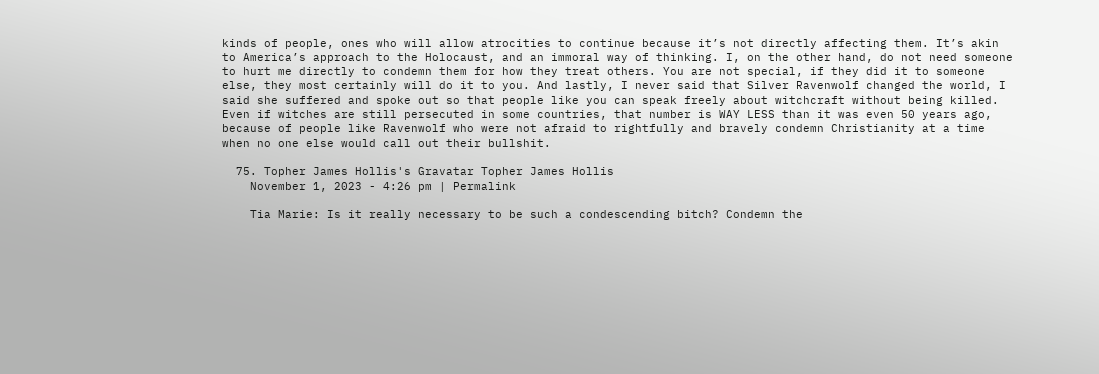kinds of people, ones who will allow atrocities to continue because it’s not directly affecting them. It’s akin to America’s approach to the Holocaust, and an immoral way of thinking. I, on the other hand, do not need someone to hurt me directly to condemn them for how they treat others. You are not special, if they did it to someone else, they most certainly will do it to you. And lastly, I never said that Silver Ravenwolf changed the world, I said she suffered and spoke out so that people like you can speak freely about witchcraft without being killed. Even if witches are still persecuted in some countries, that number is WAY LESS than it was even 50 years ago, because of people like Ravenwolf who were not afraid to rightfully and bravely condemn Christianity at a time when no one else would call out their bullshit.

  75. Topher James Hollis's Gravatar Topher James Hollis
    November 1, 2023 - 4:26 pm | Permalink

    Tia Marie: Is it really necessary to be such a condescending bitch? Condemn the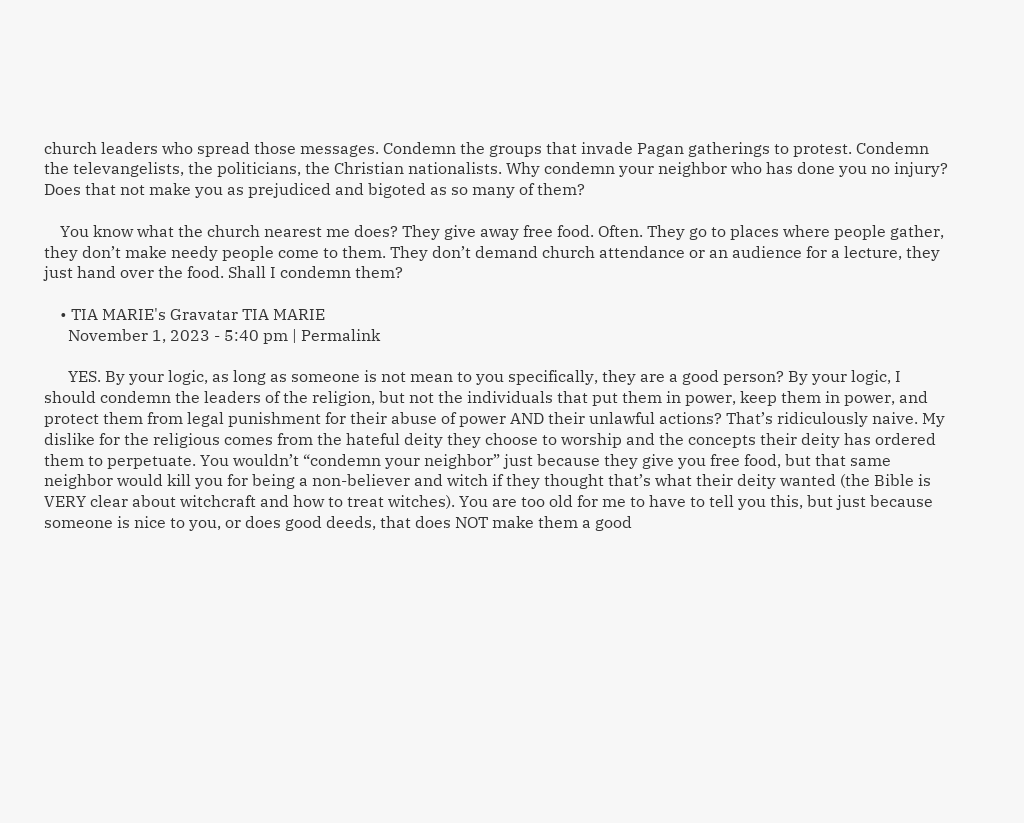church leaders who spread those messages. Condemn the groups that invade Pagan gatherings to protest. Condemn the televangelists, the politicians, the Christian nationalists. Why condemn your neighbor who has done you no injury? Does that not make you as prejudiced and bigoted as so many of them?

    You know what the church nearest me does? They give away free food. Often. They go to places where people gather, they don’t make needy people come to them. They don’t demand church attendance or an audience for a lecture, they just hand over the food. Shall I condemn them?

    • TIA MARIE's Gravatar TIA MARIE
      November 1, 2023 - 5:40 pm | Permalink

      YES. By your logic, as long as someone is not mean to you specifically, they are a good person? By your logic, I should condemn the leaders of the religion, but not the individuals that put them in power, keep them in power, and protect them from legal punishment for their abuse of power AND their unlawful actions? That’s ridiculously naive. My dislike for the religious comes from the hateful deity they choose to worship and the concepts their deity has ordered them to perpetuate. You wouldn’t “condemn your neighbor” just because they give you free food, but that same neighbor would kill you for being a non-believer and witch if they thought that’s what their deity wanted (the Bible is VERY clear about witchcraft and how to treat witches). You are too old for me to have to tell you this, but just because someone is nice to you, or does good deeds, that does NOT make them a good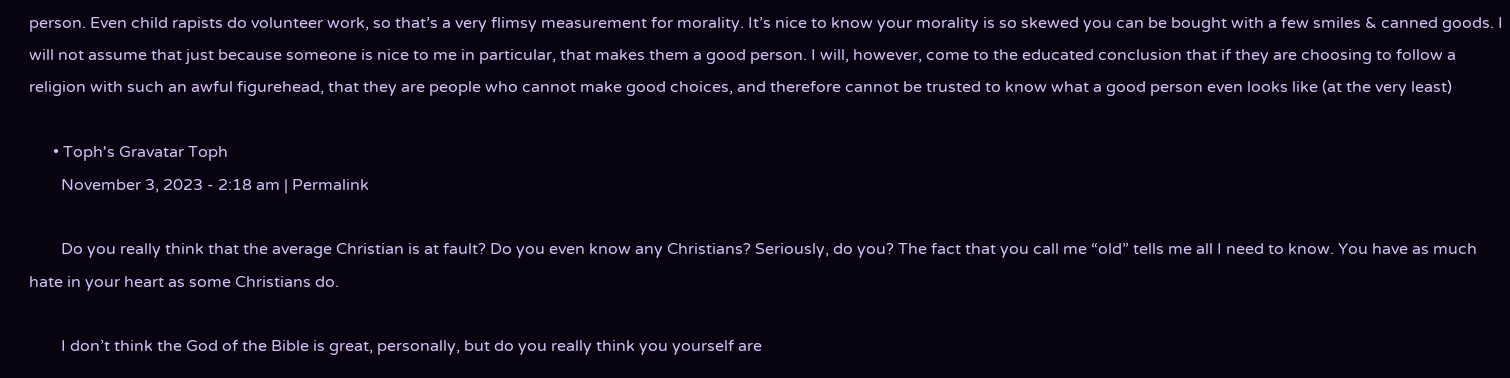person. Even child rapists do volunteer work, so that’s a very flimsy measurement for morality. It’s nice to know your morality is so skewed you can be bought with a few smiles & canned goods. I will not assume that just because someone is nice to me in particular, that makes them a good person. I will, however, come to the educated conclusion that if they are choosing to follow a religion with such an awful figurehead, that they are people who cannot make good choices, and therefore cannot be trusted to know what a good person even looks like (at the very least)

      • Toph's Gravatar Toph
        November 3, 2023 - 2:18 am | Permalink

        Do you really think that the average Christian is at fault? Do you even know any Christians? Seriously, do you? The fact that you call me “old” tells me all I need to know. You have as much hate in your heart as some Christians do.

        I don’t think the God of the Bible is great, personally, but do you really think you yourself are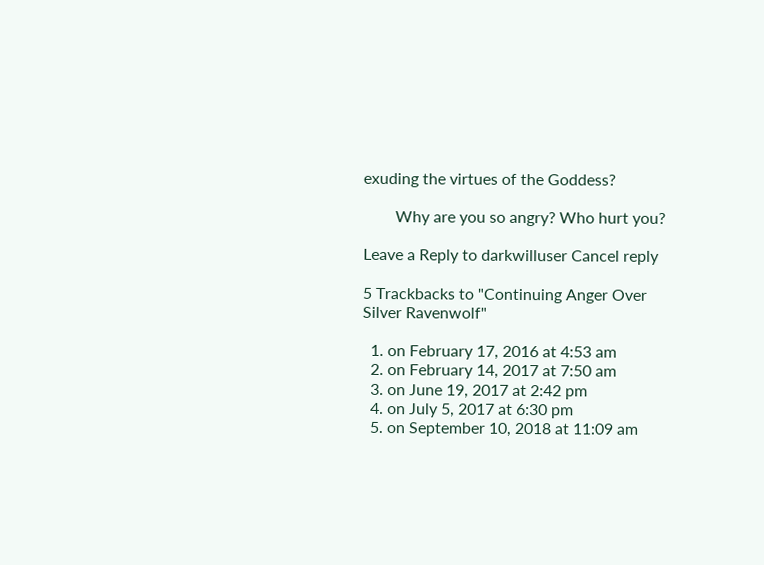exuding the virtues of the Goddess?

        Why are you so angry? Who hurt you?

Leave a Reply to darkwilluser Cancel reply

5 Trackbacks to "Continuing Anger Over Silver Ravenwolf"

  1. on February 17, 2016 at 4:53 am
  2. on February 14, 2017 at 7:50 am
  3. on June 19, 2017 at 2:42 pm
  4. on July 5, 2017 at 6:30 pm
  5. on September 10, 2018 at 11:09 am